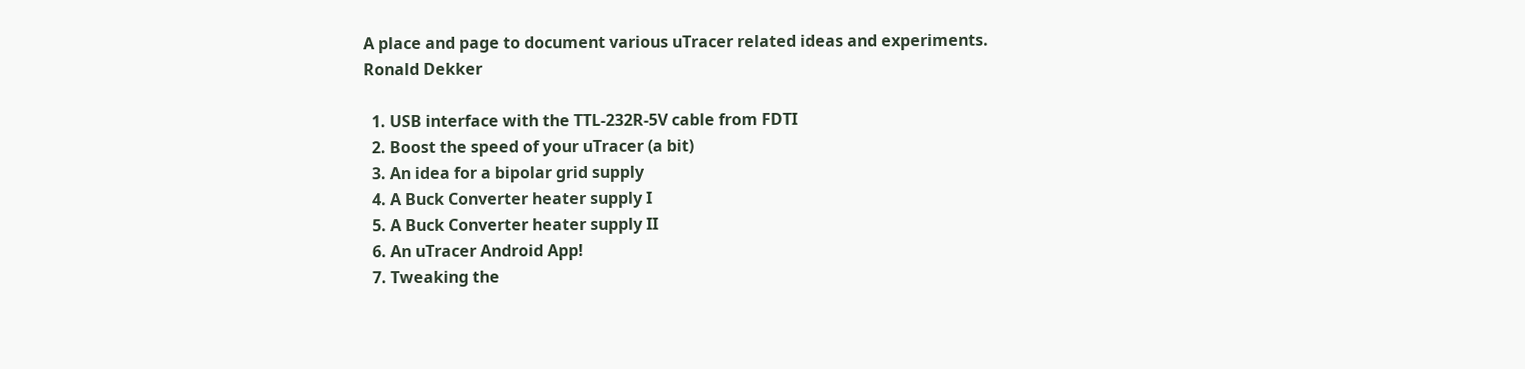A place and page to document various uTracer related ideas and experiments.
Ronald Dekker

  1. USB interface with the TTL-232R-5V cable from FDTI
  2. Boost the speed of your uTracer (a bit)
  3. An idea for a bipolar grid supply
  4. A Buck Converter heater supply I
  5. A Buck Converter heater supply II
  6. An uTracer Android App!
  7. Tweaking the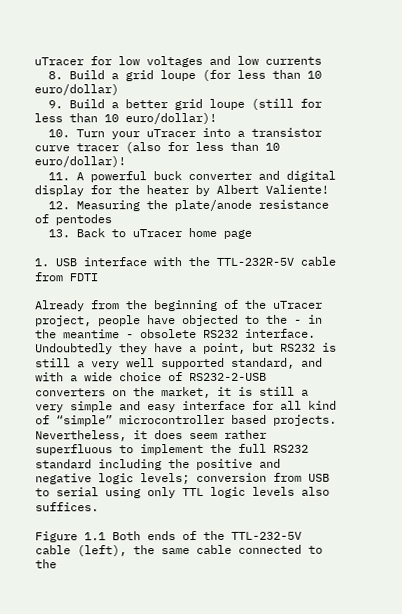uTracer for low voltages and low currents
  8. Build a grid loupe (for less than 10 euro/dollar)
  9. Build a better grid loupe (still for less than 10 euro/dollar)!
  10. Turn your uTracer into a transistor curve tracer (also for less than 10 euro/dollar)!
  11. A powerful buck converter and digital display for the heater by Albert Valiente!
  12. Measuring the plate/anode resistance of pentodes
  13. Back to uTracer home page

1. USB interface with the TTL-232R-5V cable from FDTI

Already from the beginning of the uTracer project, people have objected to the - in the meantime - obsolete RS232 interface. Undoubtedly they have a point, but RS232 is still a very well supported standard, and with a wide choice of RS232-2-USB converters on the market, it is still a very simple and easy interface for all kind of “simple” microcontroller based projects. Nevertheless, it does seem rather superfluous to implement the full RS232 standard including the positive and negative logic levels; conversion from USB to serial using only TTL logic levels also suffices.

Figure 1.1 Both ends of the TTL-232-5V cable (left), the same cable connected to the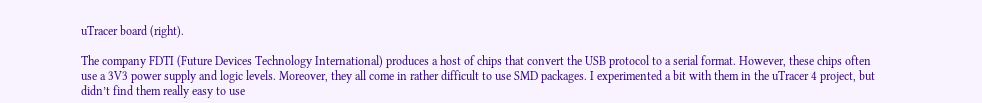uTracer board (right).

The company FDTI (Future Devices Technology International) produces a host of chips that convert the USB protocol to a serial format. However, these chips often use a 3V3 power supply and logic levels. Moreover, they all come in rather difficult to use SMD packages. I experimented a bit with them in the uTracer 4 project, but didn’t find them really easy to use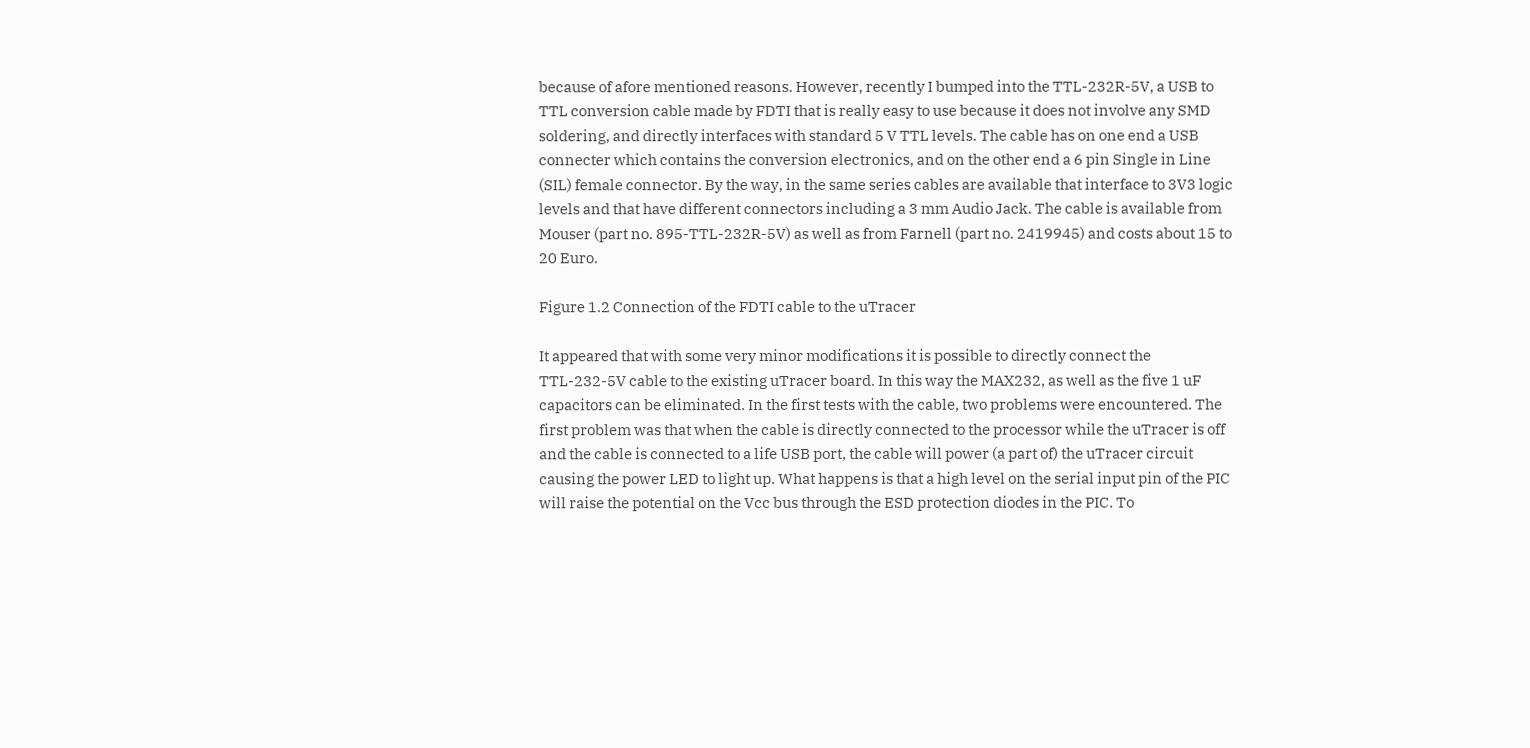because of afore mentioned reasons. However, recently I bumped into the TTL-232R-5V, a USB to TTL conversion cable made by FDTI that is really easy to use because it does not involve any SMD soldering, and directly interfaces with standard 5 V TTL levels. The cable has on one end a USB connecter which contains the conversion electronics, and on the other end a 6 pin Single in Line (SIL) female connector. By the way, in the same series cables are available that interface to 3V3 logic levels and that have different connectors including a 3 mm Audio Jack. The cable is available from Mouser (part no. 895-TTL-232R-5V) as well as from Farnell (part no. 2419945) and costs about 15 to 20 Euro.

Figure 1.2 Connection of the FDTI cable to the uTracer

It appeared that with some very minor modifications it is possible to directly connect the TTL-232-5V cable to the existing uTracer board. In this way the MAX232, as well as the five 1 uF capacitors can be eliminated. In the first tests with the cable, two problems were encountered. The first problem was that when the cable is directly connected to the processor while the uTracer is off and the cable is connected to a life USB port, the cable will power (a part of) the uTracer circuit causing the power LED to light up. What happens is that a high level on the serial input pin of the PIC will raise the potential on the Vcc bus through the ESD protection diodes in the PIC. To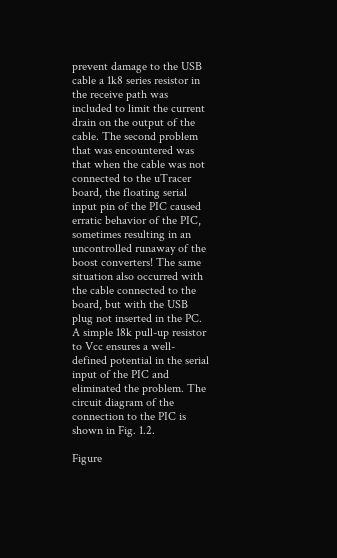prevent damage to the USB cable a 1k8 series resistor in the receive path was included to limit the current drain on the output of the cable. The second problem that was encountered was that when the cable was not connected to the uTracer board, the floating serial input pin of the PIC caused erratic behavior of the PIC, sometimes resulting in an uncontrolled runaway of the boost converters! The same situation also occurred with the cable connected to the board, but with the USB plug not inserted in the PC. A simple 18k pull-up resistor to Vcc ensures a well-defined potential in the serial input of the PIC and eliminated the problem. The circuit diagram of the connection to the PIC is shown in Fig. 1.2.

Figure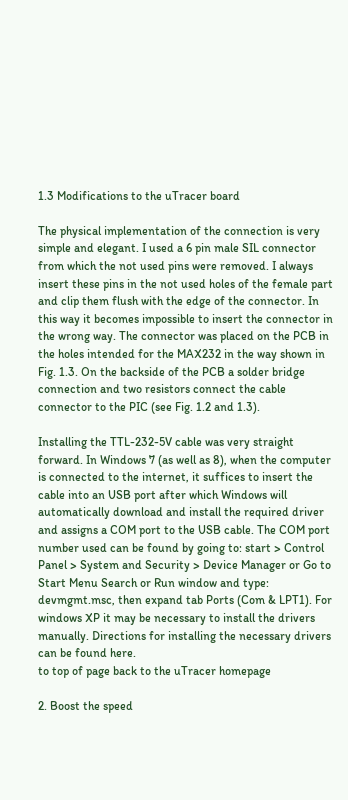1.3 Modifications to the uTracer board

The physical implementation of the connection is very simple and elegant. I used a 6 pin male SIL connector from which the not used pins were removed. I always insert these pins in the not used holes of the female part and clip them flush with the edge of the connector. In this way it becomes impossible to insert the connector in the wrong way. The connector was placed on the PCB in the holes intended for the MAX232 in the way shown in Fig. 1.3. On the backside of the PCB a solder bridge connection and two resistors connect the cable connector to the PIC (see Fig. 1.2 and 1.3).

Installing the TTL-232-5V cable was very straight forward. In Windows 7 (as well as 8), when the computer is connected to the internet, it suffices to insert the cable into an USB port after which Windows will automatically download and install the required driver and assigns a COM port to the USB cable. The COM port number used can be found by going to: start > Control Panel > System and Security > Device Manager or Go to Start Menu Search or Run window and type: devmgmt.msc, then expand tab Ports (Com & LPT1). For windows XP it may be necessary to install the drivers manually. Directions for installing the necessary drivers can be found here.
to top of page back to the uTracer homepage

2. Boost the speed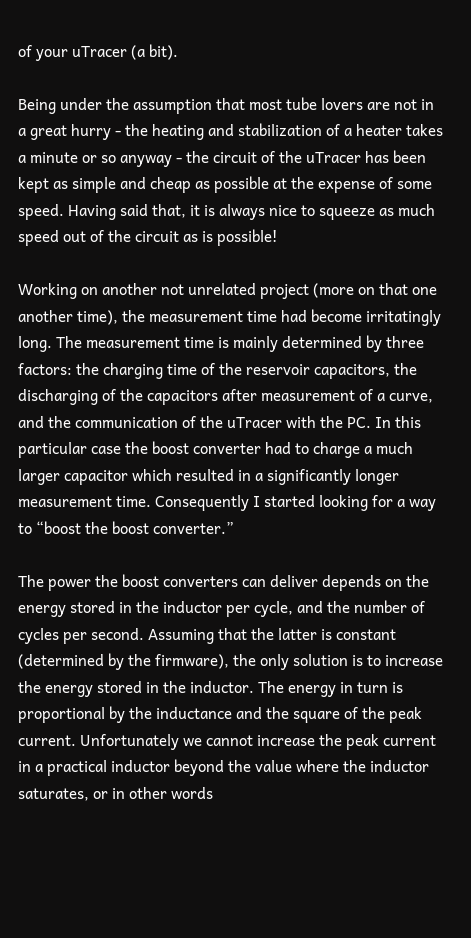of your uTracer (a bit).

Being under the assumption that most tube lovers are not in a great hurry - the heating and stabilization of a heater takes a minute or so anyway - the circuit of the uTracer has been kept as simple and cheap as possible at the expense of some speed. Having said that, it is always nice to squeeze as much speed out of the circuit as is possible!

Working on another not unrelated project (more on that one another time), the measurement time had become irritatingly long. The measurement time is mainly determined by three factors: the charging time of the reservoir capacitors, the discharging of the capacitors after measurement of a curve, and the communication of the uTracer with the PC. In this particular case the boost converter had to charge a much larger capacitor which resulted in a significantly longer measurement time. Consequently I started looking for a way to “boost the boost converter.”

The power the boost converters can deliver depends on the energy stored in the inductor per cycle, and the number of cycles per second. Assuming that the latter is constant (determined by the firmware), the only solution is to increase the energy stored in the inductor. The energy in turn is proportional by the inductance and the square of the peak current. Unfortunately we cannot increase the peak current in a practical inductor beyond the value where the inductor saturates, or in other words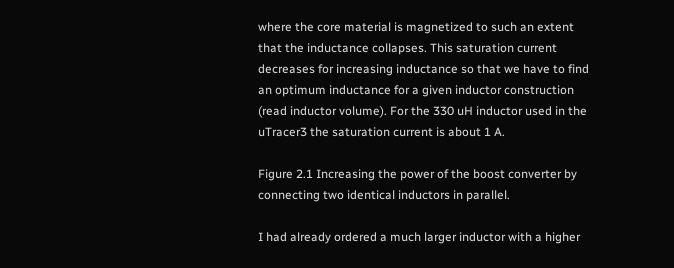where the core material is magnetized to such an extent that the inductance collapses. This saturation current decreases for increasing inductance so that we have to find an optimum inductance for a given inductor construction (read inductor volume). For the 330 uH inductor used in the uTracer3 the saturation current is about 1 A.

Figure 2.1 Increasing the power of the boost converter by connecting two identical inductors in parallel.

I had already ordered a much larger inductor with a higher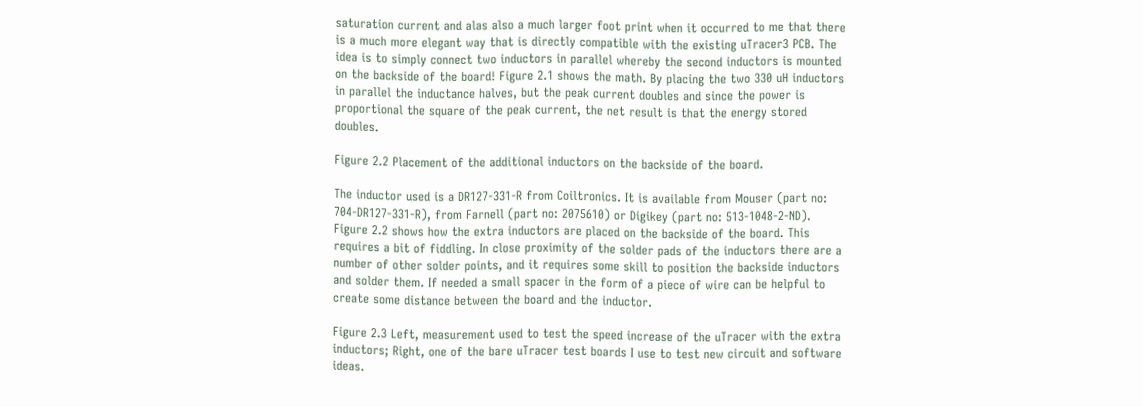saturation current and alas also a much larger foot print when it occurred to me that there is a much more elegant way that is directly compatible with the existing uTracer3 PCB. The idea is to simply connect two inductors in parallel whereby the second inductors is mounted on the backside of the board! Figure 2.1 shows the math. By placing the two 330 uH inductors in parallel the inductance halves, but the peak current doubles and since the power is proportional the square of the peak current, the net result is that the energy stored doubles.

Figure 2.2 Placement of the additional inductors on the backside of the board.

The inductor used is a DR127-331-R from Coiltronics. It is available from Mouser (part no: 704-DR127-331-R), from Farnell (part no: 2075610) or Digikey (part no: 513-1048-2-ND). Figure 2.2 shows how the extra inductors are placed on the backside of the board. This requires a bit of fiddling. In close proximity of the solder pads of the inductors there are a number of other solder points, and it requires some skill to position the backside inductors and solder them. If needed a small spacer in the form of a piece of wire can be helpful to create some distance between the board and the inductor.

Figure 2.3 Left, measurement used to test the speed increase of the uTracer with the extra inductors; Right, one of the bare uTracer test boards I use to test new circuit and software ideas.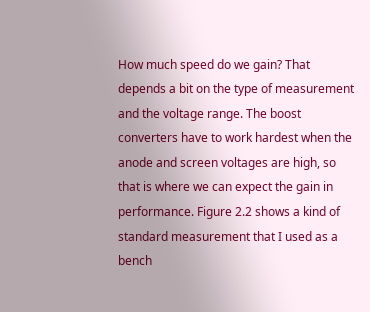How much speed do we gain? That depends a bit on the type of measurement and the voltage range. The boost converters have to work hardest when the anode and screen voltages are high, so that is where we can expect the gain in performance. Figure 2.2 shows a kind of standard measurement that I used as a bench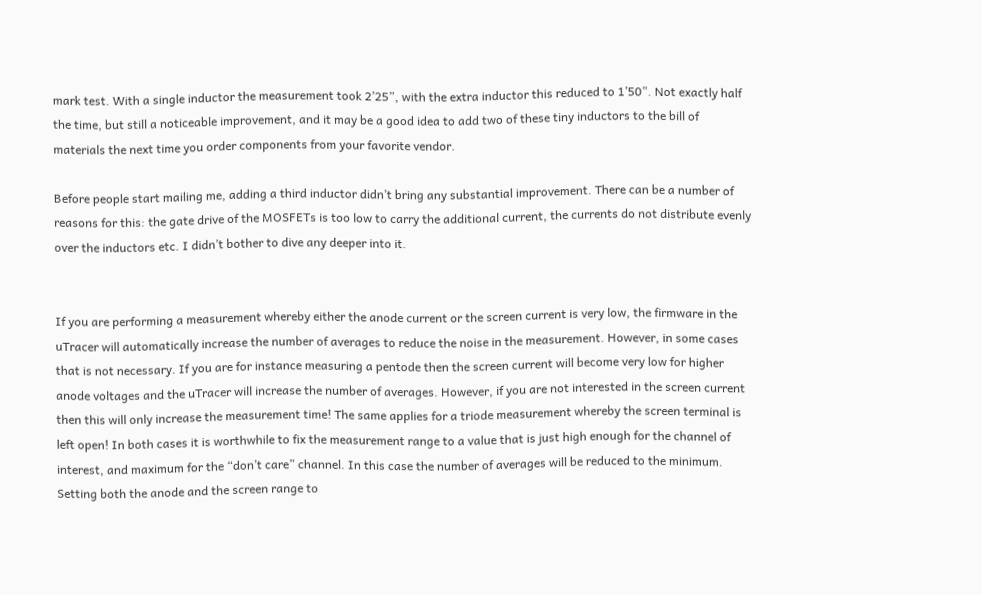mark test. With a single inductor the measurement took 2’25”, with the extra inductor this reduced to 1’50”. Not exactly half the time, but still a noticeable improvement, and it may be a good idea to add two of these tiny inductors to the bill of materials the next time you order components from your favorite vendor.

Before people start mailing me, adding a third inductor didn’t bring any substantial improvement. There can be a number of reasons for this: the gate drive of the MOSFETs is too low to carry the additional current, the currents do not distribute evenly over the inductors etc. I didn’t bother to dive any deeper into it.


If you are performing a measurement whereby either the anode current or the screen current is very low, the firmware in the uTracer will automatically increase the number of averages to reduce the noise in the measurement. However, in some cases that is not necessary. If you are for instance measuring a pentode then the screen current will become very low for higher anode voltages and the uTracer will increase the number of averages. However, if you are not interested in the screen current then this will only increase the measurement time! The same applies for a triode measurement whereby the screen terminal is left open! In both cases it is worthwhile to fix the measurement range to a value that is just high enough for the channel of interest, and maximum for the “don’t care” channel. In this case the number of averages will be reduced to the minimum. Setting both the anode and the screen range to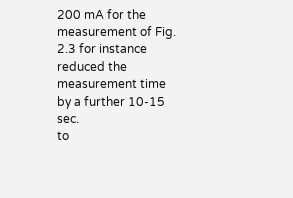200 mA for the measurement of Fig. 2.3 for instance reduced the measurement time by a further 10-15 sec.
to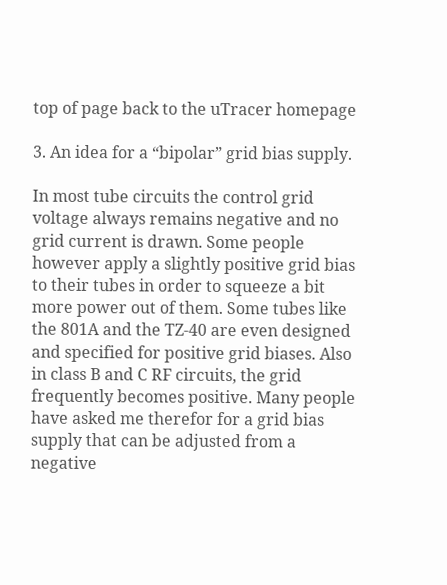top of page back to the uTracer homepage

3. An idea for a “bipolar” grid bias supply.

In most tube circuits the control grid voltage always remains negative and no grid current is drawn. Some people however apply a slightly positive grid bias to their tubes in order to squeeze a bit more power out of them. Some tubes like the 801A and the TZ-40 are even designed and specified for positive grid biases. Also in class B and C RF circuits, the grid frequently becomes positive. Many people have asked me therefor for a grid bias supply that can be adjusted from a negative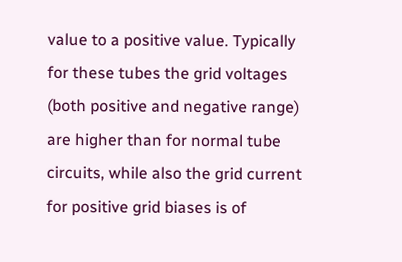value to a positive value. Typically for these tubes the grid voltages (both positive and negative range) are higher than for normal tube circuits, while also the grid current for positive grid biases is of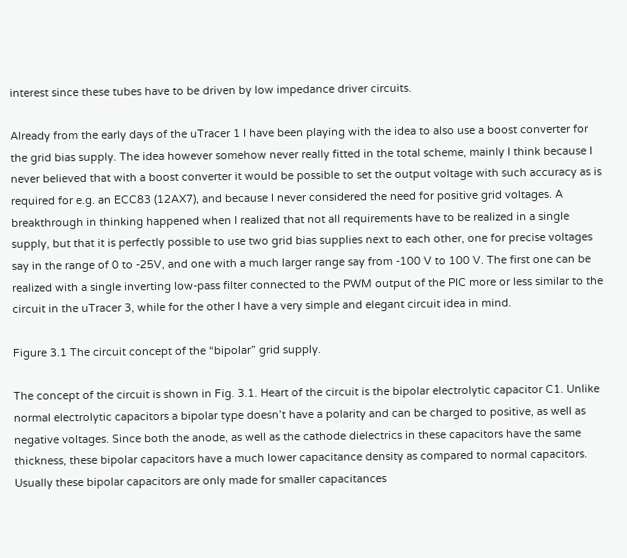interest since these tubes have to be driven by low impedance driver circuits.

Already from the early days of the uTracer 1 I have been playing with the idea to also use a boost converter for the grid bias supply. The idea however somehow never really fitted in the total scheme, mainly I think because I never believed that with a boost converter it would be possible to set the output voltage with such accuracy as is required for e.g. an ECC83 (12AX7), and because I never considered the need for positive grid voltages. A breakthrough in thinking happened when I realized that not all requirements have to be realized in a single supply, but that it is perfectly possible to use two grid bias supplies next to each other, one for precise voltages say in the range of 0 to -25V, and one with a much larger range say from -100 V to 100 V. The first one can be realized with a single inverting low-pass filter connected to the PWM output of the PIC more or less similar to the circuit in the uTracer 3, while for the other I have a very simple and elegant circuit idea in mind.

Figure 3.1 The circuit concept of the “bipolar” grid supply.

The concept of the circuit is shown in Fig. 3.1. Heart of the circuit is the bipolar electrolytic capacitor C1. Unlike normal electrolytic capacitors a bipolar type doesn’t have a polarity and can be charged to positive, as well as negative voltages. Since both the anode, as well as the cathode dielectrics in these capacitors have the same thickness, these bipolar capacitors have a much lower capacitance density as compared to normal capacitors. Usually these bipolar capacitors are only made for smaller capacitances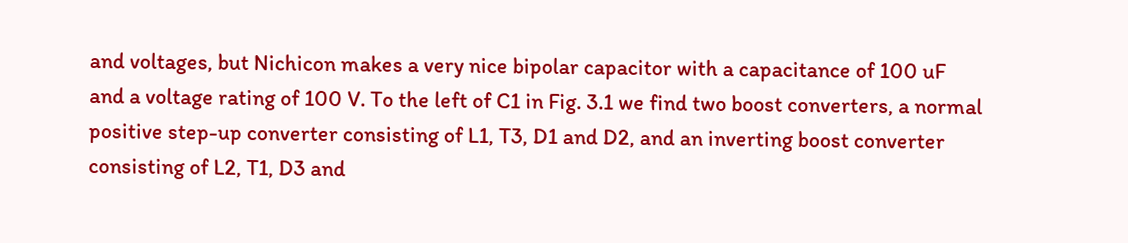and voltages, but Nichicon makes a very nice bipolar capacitor with a capacitance of 100 uF and a voltage rating of 100 V. To the left of C1 in Fig. 3.1 we find two boost converters, a normal positive step-up converter consisting of L1, T3, D1 and D2, and an inverting boost converter consisting of L2, T1, D3 and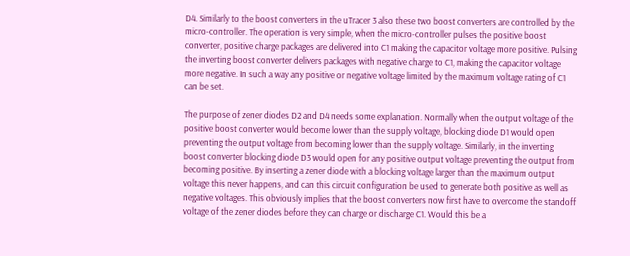D4. Similarly to the boost converters in the uTracer 3 also these two boost converters are controlled by the micro-controller. The operation is very simple, when the micro-controller pulses the positive boost converter, positive charge packages are delivered into C1 making the capacitor voltage more positive. Pulsing the inverting boost converter delivers packages with negative charge to C1, making the capacitor voltage more negative. In such a way any positive or negative voltage limited by the maximum voltage rating of C1 can be set.

The purpose of zener diodes D2 and D4 needs some explanation. Normally when the output voltage of the positive boost converter would become lower than the supply voltage, blocking diode D1 would open preventing the output voltage from becoming lower than the supply voltage. Similarly, in the inverting boost converter blocking diode D3 would open for any positive output voltage preventing the output from becoming positive. By inserting a zener diode with a blocking voltage larger than the maximum output voltage this never happens, and can this circuit configuration be used to generate both positive as well as negative voltages. This obviously implies that the boost converters now first have to overcome the standoff voltage of the zener diodes before they can charge or discharge C1. Would this be a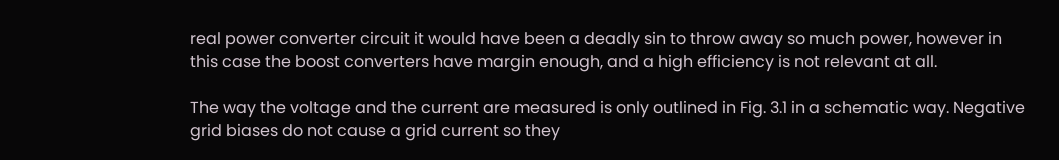real power converter circuit it would have been a deadly sin to throw away so much power, however in this case the boost converters have margin enough, and a high efficiency is not relevant at all.

The way the voltage and the current are measured is only outlined in Fig. 3.1 in a schematic way. Negative grid biases do not cause a grid current so they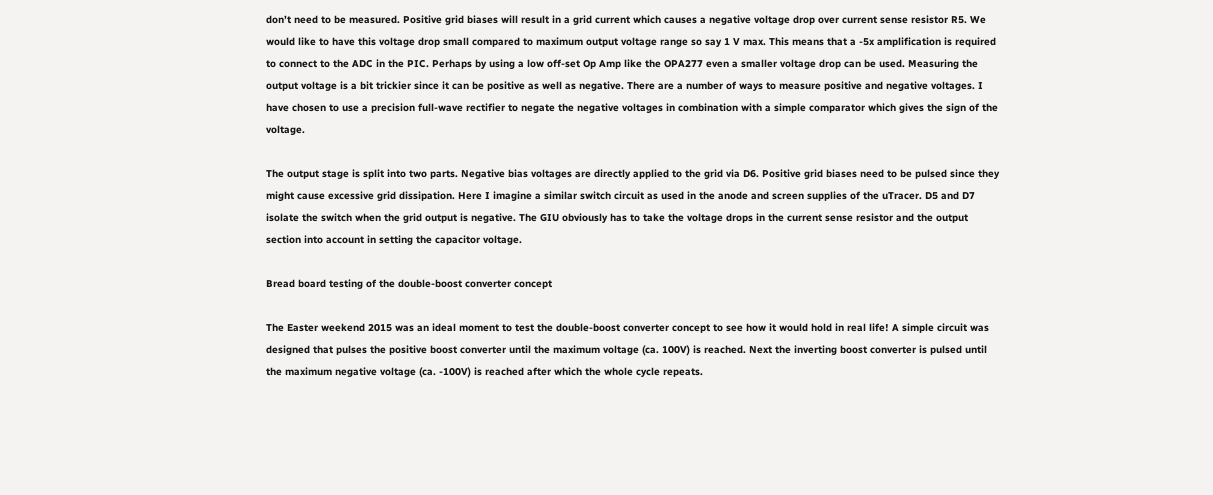don’t need to be measured. Positive grid biases will result in a grid current which causes a negative voltage drop over current sense resistor R5. We would like to have this voltage drop small compared to maximum output voltage range so say 1 V max. This means that a -5x amplification is required to connect to the ADC in the PIC. Perhaps by using a low off-set Op Amp like the OPA277 even a smaller voltage drop can be used. Measuring the output voltage is a bit trickier since it can be positive as well as negative. There are a number of ways to measure positive and negative voltages. I have chosen to use a precision full-wave rectifier to negate the negative voltages in combination with a simple comparator which gives the sign of the voltage.

The output stage is split into two parts. Negative bias voltages are directly applied to the grid via D6. Positive grid biases need to be pulsed since they might cause excessive grid dissipation. Here I imagine a similar switch circuit as used in the anode and screen supplies of the uTracer. D5 and D7 isolate the switch when the grid output is negative. The GIU obviously has to take the voltage drops in the current sense resistor and the output section into account in setting the capacitor voltage.

Bread board testing of the double-boost converter concept

The Easter weekend 2015 was an ideal moment to test the double-boost converter concept to see how it would hold in real life! A simple circuit was designed that pulses the positive boost converter until the maximum voltage (ca. 100V) is reached. Next the inverting boost converter is pulsed until the maximum negative voltage (ca. -100V) is reached after which the whole cycle repeats.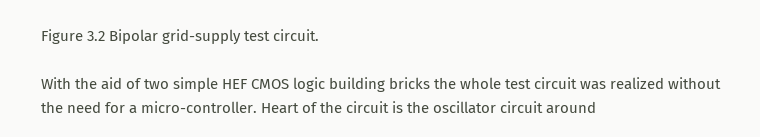Figure 3.2 Bipolar grid-supply test circuit.

With the aid of two simple HEF CMOS logic building bricks the whole test circuit was realized without the need for a micro-controller. Heart of the circuit is the oscillator circuit around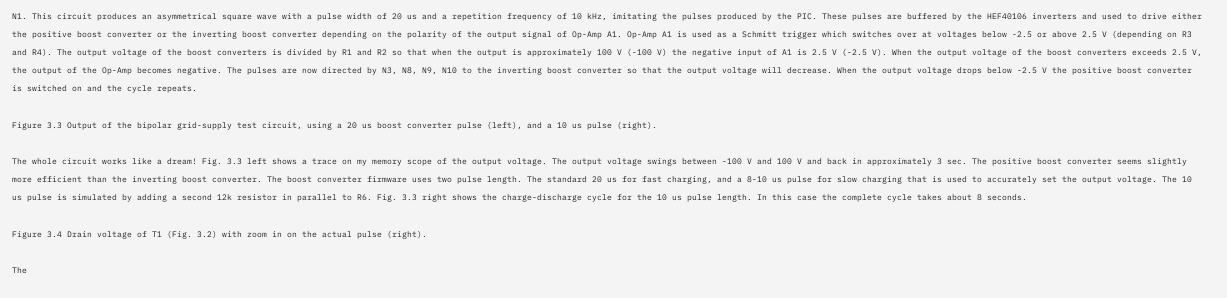N1. This circuit produces an asymmetrical square wave with a pulse width of 20 us and a repetition frequency of 10 kHz, imitating the pulses produced by the PIC. These pulses are buffered by the HEF40106 inverters and used to drive either the positive boost converter or the inverting boost converter depending on the polarity of the output signal of Op-Amp A1. Op-Amp A1 is used as a Schmitt trigger which switches over at voltages below -2.5 or above 2.5 V (depending on R3 and R4). The output voltage of the boost converters is divided by R1 and R2 so that when the output is approximately 100 V (-100 V) the negative input of A1 is 2.5 V (-2.5 V). When the output voltage of the boost converters exceeds 2.5 V, the output of the Op-Amp becomes negative. The pulses are now directed by N3, N8, N9, N10 to the inverting boost converter so that the output voltage will decrease. When the output voltage drops below -2.5 V the positive boost converter is switched on and the cycle repeats.

Figure 3.3 Output of the bipolar grid-supply test circuit, using a 20 us boost converter pulse (left), and a 10 us pulse (right).

The whole circuit works like a dream! Fig. 3.3 left shows a trace on my memory scope of the output voltage. The output voltage swings between -100 V and 100 V and back in approximately 3 sec. The positive boost converter seems slightly more efficient than the inverting boost converter. The boost converter firmware uses two pulse length. The standard 20 us for fast charging, and a 8-10 us pulse for slow charging that is used to accurately set the output voltage. The 10 us pulse is simulated by adding a second 12k resistor in parallel to R6. Fig. 3.3 right shows the charge-discharge cycle for the 10 us pulse length. In this case the complete cycle takes about 8 seconds.

Figure 3.4 Drain voltage of T1 (Fig. 3.2) with zoom in on the actual pulse (right).

The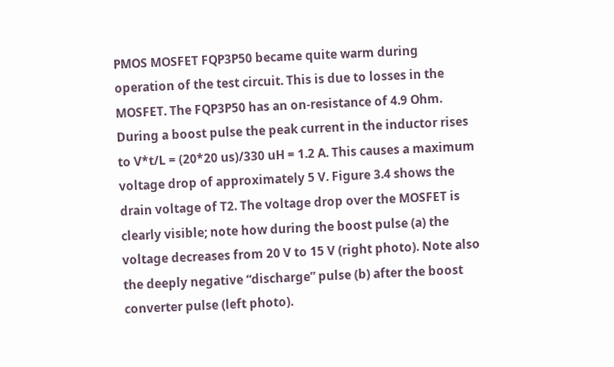PMOS MOSFET FQP3P50 became quite warm during operation of the test circuit. This is due to losses in the MOSFET. The FQP3P50 has an on-resistance of 4.9 Ohm. During a boost pulse the peak current in the inductor rises to V*t/L = (20*20 us)/330 uH = 1.2 A. This causes a maximum voltage drop of approximately 5 V. Figure 3.4 shows the drain voltage of T2. The voltage drop over the MOSFET is clearly visible; note how during the boost pulse (a) the voltage decreases from 20 V to 15 V (right photo). Note also the deeply negative “discharge” pulse (b) after the boost converter pulse (left photo).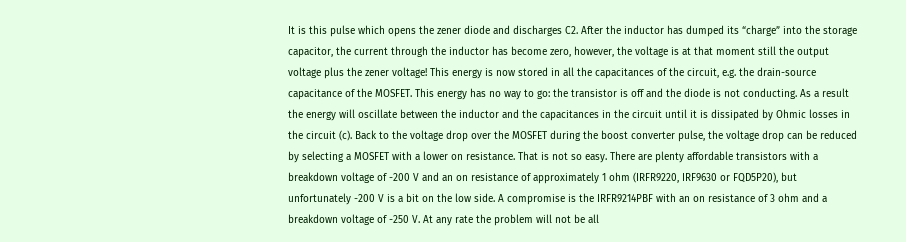It is this pulse which opens the zener diode and discharges C2. After the inductor has dumped its “charge” into the storage capacitor, the current through the inductor has become zero, however, the voltage is at that moment still the output voltage plus the zener voltage! This energy is now stored in all the capacitances of the circuit, e.g. the drain-source capacitance of the MOSFET. This energy has no way to go: the transistor is off and the diode is not conducting. As a result the energy will oscillate between the inductor and the capacitances in the circuit until it is dissipated by Ohmic losses in the circuit (c). Back to the voltage drop over the MOSFET during the boost converter pulse, the voltage drop can be reduced by selecting a MOSFET with a lower on resistance. That is not so easy. There are plenty affordable transistors with a breakdown voltage of -200 V and an on resistance of approximately 1 ohm (IRFR9220, IRF9630 or FQD5P20), but unfortunately -200 V is a bit on the low side. A compromise is the IRFR9214PBF with an on resistance of 3 ohm and a breakdown voltage of -250 V. At any rate the problem will not be all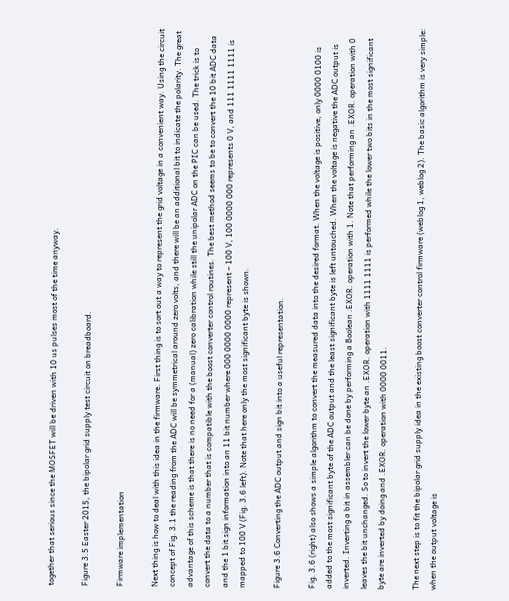together that serious since the MOSFET will be driven with 10 us pulses most of the time anyway.

Figure 3.5 Easter 2015, the bipolar grid supply test circuit on breadboard.

Firmware implementation

Next thing is how to deal with this idea in the firmware. First thing is to sort out a way to represent the grid voltage in a convenient way. Using the circuit concept of Fig. 3.1 the reading from the ADC will be symmetrical around zero volts, and there will be an additional bit to indicate the polarity. The great advantage of this scheme is that there is no need for a (manual) zero calibration while still the unipolar ADC on the PIC can be used. The trick is to convert the data to a number that is compatible with the boost converter control routines. The best method seems to be to convert the 10 bit ADC data and the 1 bit sign information into an 11 bit number where 000 0000 0000 represent – 100 V, 100 0000 000 represents 0 V, and 111 1111 1111 is mapped to 100 V (Fig. 3.6 left). Note that here only the most significant byte is shown.

Figure 3.6 Converting the ADC output and sign bit into a useful representation.

Fig. 3.6 (right) also shows a simple algorithm to convert the measured data into the desired format. When the voltage is positive, only 0000 0100 is added to the most significant byte of the ADC output and the least significant byte is left untouched. When the voltage is negative the ADC output is inverted. Inverting a bit in assembler can be done by performing a Boolean .EXOR. operation with 1. Note that performing an .EXOR. operation with 0 leaves the bit unchanged. So to invert the lower byte an .EXOR. operation with 1111 1111 is performed while the lower two bits in the most significant byte are inverted by doing and .EXOR. operation with 0000 0011.

The next step is to fit the bipolar grid supply idea in the existing boost converter control firmware (weblog 1, weblog 2). The basic algorithm is very simple: when the output voltage is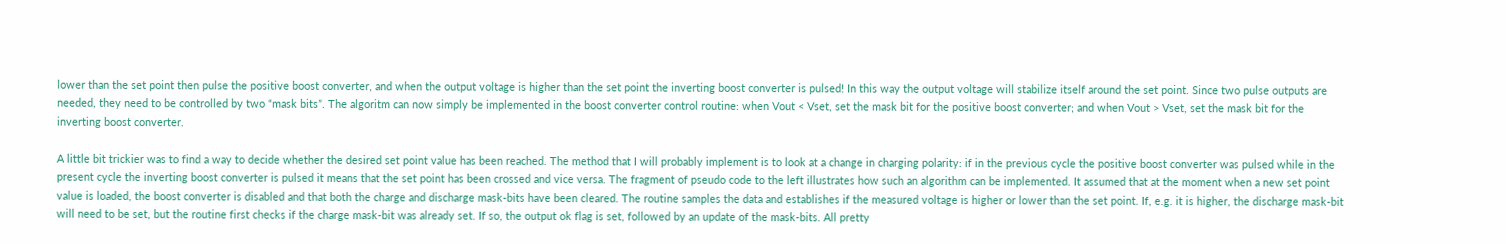lower than the set point then pulse the positive boost converter, and when the output voltage is higher than the set point the inverting boost converter is pulsed! In this way the output voltage will stabilize itself around the set point. Since two pulse outputs are needed, they need to be controlled by two “mask bits”. The algoritm can now simply be implemented in the boost converter control routine: when Vout < Vset, set the mask bit for the positive boost converter; and when Vout > Vset, set the mask bit for the inverting boost converter.

A little bit trickier was to find a way to decide whether the desired set point value has been reached. The method that I will probably implement is to look at a change in charging polarity: if in the previous cycle the positive boost converter was pulsed while in the present cycle the inverting boost converter is pulsed it means that the set point has been crossed and vice versa. The fragment of pseudo code to the left illustrates how such an algorithm can be implemented. It assumed that at the moment when a new set point value is loaded, the boost converter is disabled and that both the charge and discharge mask-bits have been cleared. The routine samples the data and establishes if the measured voltage is higher or lower than the set point. If, e.g. it is higher, the discharge mask-bit will need to be set, but the routine first checks if the charge mask-bit was already set. If so, the output ok flag is set, followed by an update of the mask-bits. All pretty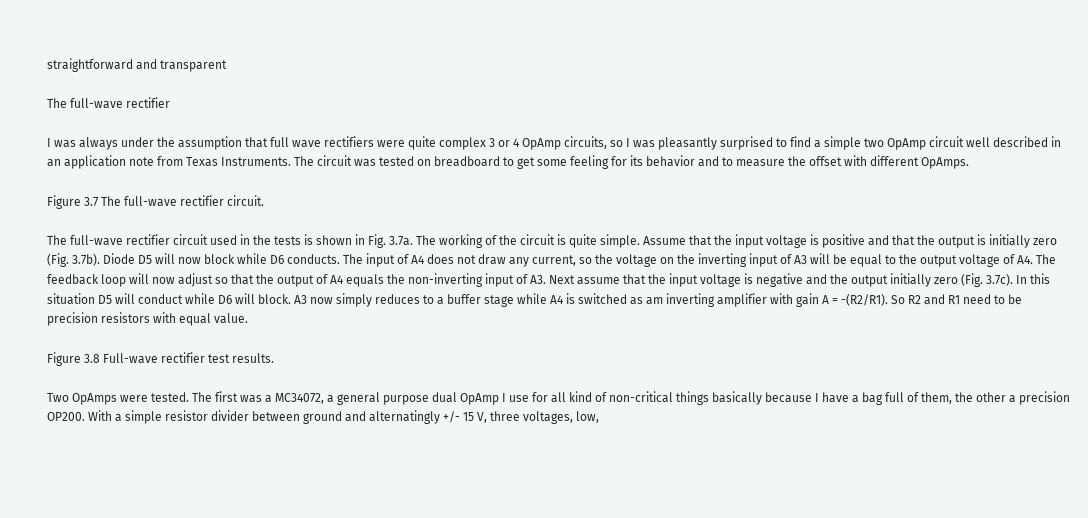straightforward and transparent

The full-wave rectifier

I was always under the assumption that full wave rectifiers were quite complex 3 or 4 OpAmp circuits, so I was pleasantly surprised to find a simple two OpAmp circuit well described in an application note from Texas Instruments. The circuit was tested on breadboard to get some feeling for its behavior and to measure the offset with different OpAmps.

Figure 3.7 The full-wave rectifier circuit.

The full-wave rectifier circuit used in the tests is shown in Fig. 3.7a. The working of the circuit is quite simple. Assume that the input voltage is positive and that the output is initially zero (Fig. 3.7b). Diode D5 will now block while D6 conducts. The input of A4 does not draw any current, so the voltage on the inverting input of A3 will be equal to the output voltage of A4. The feedback loop will now adjust so that the output of A4 equals the non-inverting input of A3. Next assume that the input voltage is negative and the output initially zero (Fig. 3.7c). In this situation D5 will conduct while D6 will block. A3 now simply reduces to a buffer stage while A4 is switched as am inverting amplifier with gain A = -(R2/R1). So R2 and R1 need to be precision resistors with equal value.

Figure 3.8 Full-wave rectifier test results.

Two OpAmps were tested. The first was a MC34072, a general purpose dual OpAmp I use for all kind of non-critical things basically because I have a bag full of them, the other a precision OP200. With a simple resistor divider between ground and alternatingly +/- 15 V, three voltages, low,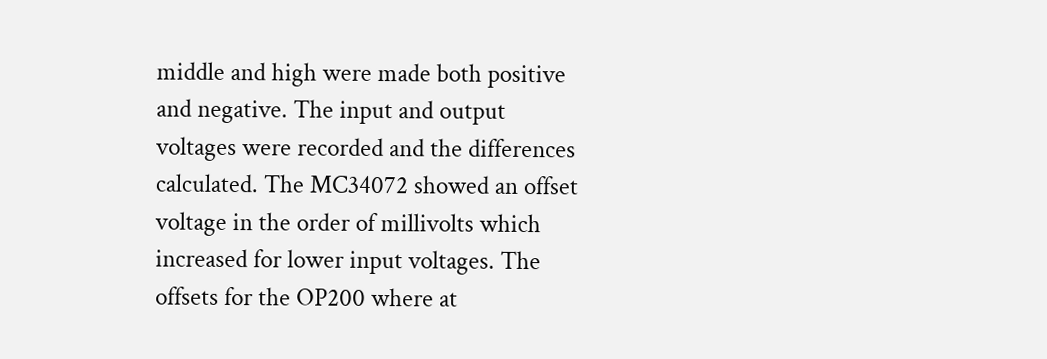middle and high were made both positive and negative. The input and output voltages were recorded and the differences calculated. The MC34072 showed an offset voltage in the order of millivolts which increased for lower input voltages. The offsets for the OP200 where at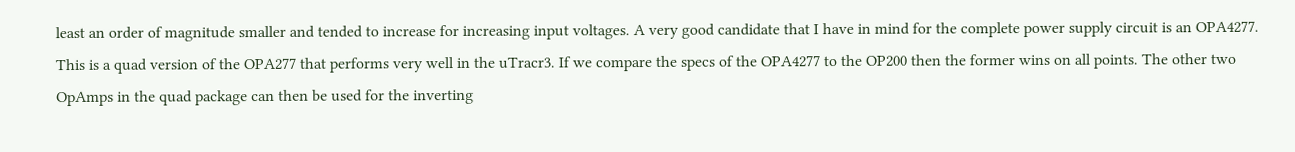least an order of magnitude smaller and tended to increase for increasing input voltages. A very good candidate that I have in mind for the complete power supply circuit is an OPA4277. This is a quad version of the OPA277 that performs very well in the uTracr3. If we compare the specs of the OPA4277 to the OP200 then the former wins on all points. The other two OpAmps in the quad package can then be used for the inverting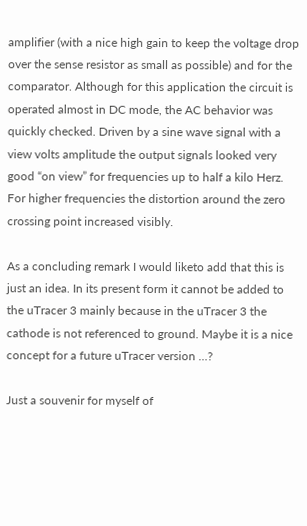amplifier (with a nice high gain to keep the voltage drop over the sense resistor as small as possible) and for the comparator. Although for this application the circuit is operated almost in DC mode, the AC behavior was quickly checked. Driven by a sine wave signal with a view volts amplitude the output signals looked very good “on view” for frequencies up to half a kilo Herz. For higher frequencies the distortion around the zero crossing point increased visibly.

As a concluding remark I would liketo add that this is just an idea. In its present form it cannot be added to the uTracer 3 mainly because in the uTracer 3 the cathode is not referenced to ground. Maybe it is a nice concept for a future uTracer version …?

Just a souvenir for myself of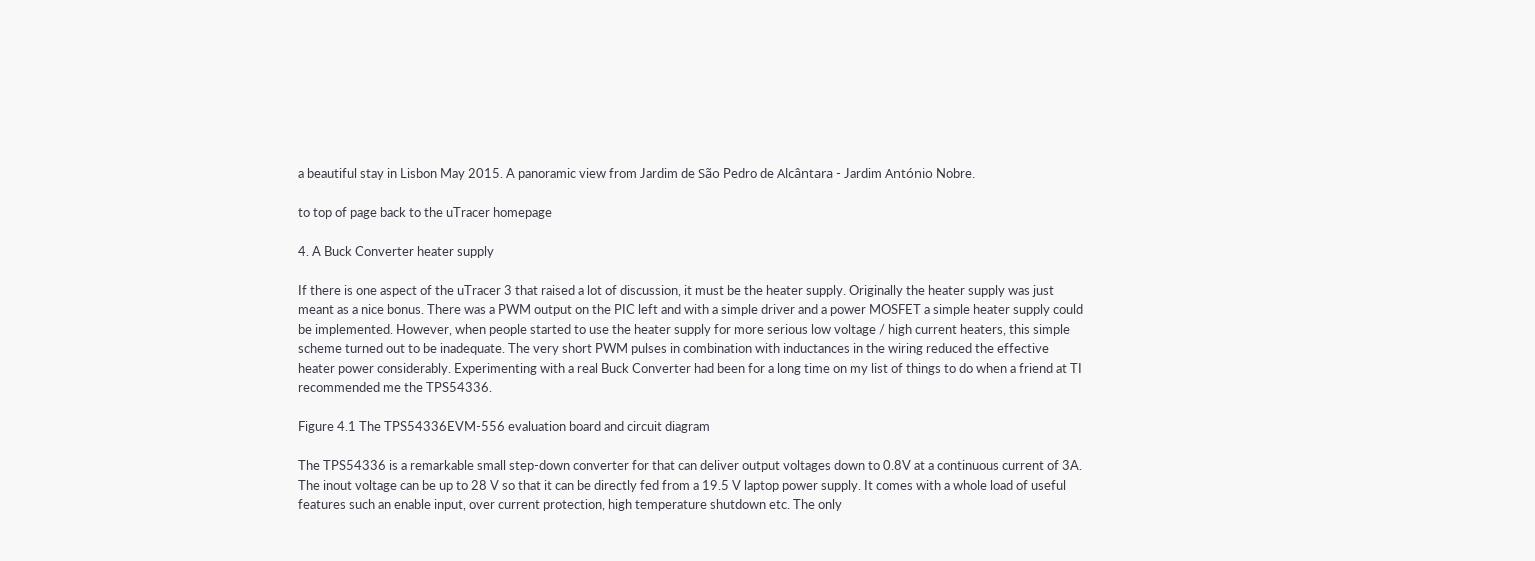a beautiful stay in Lisbon May 2015. A panoramic view from Jardim de São Pedro de Alcântara - Jardim António Nobre.

to top of page back to the uTracer homepage

4. A Buck Converter heater supply

If there is one aspect of the uTracer 3 that raised a lot of discussion, it must be the heater supply. Originally the heater supply was just meant as a nice bonus. There was a PWM output on the PIC left and with a simple driver and a power MOSFET a simple heater supply could be implemented. However, when people started to use the heater supply for more serious low voltage / high current heaters, this simple scheme turned out to be inadequate. The very short PWM pulses in combination with inductances in the wiring reduced the effective heater power considerably. Experimenting with a real Buck Converter had been for a long time on my list of things to do when a friend at TI recommended me the TPS54336.

Figure 4.1 The TPS54336EVM-556 evaluation board and circuit diagram

The TPS54336 is a remarkable small step-down converter for that can deliver output voltages down to 0.8V at a continuous current of 3A. The inout voltage can be up to 28 V so that it can be directly fed from a 19.5 V laptop power supply. It comes with a whole load of useful features such an enable input, over current protection, high temperature shutdown etc. The only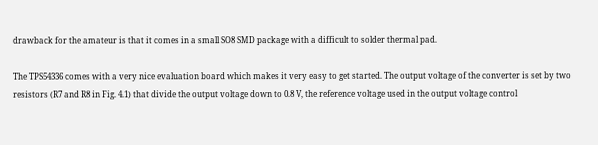drawback for the amateur is that it comes in a small SO8 SMD package with a difficult to solder thermal pad.

The TPS54336 comes with a very nice evaluation board which makes it very easy to get started. The output voltage of the converter is set by two resistors (R7 and R8 in Fig. 4.1) that divide the output voltage down to 0.8 V, the reference voltage used in the output voltage control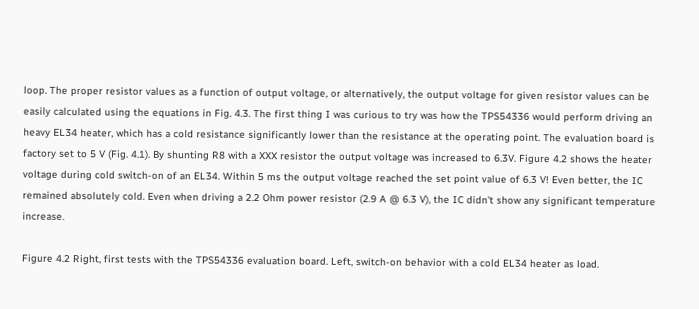loop. The proper resistor values as a function of output voltage, or alternatively, the output voltage for given resistor values can be easily calculated using the equations in Fig. 4.3. The first thing I was curious to try was how the TPS54336 would perform driving an heavy EL34 heater, which has a cold resistance significantly lower than the resistance at the operating point. The evaluation board is factory set to 5 V (Fig. 4.1). By shunting R8 with a XXX resistor the output voltage was increased to 6.3V. Figure 4.2 shows the heater voltage during cold switch-on of an EL34. Within 5 ms the output voltage reached the set point value of 6.3 V! Even better, the IC remained absolutely cold. Even when driving a 2.2 Ohm power resistor (2.9 A @ 6.3 V), the IC didn’t show any significant temperature increase.

Figure 4.2 Right, first tests with the TPS54336 evaluation board. Left, switch-on behavior with a cold EL34 heater as load.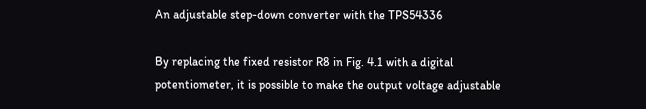An adjustable step-down converter with the TPS54336

By replacing the fixed resistor R8 in Fig. 4.1 with a digital potentiometer, it is possible to make the output voltage adjustable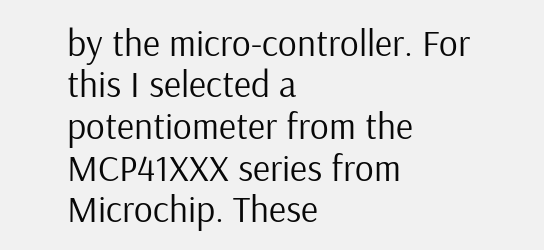by the micro-controller. For this I selected a potentiometer from the MCP41XXX series from Microchip. These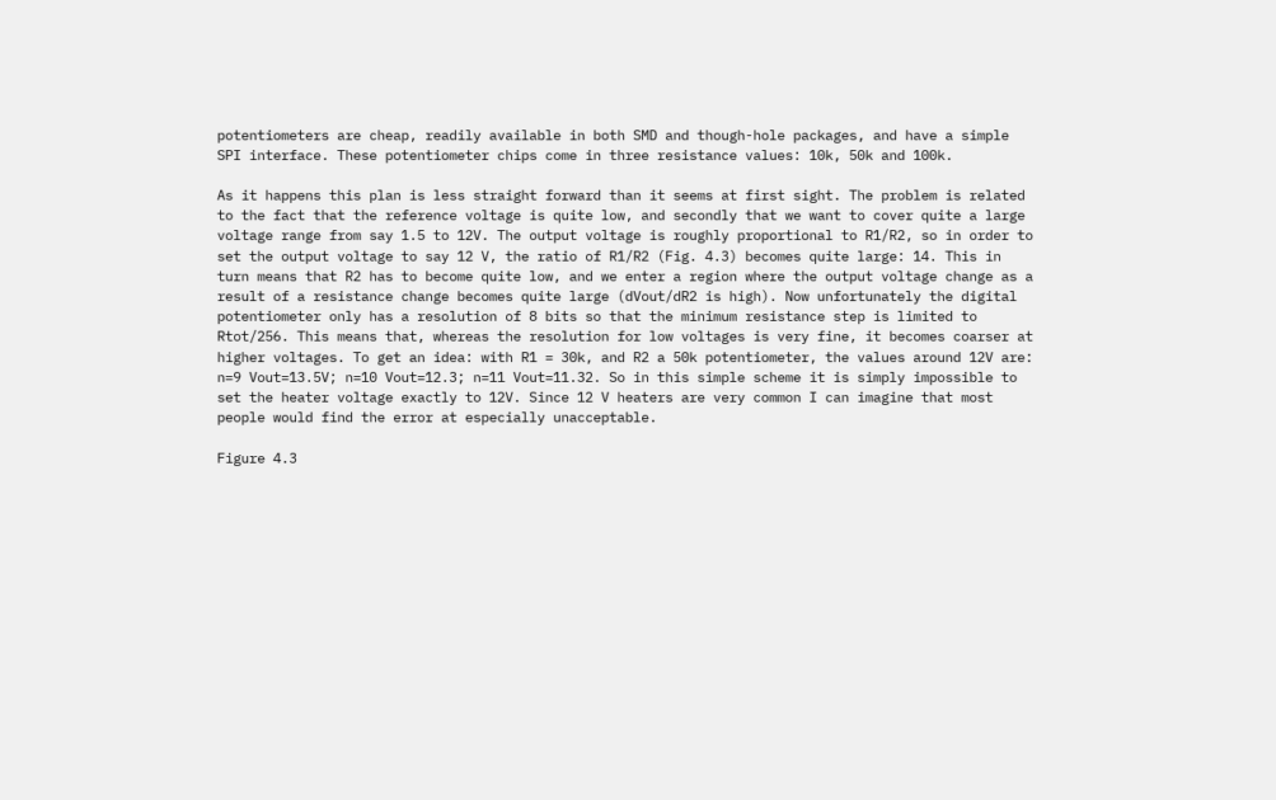potentiometers are cheap, readily available in both SMD and though-hole packages, and have a simple SPI interface. These potentiometer chips come in three resistance values: 10k, 50k and 100k.

As it happens this plan is less straight forward than it seems at first sight. The problem is related to the fact that the reference voltage is quite low, and secondly that we want to cover quite a large voltage range from say 1.5 to 12V. The output voltage is roughly proportional to R1/R2, so in order to set the output voltage to say 12 V, the ratio of R1/R2 (Fig. 4.3) becomes quite large: 14. This in turn means that R2 has to become quite low, and we enter a region where the output voltage change as a result of a resistance change becomes quite large (dVout/dR2 is high). Now unfortunately the digital potentiometer only has a resolution of 8 bits so that the minimum resistance step is limited to Rtot/256. This means that, whereas the resolution for low voltages is very fine, it becomes coarser at higher voltages. To get an idea: with R1 = 30k, and R2 a 50k potentiometer, the values around 12V are: n=9 Vout=13.5V; n=10 Vout=12.3; n=11 Vout=11.32. So in this simple scheme it is simply impossible to set the heater voltage exactly to 12V. Since 12 V heaters are very common I can imagine that most people would find the error at especially unacceptable.

Figure 4.3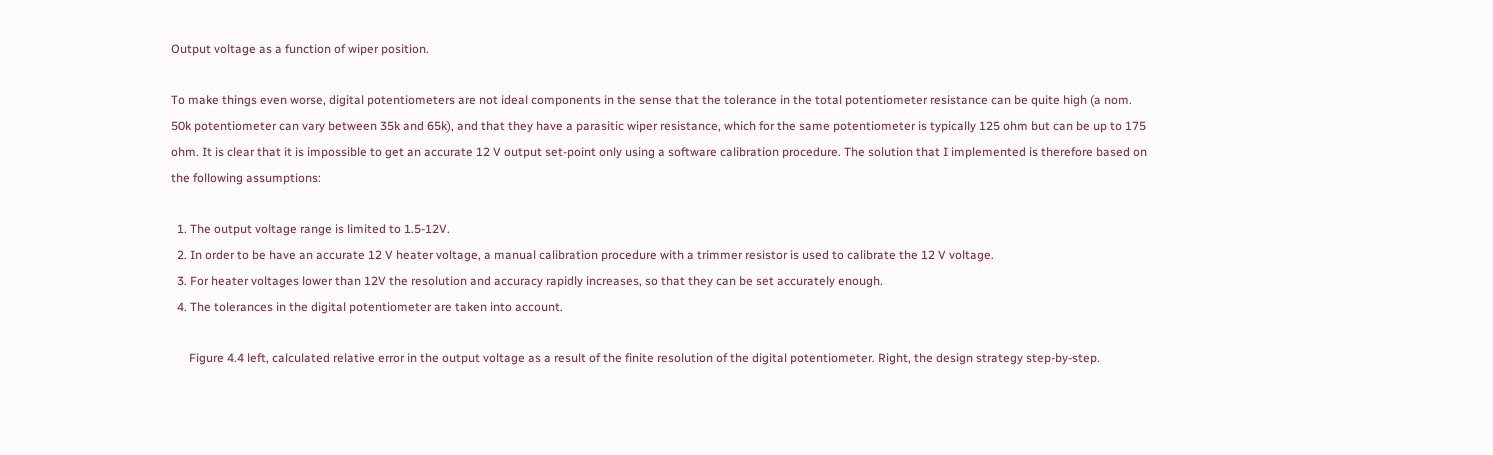Output voltage as a function of wiper position.

To make things even worse, digital potentiometers are not ideal components in the sense that the tolerance in the total potentiometer resistance can be quite high (a nom. 50k potentiometer can vary between 35k and 65k), and that they have a parasitic wiper resistance, which for the same potentiometer is typically 125 ohm but can be up to 175 ohm. It is clear that it is impossible to get an accurate 12 V output set-point only using a software calibration procedure. The solution that I implemented is therefore based on the following assumptions:

  1. The output voltage range is limited to 1.5-12V.
  2. In order to be have an accurate 12 V heater voltage, a manual calibration procedure with a trimmer resistor is used to calibrate the 12 V voltage.
  3. For heater voltages lower than 12V the resolution and accuracy rapidly increases, so that they can be set accurately enough.
  4. The tolerances in the digital potentiometer are taken into account.

      Figure 4.4 left, calculated relative error in the output voltage as a result of the finite resolution of the digital potentiometer. Right, the design strategy step-by-step.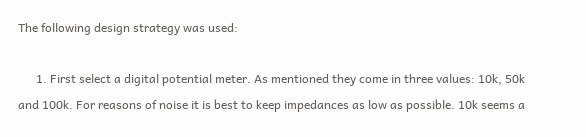The following design strategy was used:

      1. First select a digital potential meter. As mentioned they come in three values: 10k, 50k and 100k. For reasons of noise it is best to keep impedances as low as possible. 10k seems a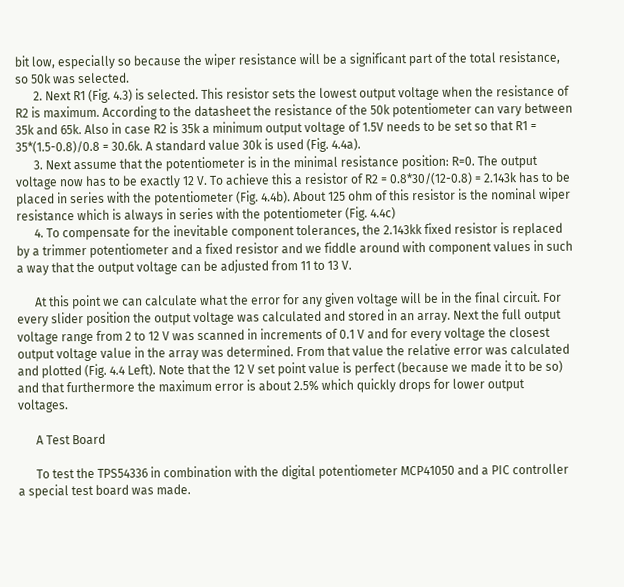bit low, especially so because the wiper resistance will be a significant part of the total resistance, so 50k was selected.
      2. Next R1 (Fig. 4.3) is selected. This resistor sets the lowest output voltage when the resistance of R2 is maximum. According to the datasheet the resistance of the 50k potentiometer can vary between 35k and 65k. Also in case R2 is 35k a minimum output voltage of 1.5V needs to be set so that R1 = 35*(1.5-0.8)/0.8 = 30.6k. A standard value 30k is used (Fig. 4.4a).
      3. Next assume that the potentiometer is in the minimal resistance position: R=0. The output voltage now has to be exactly 12 V. To achieve this a resistor of R2 = 0.8*30/(12-0.8) = 2.143k has to be placed in series with the potentiometer (Fig. 4.4b). About 125 ohm of this resistor is the nominal wiper resistance which is always in series with the potentiometer (Fig. 4.4c)
      4. To compensate for the inevitable component tolerances, the 2.143kk fixed resistor is replaced by a trimmer potentiometer and a fixed resistor and we fiddle around with component values in such a way that the output voltage can be adjusted from 11 to 13 V.

      At this point we can calculate what the error for any given voltage will be in the final circuit. For every slider position the output voltage was calculated and stored in an array. Next the full output voltage range from 2 to 12 V was scanned in increments of 0.1 V and for every voltage the closest output voltage value in the array was determined. From that value the relative error was calculated and plotted (Fig. 4.4 Left). Note that the 12 V set point value is perfect (because we made it to be so) and that furthermore the maximum error is about 2.5% which quickly drops for lower output voltages.

      A Test Board

      To test the TPS54336 in combination with the digital potentiometer MCP41050 and a PIC controller a special test board was made.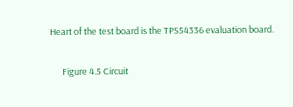Heart of the test board is the TPS54336 evaluation board.

      Figure 4.5 Circuit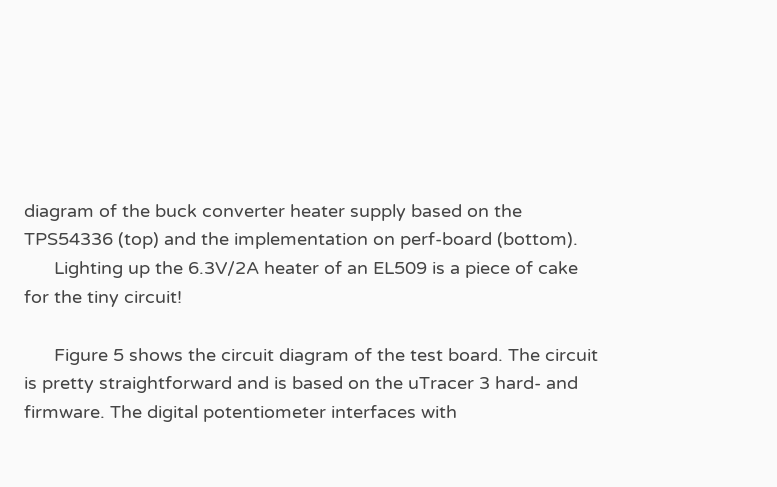diagram of the buck converter heater supply based on the TPS54336 (top) and the implementation on perf-board (bottom).
      Lighting up the 6.3V/2A heater of an EL509 is a piece of cake for the tiny circuit!

      Figure 5 shows the circuit diagram of the test board. The circuit is pretty straightforward and is based on the uTracer 3 hard- and firmware. The digital potentiometer interfaces with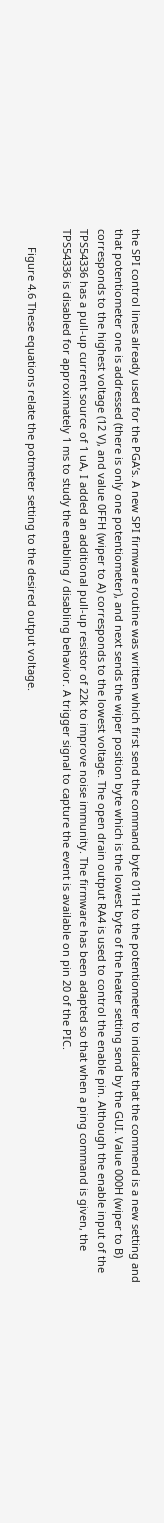the SPI control lines already used for the PGA’s. A new SPI firmware routine was written which first send the command byte 011H to the potentiometer to indicate that the commend is a new setting and that potentiometer one is addressed (there is only one potentiometer), and next sends the wiper position byte which is the lowest byte of the heater setting send by the GUI. Value 000H (wiper to B) corresponds to the highest voltage (12 V), and value 0FFH (wiper to A) corresponds to the lowest voltage. The open drain output RA4 is used to control the enable pin. Although the enable input of the TPS54336 has a pull-up current source of 1 uA, I added an additional pull-up resistor of 22k to improve noise immunity. The firmware has been adapted so that when a ping command is given, the TPS54336 is disabled for approximately 1 ms to study the enabling / disabling behavior. A trigger signal to capture the event is available on pin 20 of the PIC.

      Figure 4.6 These equations relate the potmeter setting to the desired output voltage.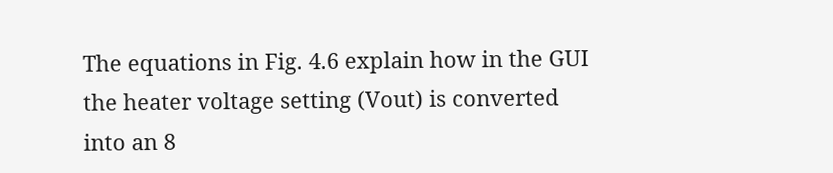The equations in Fig. 4.6 explain how in the GUI the heater voltage setting (Vout) is converted into an 8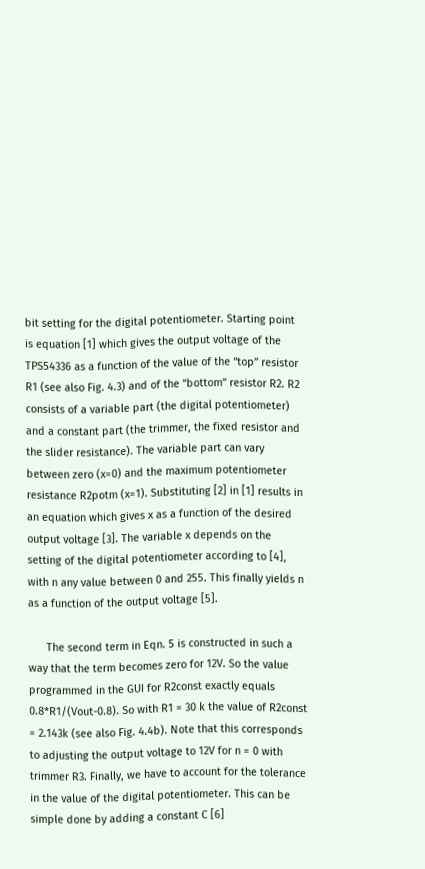bit setting for the digital potentiometer. Starting point is equation [1] which gives the output voltage of the TPS54336 as a function of the value of the “top” resistor R1 (see also Fig. 4.3) and of the “bottom” resistor R2. R2 consists of a variable part (the digital potentiometer) and a constant part (the trimmer, the fixed resistor and the slider resistance). The variable part can vary between zero (x=0) and the maximum potentiometer resistance R2potm (x=1). Substituting [2] in [1] results in an equation which gives x as a function of the desired output voltage [3]. The variable x depends on the setting of the digital potentiometer according to [4], with n any value between 0 and 255. This finally yields n as a function of the output voltage [5].

      The second term in Eqn. 5 is constructed in such a way that the term becomes zero for 12V. So the value programmed in the GUI for R2const exactly equals 0.8*R1/(Vout-0.8). So with R1 = 30 k the value of R2const = 2.143k (see also Fig. 4.4b). Note that this corresponds to adjusting the output voltage to 12V for n = 0 with trimmer R3. Finally, we have to account for the tolerance in the value of the digital potentiometer. This can be simple done by adding a constant C [6]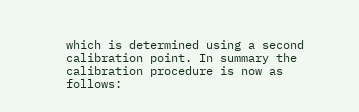which is determined using a second calibration point. In summary the calibration procedure is now as follows: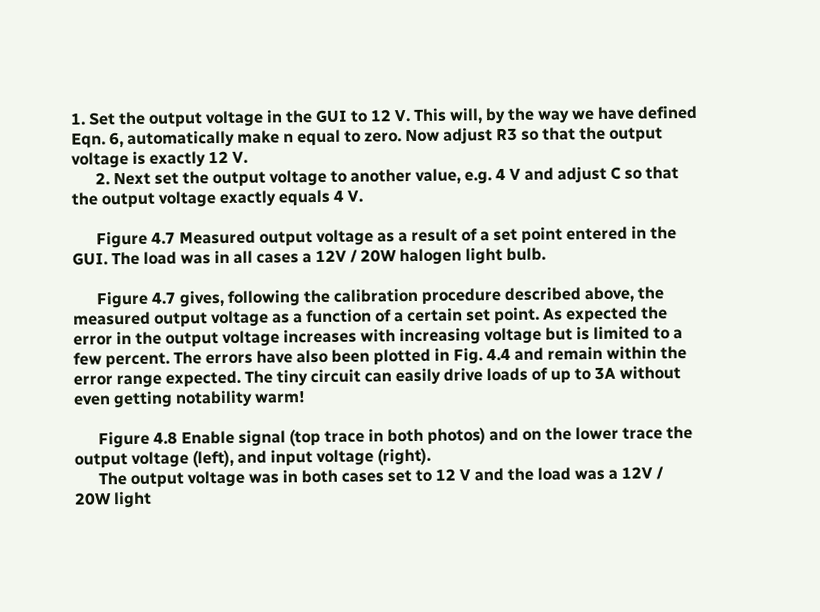1. Set the output voltage in the GUI to 12 V. This will, by the way we have defined Eqn. 6, automatically make n equal to zero. Now adjust R3 so that the output voltage is exactly 12 V.
      2. Next set the output voltage to another value, e.g. 4 V and adjust C so that the output voltage exactly equals 4 V.

      Figure 4.7 Measured output voltage as a result of a set point entered in the GUI. The load was in all cases a 12V / 20W halogen light bulb.

      Figure 4.7 gives, following the calibration procedure described above, the measured output voltage as a function of a certain set point. As expected the error in the output voltage increases with increasing voltage but is limited to a few percent. The errors have also been plotted in Fig. 4.4 and remain within the error range expected. The tiny circuit can easily drive loads of up to 3A without even getting notability warm!

      Figure 4.8 Enable signal (top trace in both photos) and on the lower trace the output voltage (left), and input voltage (right).
      The output voltage was in both cases set to 12 V and the load was a 12V / 20W light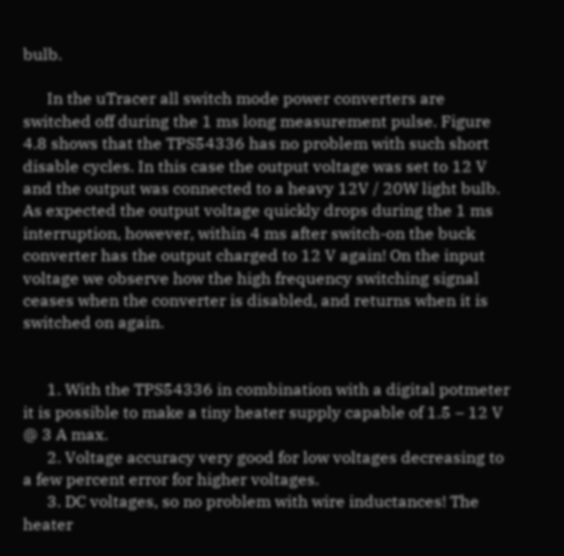bulb.

      In the uTracer all switch mode power converters are switched off during the 1 ms long measurement pulse. Figure 4.8 shows that the TPS54336 has no problem with such short disable cycles. In this case the output voltage was set to 12 V and the output was connected to a heavy 12V / 20W light bulb. As expected the output voltage quickly drops during the 1 ms interruption, however, within 4 ms after switch-on the buck converter has the output charged to 12 V again! On the input voltage we observe how the high frequency switching signal ceases when the converter is disabled, and returns when it is switched on again.


      1. With the TPS54336 in combination with a digital potmeter it is possible to make a tiny heater supply capable of 1.5 – 12 V @ 3 A max.
      2. Voltage accuracy very good for low voltages decreasing to a few percent error for higher voltages.
      3. DC voltages, so no problem with wire inductances! The heater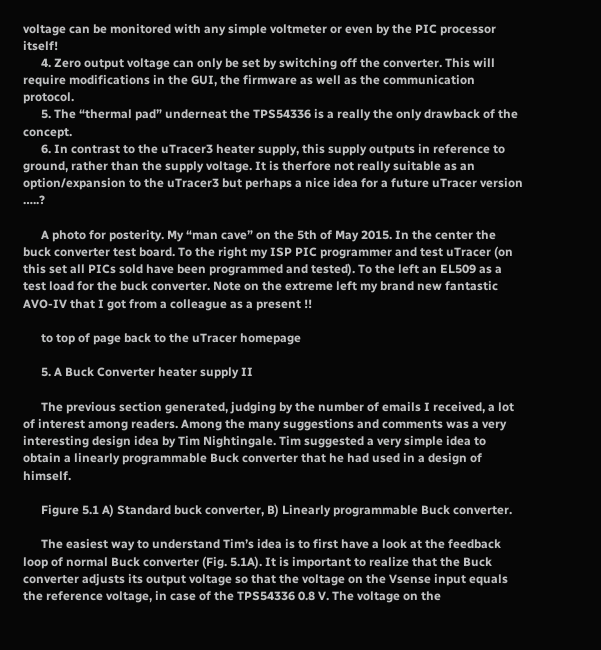voltage can be monitored with any simple voltmeter or even by the PIC processor itself!
      4. Zero output voltage can only be set by switching off the converter. This will require modifications in the GUI, the firmware as well as the communication protocol.
      5. The “thermal pad” underneat the TPS54336 is a really the only drawback of the concept.
      6. In contrast to the uTracer3 heater supply, this supply outputs in reference to ground, rather than the supply voltage. It is therfore not really suitable as an option/expansion to the uTracer3 but perhaps a nice idea for a future uTracer version …..?

      A photo for posterity. My “man cave” on the 5th of May 2015. In the center the buck converter test board. To the right my ISP PIC programmer and test uTracer (on this set all PICs sold have been programmed and tested). To the left an EL509 as a test load for the buck converter. Note on the extreme left my brand new fantastic AVO-IV that I got from a colleague as a present !!

      to top of page back to the uTracer homepage

      5. A Buck Converter heater supply II

      The previous section generated, judging by the number of emails I received, a lot of interest among readers. Among the many suggestions and comments was a very interesting design idea by Tim Nightingale. Tim suggested a very simple idea to obtain a linearly programmable Buck converter that he had used in a design of himself.

      Figure 5.1 A) Standard buck converter, B) Linearly programmable Buck converter.

      The easiest way to understand Tim’s idea is to first have a look at the feedback loop of normal Buck converter (Fig. 5.1A). It is important to realize that the Buck converter adjusts its output voltage so that the voltage on the Vsense input equals the reference voltage, in case of the TPS54336 0.8 V. The voltage on the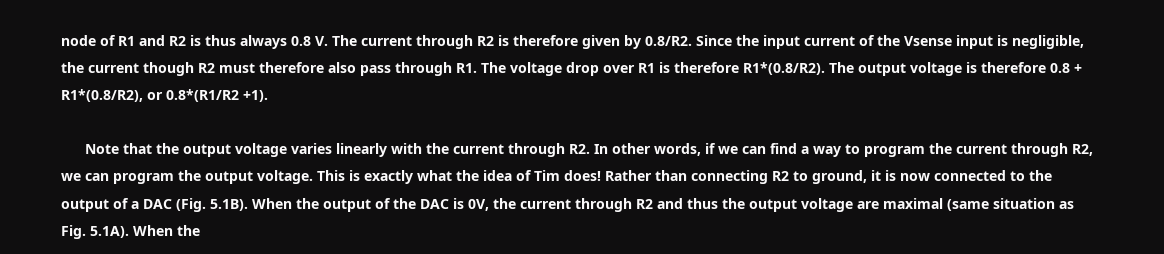node of R1 and R2 is thus always 0.8 V. The current through R2 is therefore given by 0.8/R2. Since the input current of the Vsense input is negligible, the current though R2 must therefore also pass through R1. The voltage drop over R1 is therefore R1*(0.8/R2). The output voltage is therefore 0.8 + R1*(0.8/R2), or 0.8*(R1/R2 +1).

      Note that the output voltage varies linearly with the current through R2. In other words, if we can find a way to program the current through R2, we can program the output voltage. This is exactly what the idea of Tim does! Rather than connecting R2 to ground, it is now connected to the output of a DAC (Fig. 5.1B). When the output of the DAC is 0V, the current through R2 and thus the output voltage are maximal (same situation as Fig. 5.1A). When the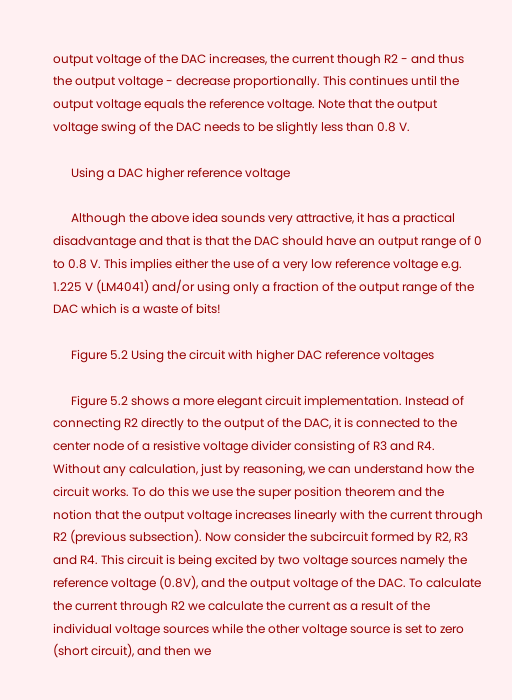output voltage of the DAC increases, the current though R2 - and thus the output voltage - decrease proportionally. This continues until the output voltage equals the reference voltage. Note that the output voltage swing of the DAC needs to be slightly less than 0.8 V.

      Using a DAC higher reference voltage

      Although the above idea sounds very attractive, it has a practical disadvantage and that is that the DAC should have an output range of 0 to 0.8 V. This implies either the use of a very low reference voltage e.g. 1.225 V (LM4041) and/or using only a fraction of the output range of the DAC which is a waste of bits!

      Figure 5.2 Using the circuit with higher DAC reference voltages

      Figure 5.2 shows a more elegant circuit implementation. Instead of connecting R2 directly to the output of the DAC, it is connected to the center node of a resistive voltage divider consisting of R3 and R4. Without any calculation, just by reasoning, we can understand how the circuit works. To do this we use the super position theorem and the notion that the output voltage increases linearly with the current through R2 (previous subsection). Now consider the subcircuit formed by R2, R3 and R4. This circuit is being excited by two voltage sources namely the reference voltage (0.8V), and the output voltage of the DAC. To calculate the current through R2 we calculate the current as a result of the individual voltage sources while the other voltage source is set to zero (short circuit), and then we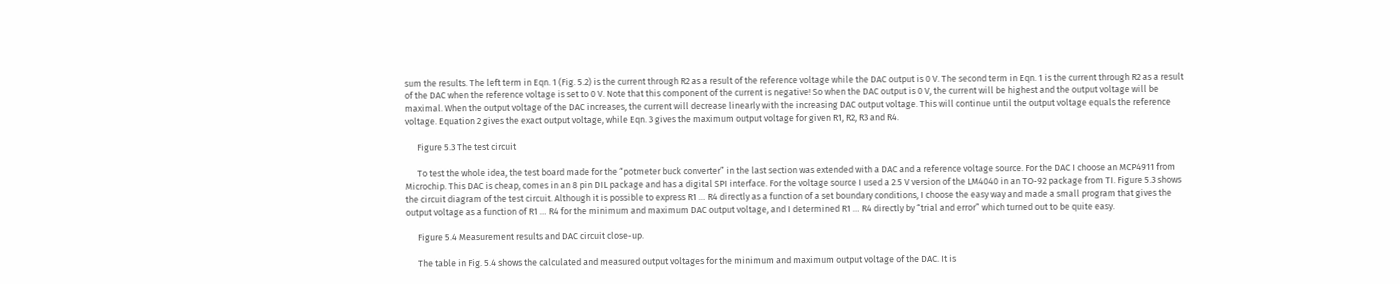sum the results. The left term in Eqn. 1 (Fig. 5.2) is the current through R2 as a result of the reference voltage while the DAC output is 0 V. The second term in Eqn. 1 is the current through R2 as a result of the DAC when the reference voltage is set to 0 V. Note that this component of the current is negative! So when the DAC output is 0 V, the current will be highest and the output voltage will be maximal. When the output voltage of the DAC increases, the current will decrease linearly with the increasing DAC output voltage. This will continue until the output voltage equals the reference voltage. Equation 2 gives the exact output voltage, while Eqn. 3 gives the maximum output voltage for given R1, R2, R3 and R4.

      Figure 5.3 The test circuit

      To test the whole idea, the test board made for the “potmeter buck converter” in the last section was extended with a DAC and a reference voltage source. For the DAC I choose an MCP4911 from Microchip. This DAC is cheap, comes in an 8 pin DIL package and has a digital SPI interface. For the voltage source I used a 2.5 V version of the LM4040 in an TO-92 package from TI. Figure 5.3 shows the circuit diagram of the test circuit. Although it is possible to express R1 … R4 directly as a function of a set boundary conditions, I choose the easy way and made a small program that gives the output voltage as a function of R1 … R4 for the minimum and maximum DAC output voltage, and I determined R1 … R4 directly by “trial and error” which turned out to be quite easy.

      Figure 5.4 Measurement results and DAC circuit close-up.

      The table in Fig. 5.4 shows the calculated and measured output voltages for the minimum and maximum output voltage of the DAC. It is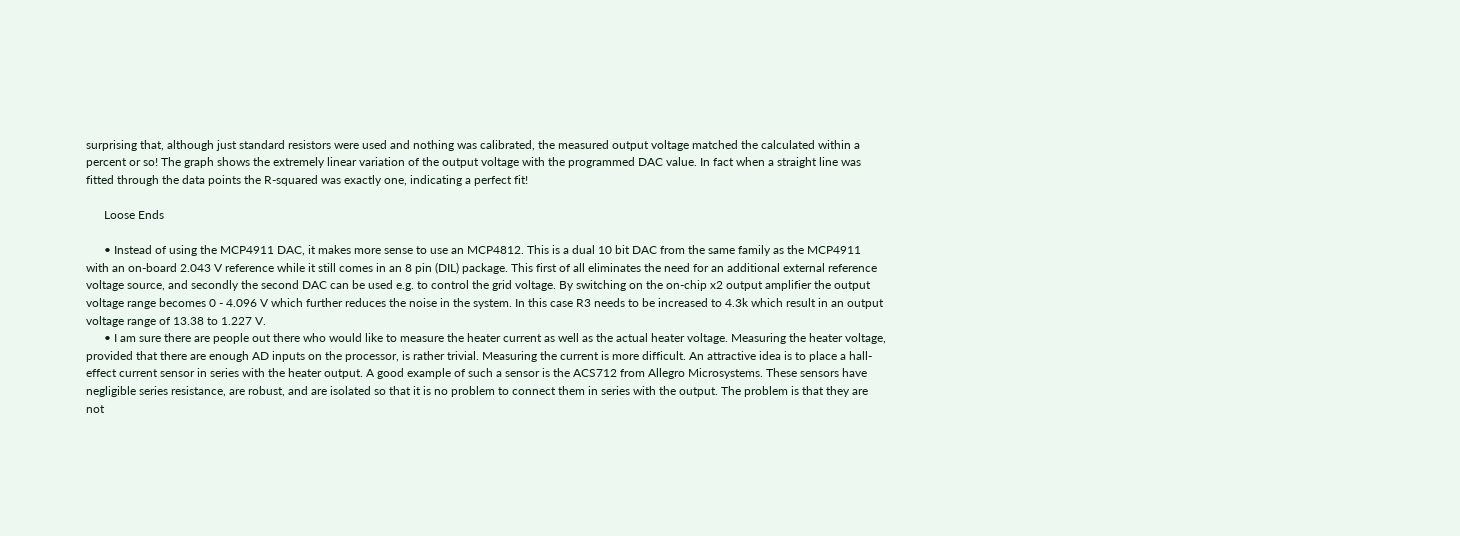surprising that, although just standard resistors were used and nothing was calibrated, the measured output voltage matched the calculated within a percent or so! The graph shows the extremely linear variation of the output voltage with the programmed DAC value. In fact when a straight line was fitted through the data points the R-squared was exactly one, indicating a perfect fit!

      Loose Ends

      • Instead of using the MCP4911 DAC, it makes more sense to use an MCP4812. This is a dual 10 bit DAC from the same family as the MCP4911 with an on-board 2.043 V reference while it still comes in an 8 pin (DIL) package. This first of all eliminates the need for an additional external reference voltage source, and secondly the second DAC can be used e.g. to control the grid voltage. By switching on the on-chip x2 output amplifier the output voltage range becomes 0 - 4.096 V which further reduces the noise in the system. In this case R3 needs to be increased to 4.3k which result in an output voltage range of 13.38 to 1.227 V.
      • I am sure there are people out there who would like to measure the heater current as well as the actual heater voltage. Measuring the heater voltage, provided that there are enough AD inputs on the processor, is rather trivial. Measuring the current is more difficult. An attractive idea is to place a hall-effect current sensor in series with the heater output. A good example of such a sensor is the ACS712 from Allegro Microsystems. These sensors have negligible series resistance, are robust, and are isolated so that it is no problem to connect them in series with the output. The problem is that they are not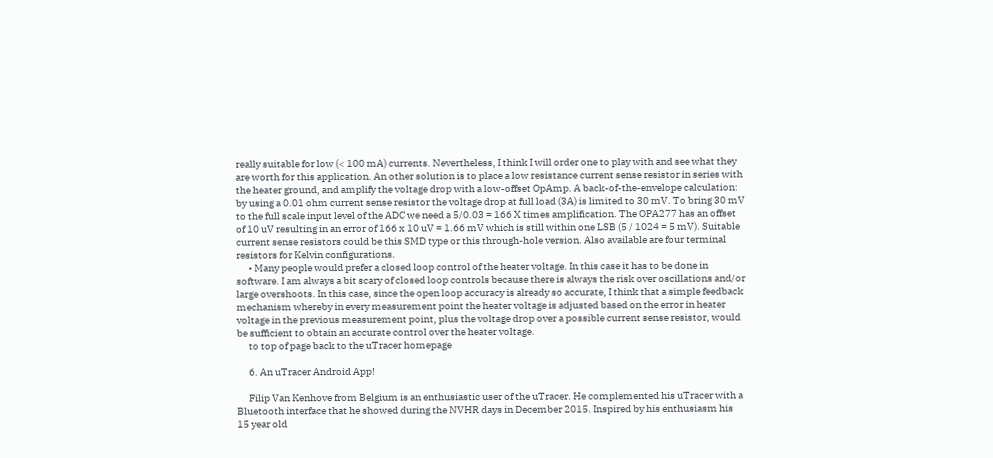really suitable for low (< 100 mA) currents. Nevertheless, I think I will order one to play with and see what they are worth for this application. An other solution is to place a low resistance current sense resistor in series with the heater ground, and amplify the voltage drop with a low-offset OpAmp. A back-of-the-envelope calculation: by using a 0.01 ohm current sense resistor the voltage drop at full load (3A) is limited to 30 mV. To bring 30 mV to the full scale input level of the ADC we need a 5/0.03 = 166 X times amplification. The OPA277 has an offset of 10 uV resulting in an error of 166 x 10 uV = 1.66 mV which is still within one LSB (5 / 1024 = 5 mV). Suitable current sense resistors could be this SMD type or this through-hole version. Also available are four terminal resistors for Kelvin configurations.
      • Many people would prefer a closed loop control of the heater voltage. In this case it has to be done in software. I am always a bit scary of closed loop controls because there is always the risk over oscillations and/or large overshoots. In this case, since the open loop accuracy is already so accurate, I think that a simple feedback mechanism whereby in every measurement point the heater voltage is adjusted based on the error in heater voltage in the previous measurement point, plus the voltage drop over a possible current sense resistor, would be sufficient to obtain an accurate control over the heater voltage.
      to top of page back to the uTracer homepage

      6. An uTracer Android App!

      Filip Van Kenhove from Belgium is an enthusiastic user of the uTracer. He complemented his uTracer with a Bluetooth interface that he showed during the NVHR days in December 2015. Inspired by his enthusiasm his 15 year old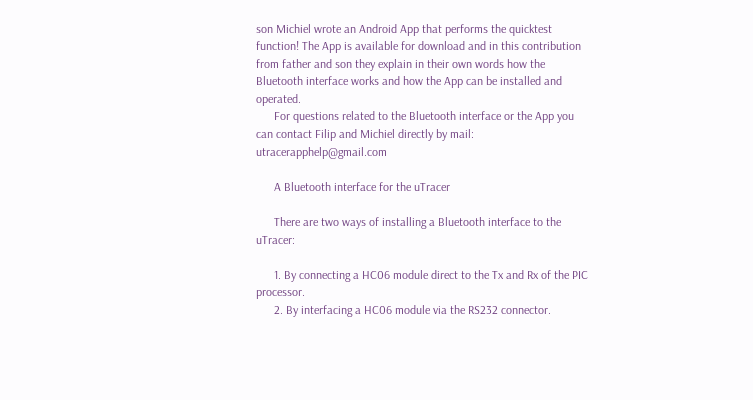son Michiel wrote an Android App that performs the quicktest function! The App is available for download and in this contribution from father and son they explain in their own words how the Bluetooth interface works and how the App can be installed and operated.
      For questions related to the Bluetooth interface or the App you can contact Filip and Michiel directly by mail: utracerapphelp@gmail.com

      A Bluetooth interface for the uTracer

      There are two ways of installing a Bluetooth interface to the uTracer:

      1. By connecting a HC06 module direct to the Tx and Rx of the PIC processor.
      2. By interfacing a HC06 module via the RS232 connector.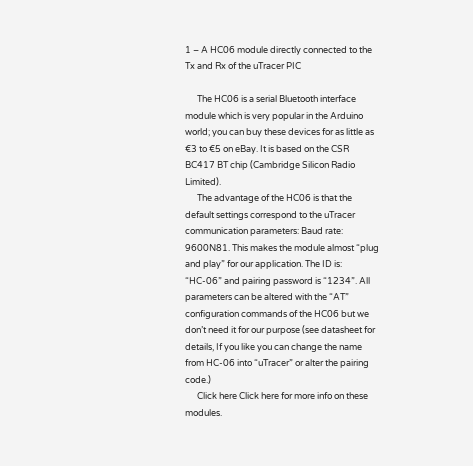1 – A HC06 module directly connected to the Tx and Rx of the uTracer PIC

      The HC06 is a serial Bluetooth interface module which is very popular in the Arduino world; you can buy these devices for as little as €3 to €5 on eBay. It is based on the CSR BC417 BT chip (Cambridge Silicon Radio Limited).
      The advantage of the HC06 is that the default settings correspond to the uTracer communication parameters: Baud rate: 9600N81. This makes the module almost “plug and play” for our application. The ID is: “HC-06” and pairing password is “1234”. All parameters can be altered with the “AT” configuration commands of the HC06 but we don’t need it for our purpose (see datasheet for details, If you like you can change the name from HC-06 into “uTracer” or alter the pairing code.)
      Click here Click here for more info on these modules.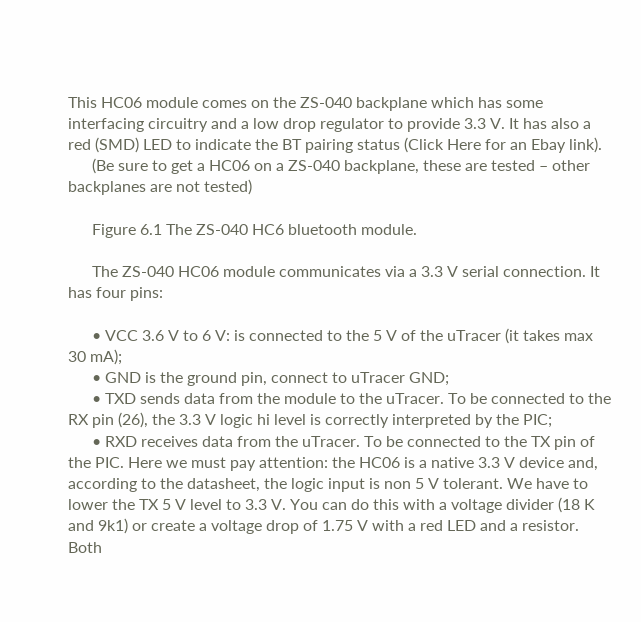This HC06 module comes on the ZS-040 backplane which has some interfacing circuitry and a low drop regulator to provide 3.3 V. It has also a red (SMD) LED to indicate the BT pairing status (Click Here for an Ebay link).
      (Be sure to get a HC06 on a ZS-040 backplane, these are tested – other backplanes are not tested)

      Figure 6.1 The ZS-040 HC6 bluetooth module.

      The ZS-040 HC06 module communicates via a 3.3 V serial connection. It has four pins:

      • VCC 3.6 V to 6 V: is connected to the 5 V of the uTracer (it takes max 30 mA);
      • GND is the ground pin, connect to uTracer GND;
      • TXD sends data from the module to the uTracer. To be connected to the RX pin (26), the 3.3 V logic hi level is correctly interpreted by the PIC;
      • RXD receives data from the uTracer. To be connected to the TX pin of the PIC. Here we must pay attention: the HC06 is a native 3.3 V device and, according to the datasheet, the logic input is non 5 V tolerant. We have to lower the TX 5 V level to 3.3 V. You can do this with a voltage divider (18 K and 9k1) or create a voltage drop of 1.75 V with a red LED and a resistor. Both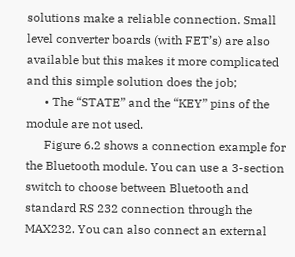solutions make a reliable connection. Small level converter boards (with FET’s) are also available but this makes it more complicated and this simple solution does the job;
      • The “STATE” and the “KEY” pins of the module are not used.
      Figure 6.2 shows a connection example for the Bluetooth module. You can use a 3-section switch to choose between Bluetooth and standard RS 232 connection through the MAX232. You can also connect an external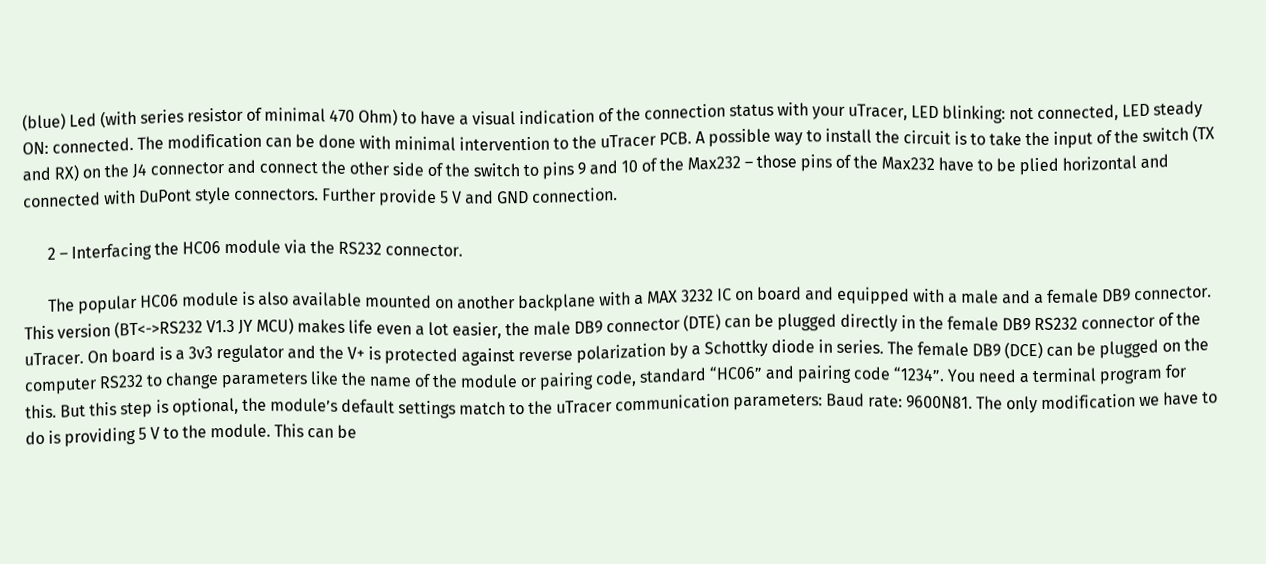(blue) Led (with series resistor of minimal 470 Ohm) to have a visual indication of the connection status with your uTracer, LED blinking: not connected, LED steady ON: connected. The modification can be done with minimal intervention to the uTracer PCB. A possible way to install the circuit is to take the input of the switch (TX and RX) on the J4 connector and connect the other side of the switch to pins 9 and 10 of the Max232 – those pins of the Max232 have to be plied horizontal and connected with DuPont style connectors. Further provide 5 V and GND connection.

      2 – Interfacing the HC06 module via the RS232 connector.

      The popular HC06 module is also available mounted on another backplane with a MAX 3232 IC on board and equipped with a male and a female DB9 connector. This version (BT<->RS232 V1.3 JY MCU) makes life even a lot easier, the male DB9 connector (DTE) can be plugged directly in the female DB9 RS232 connector of the uTracer. On board is a 3v3 regulator and the V+ is protected against reverse polarization by a Schottky diode in series. The female DB9 (DCE) can be plugged on the computer RS232 to change parameters like the name of the module or pairing code, standard “HC06” and pairing code “1234”. You need a terminal program for this. But this step is optional, the module’s default settings match to the uTracer communication parameters: Baud rate: 9600N81. The only modification we have to do is providing 5 V to the module. This can be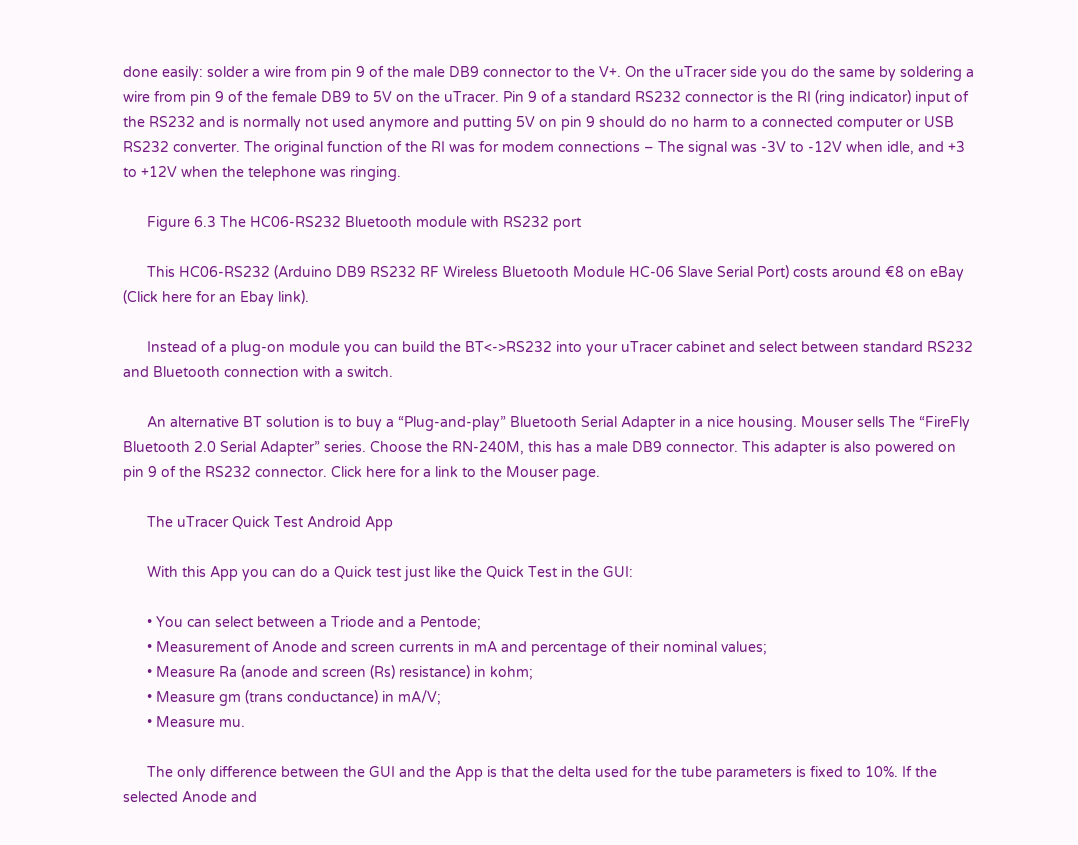done easily: solder a wire from pin 9 of the male DB9 connector to the V+. On the uTracer side you do the same by soldering a wire from pin 9 of the female DB9 to 5V on the uTracer. Pin 9 of a standard RS232 connector is the RI (ring indicator) input of the RS232 and is normally not used anymore and putting 5V on pin 9 should do no harm to a connected computer or USB RS232 converter. The original function of the RI was for modem connections – The signal was -3V to -12V when idle, and +3 to +12V when the telephone was ringing.

      Figure 6.3 The HC06-RS232 Bluetooth module with RS232 port

      This HC06-RS232 (Arduino DB9 RS232 RF Wireless Bluetooth Module HC-06 Slave Serial Port) costs around €8 on eBay (Click here for an Ebay link).

      Instead of a plug-on module you can build the BT<->RS232 into your uTracer cabinet and select between standard RS232 and Bluetooth connection with a switch.

      An alternative BT solution is to buy a “Plug-and-play” Bluetooth Serial Adapter in a nice housing. Mouser sells The “FireFly Bluetooth 2.0 Serial Adapter” series. Choose the RN-240M, this has a male DB9 connector. This adapter is also powered on pin 9 of the RS232 connector. Click here for a link to the Mouser page.

      The uTracer Quick Test Android App

      With this App you can do a Quick test just like the Quick Test in the GUI:

      • You can select between a Triode and a Pentode;
      • Measurement of Anode and screen currents in mA and percentage of their nominal values;
      • Measure Ra (anode and screen (Rs) resistance) in kohm;
      • Measure gm (trans conductance) in mA/V;
      • Measure mu.

      The only difference between the GUI and the App is that the delta used for the tube parameters is fixed to 10%. If the selected Anode and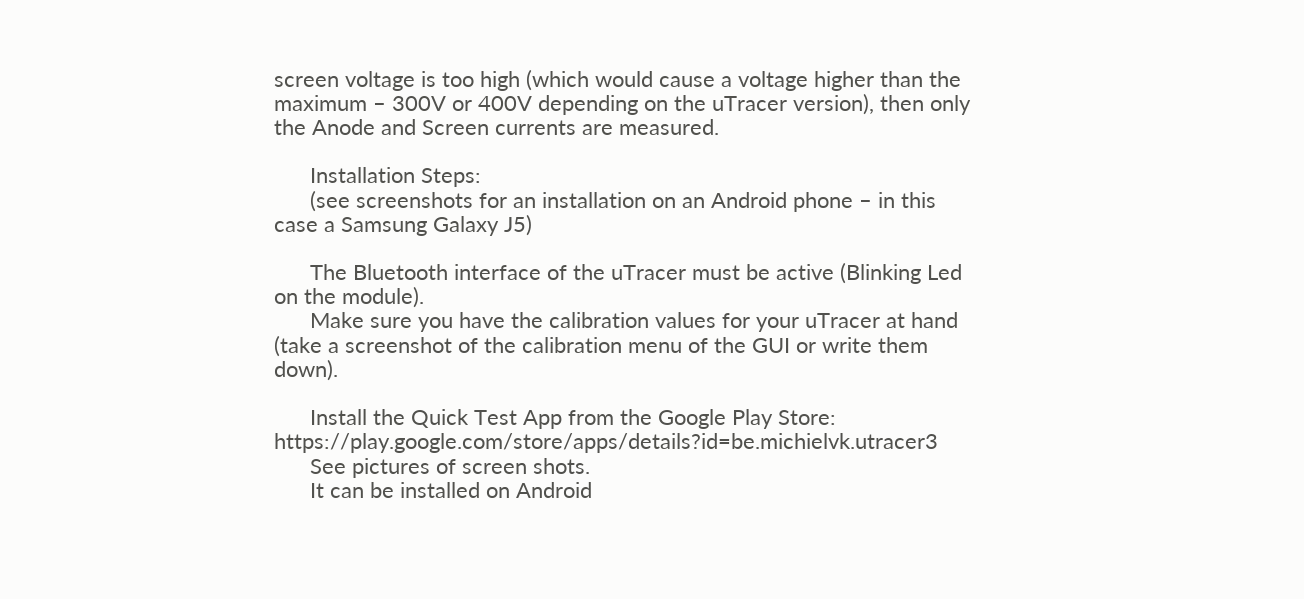screen voltage is too high (which would cause a voltage higher than the maximum – 300V or 400V depending on the uTracer version), then only the Anode and Screen currents are measured.

      Installation Steps:
      (see screenshots for an installation on an Android phone – in this case a Samsung Galaxy J5)

      The Bluetooth interface of the uTracer must be active (Blinking Led on the module).
      Make sure you have the calibration values for your uTracer at hand (take a screenshot of the calibration menu of the GUI or write them down).

      Install the Quick Test App from the Google Play Store: https://play.google.com/store/apps/details?id=be.michielvk.utracer3
      See pictures of screen shots.
      It can be installed on Android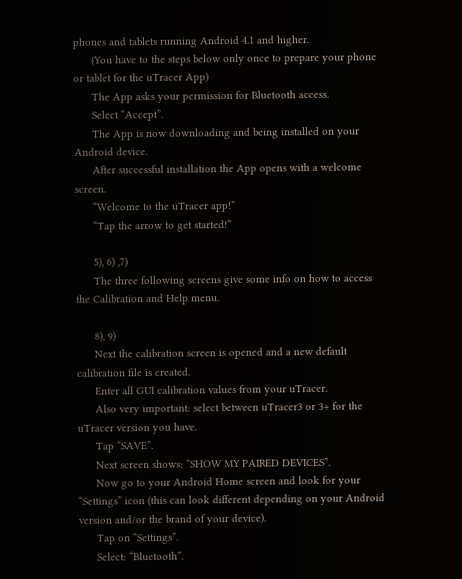phones and tablets running Android 4.1 and higher.
      (You have to the steps below only once to prepare your phone or tablet for the uTracer App)
      The App asks your permission for Bluetooth access.
      Select “Accept”.
      The App is now downloading and being installed on your Android device.
      After successful installation the App opens with a welcome screen.
      “Welcome to the uTracer app!”
      “Tap the arrow to get started!”

      5), 6) ,7)
      The three following screens give some info on how to access the Calibration and Help menu.

      8), 9)
      Next the calibration screen is opened and a new default calibration file is created.
      Enter all GUI calibration values from your uTracer.
      Also very important: select between uTracer3 or 3+ for the uTracer version you have.
      Tap “SAVE”.
      Next screen shows: “SHOW MY PAIRED DEVICES”.
      Now go to your Android Home screen and look for your “Settings” icon (this can look different depending on your Android version and/or the brand of your device).
      Tap on “Settings”.
      Select: “Bluetooth”.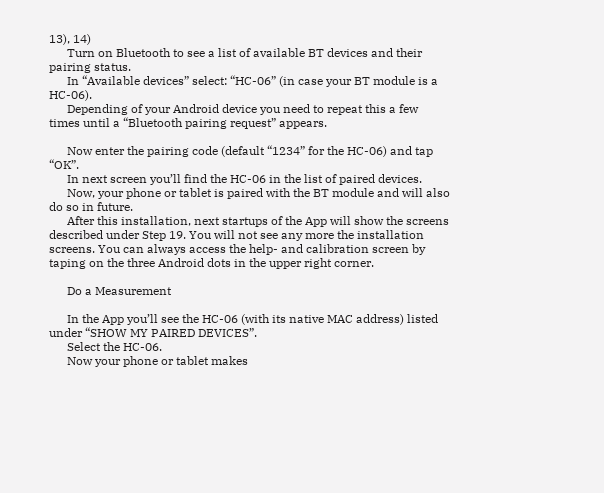13), 14)
      Turn on Bluetooth to see a list of available BT devices and their pairing status.
      In “Available devices” select: “HC-06” (in case your BT module is a HC-06).
      Depending of your Android device you need to repeat this a few times until a “Bluetooth pairing request” appears.

      Now enter the pairing code (default “1234” for the HC-06) and tap “OK”.
      In next screen you’ll find the HC-06 in the list of paired devices.
      Now, your phone or tablet is paired with the BT module and will also do so in future.
      After this installation, next startups of the App will show the screens described under Step 19. You will not see any more the installation screens. You can always access the help- and calibration screen by taping on the three Android dots in the upper right corner.

      Do a Measurement

      In the App you’ll see the HC-06 (with its native MAC address) listed under “SHOW MY PAIRED DEVICES”.
      Select the HC-06.
      Now your phone or tablet makes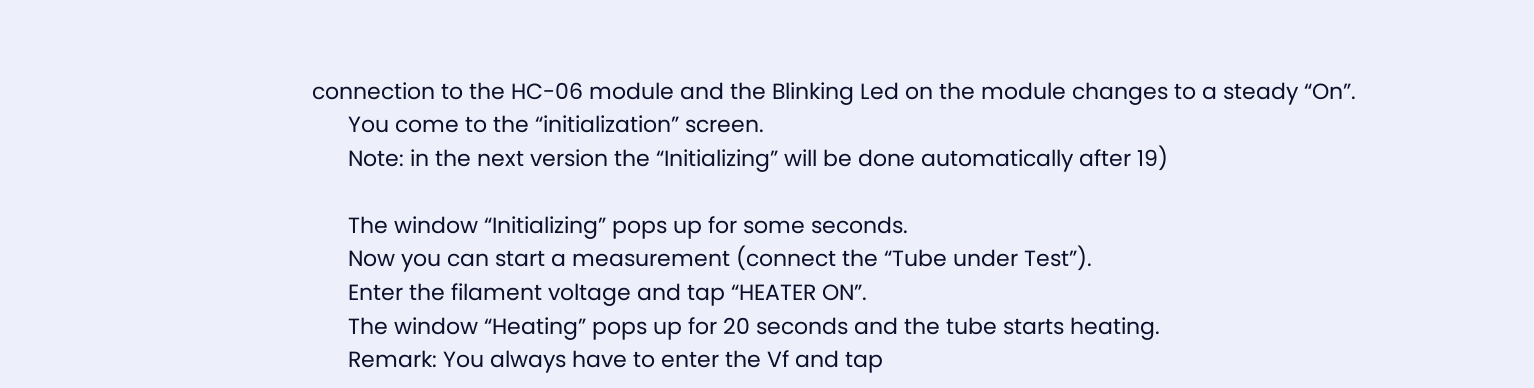connection to the HC-06 module and the Blinking Led on the module changes to a steady “On”.
      You come to the “initialization” screen.
      Note: in the next version the “Initializing” will be done automatically after 19)

      The window “Initializing” pops up for some seconds.
      Now you can start a measurement (connect the “Tube under Test”).
      Enter the filament voltage and tap “HEATER ON”.
      The window “Heating” pops up for 20 seconds and the tube starts heating.
      Remark: You always have to enter the Vf and tap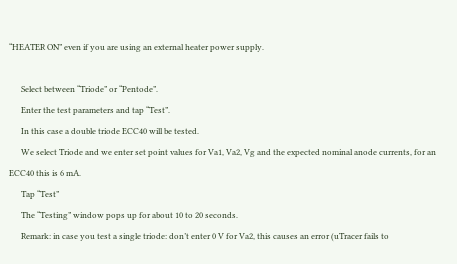“HEATER ON” even if you are using an external heater power supply.

      Select between “Triode” or “Pentode”.
      Enter the test parameters and tap “Test”.
      In this case a double triode ECC40 will be tested.
      We select Triode and we enter set point values for Va1, Va2, Vg and the expected nominal anode currents, for an ECC40 this is 6 mA.
      Tap “Test”
      The “Testing” window pops up for about 10 to 20 seconds.
      Remark: in case you test a single triode: don’t enter 0 V for Va2, this causes an error (uTracer fails to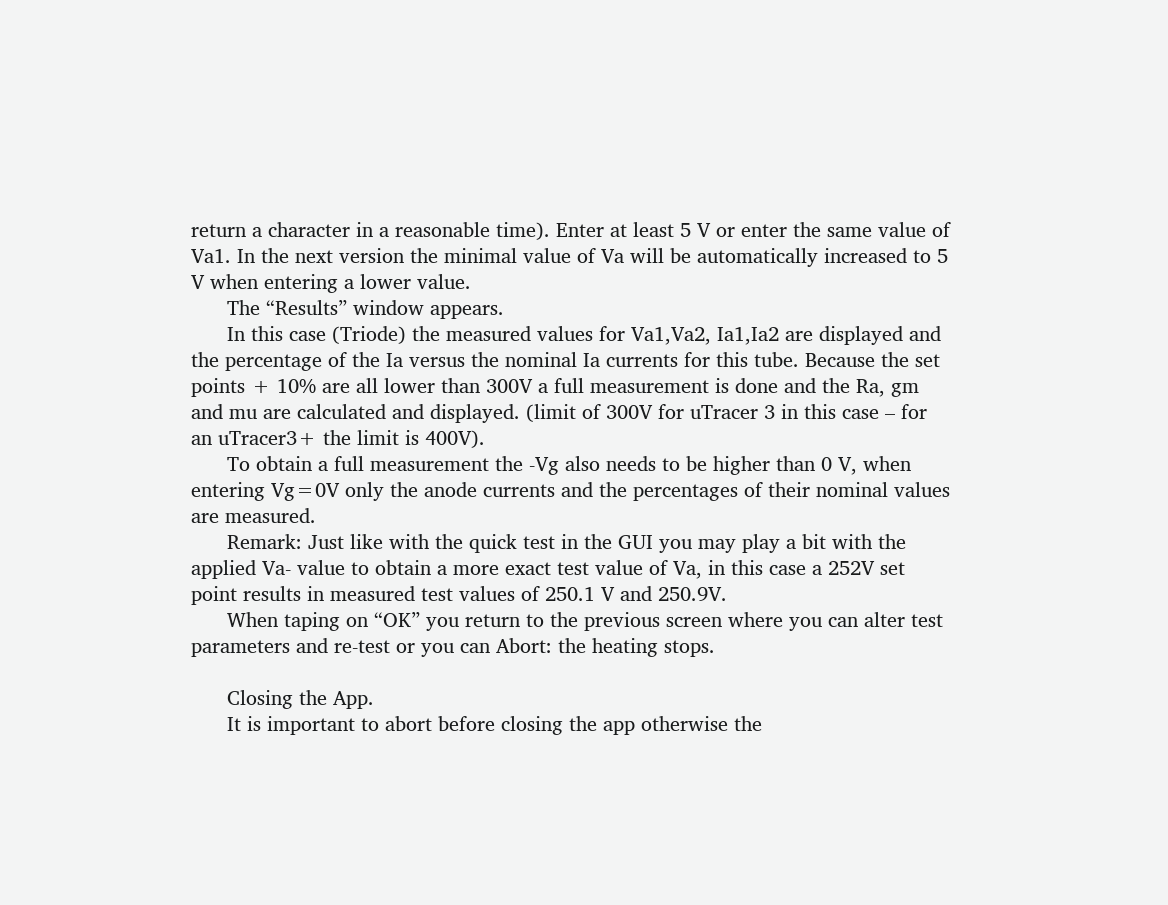return a character in a reasonable time). Enter at least 5 V or enter the same value of Va1. In the next version the minimal value of Va will be automatically increased to 5 V when entering a lower value.
      The “Results” window appears.
      In this case (Triode) the measured values for Va1,Va2, Ia1,Ia2 are displayed and the percentage of the Ia versus the nominal Ia currents for this tube. Because the set points + 10% are all lower than 300V a full measurement is done and the Ra, gm and mu are calculated and displayed. (limit of 300V for uTracer 3 in this case – for an uTracer3+ the limit is 400V).
      To obtain a full measurement the -Vg also needs to be higher than 0 V, when entering Vg=0V only the anode currents and the percentages of their nominal values are measured.
      Remark: Just like with the quick test in the GUI you may play a bit with the applied Va- value to obtain a more exact test value of Va, in this case a 252V set point results in measured test values of 250.1 V and 250.9V.
      When taping on “OK” you return to the previous screen where you can alter test parameters and re-test or you can Abort: the heating stops.

      Closing the App.
      It is important to abort before closing the app otherwise the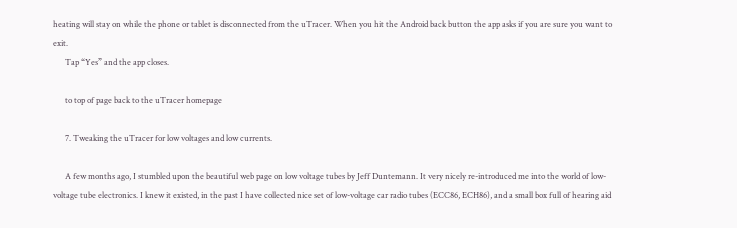heating will stay on while the phone or tablet is disconnected from the uTracer. When you hit the Android back button the app asks if you are sure you want to exit.
      Tap “Yes” and the app closes.

      to top of page back to the uTracer homepage

      7. Tweaking the uTracer for low voltages and low currents.

      A few months ago, I stumbled upon the beautiful web page on low voltage tubes by Jeff Duntemann. It very nicely re-introduced me into the world of low-voltage tube electronics. I knew it existed, in the past I have collected nice set of low-voltage car radio tubes (ECC86, ECH86), and a small box full of hearing aid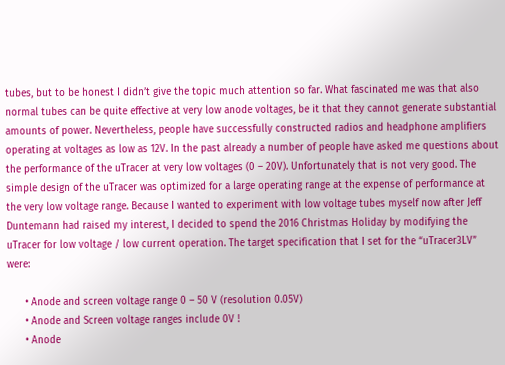tubes, but to be honest I didn’t give the topic much attention so far. What fascinated me was that also normal tubes can be quite effective at very low anode voltages, be it that they cannot generate substantial amounts of power. Nevertheless, people have successfully constructed radios and headphone amplifiers operating at voltages as low as 12V. In the past already a number of people have asked me questions about the performance of the uTracer at very low voltages (0 – 20V). Unfortunately that is not very good. The simple design of the uTracer was optimized for a large operating range at the expense of performance at the very low voltage range. Because I wanted to experiment with low voltage tubes myself now after Jeff Duntemann had raised my interest, I decided to spend the 2016 Christmas Holiday by modifying the uTracer for low voltage / low current operation. The target specification that I set for the “uTracer3LV” were:

      • Anode and screen voltage range 0 – 50 V (resolution 0.05V)
      • Anode and Screen voltage ranges include 0V !
      • Anode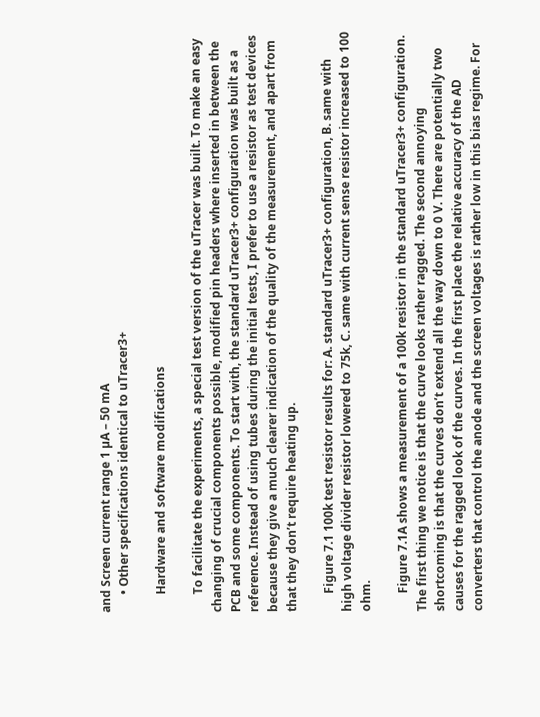and Screen current range 1 µA – 50 mA
      • Other specifications identical to uTracer3+

      Hardware and software modifications

      To facilitate the experiments, a special test version of the uTracer was built. To make an easy changing of crucial components possible, modified pin headers where inserted in between the PCB and some components. To start with, the standard uTracer3+ configuration was built as a reference. Instead of using tubes during the initial tests, I prefer to use a resistor as test devices because they give a much clearer indication of the quality of the measurement, and apart from that they don’t require heating up.

      Figure 7.1 100k test resistor results for: A. standard uTracer3+ configuration, B. same with high voltage divider resistor lowered to 75k, C. same with current sense resistor increased to 100 ohm.

      Figure 7.1A shows a measurement of a 100k resistor in the standard uTracer3+ configuration. The first thing we notice is that the curve looks rather ragged. The second annoying shortcoming is that the curves don’t extend all the way down to 0 V. There are potentially two causes for the ragged look of the curves. In the first place the relative accuracy of the AD converters that control the anode and the screen voltages is rather low in this bias regime. For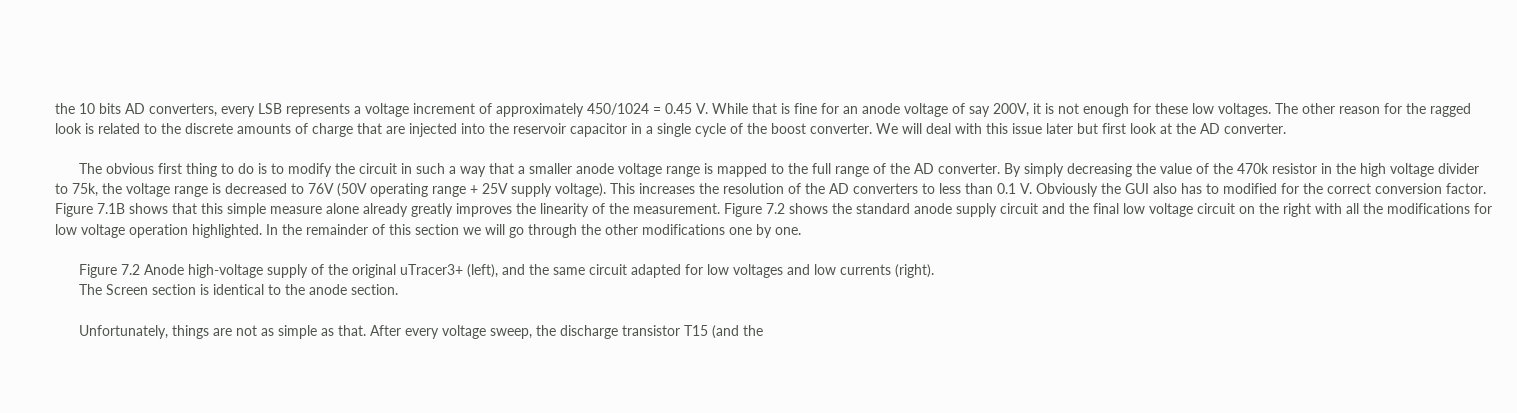the 10 bits AD converters, every LSB represents a voltage increment of approximately 450/1024 = 0.45 V. While that is fine for an anode voltage of say 200V, it is not enough for these low voltages. The other reason for the ragged look is related to the discrete amounts of charge that are injected into the reservoir capacitor in a single cycle of the boost converter. We will deal with this issue later but first look at the AD converter.

      The obvious first thing to do is to modify the circuit in such a way that a smaller anode voltage range is mapped to the full range of the AD converter. By simply decreasing the value of the 470k resistor in the high voltage divider to 75k, the voltage range is decreased to 76V (50V operating range + 25V supply voltage). This increases the resolution of the AD converters to less than 0.1 V. Obviously the GUI also has to modified for the correct conversion factor. Figure 7.1B shows that this simple measure alone already greatly improves the linearity of the measurement. Figure 7.2 shows the standard anode supply circuit and the final low voltage circuit on the right with all the modifications for low voltage operation highlighted. In the remainder of this section we will go through the other modifications one by one.

      Figure 7.2 Anode high-voltage supply of the original uTracer3+ (left), and the same circuit adapted for low voltages and low currents (right).
      The Screen section is identical to the anode section.

      Unfortunately, things are not as simple as that. After every voltage sweep, the discharge transistor T15 (and the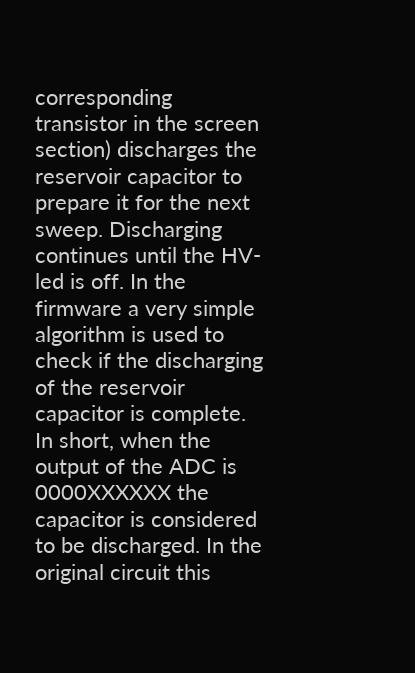corresponding transistor in the screen section) discharges the reservoir capacitor to prepare it for the next sweep. Discharging continues until the HV-led is off. In the firmware a very simple algorithm is used to check if the discharging of the reservoir capacitor is complete. In short, when the output of the ADC is 0000XXXXXX the capacitor is considered to be discharged. In the original circuit this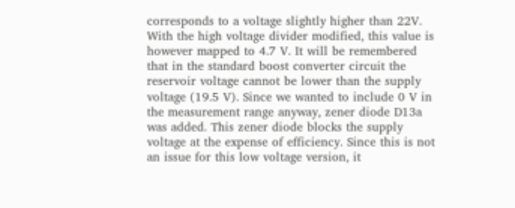corresponds to a voltage slightly higher than 22V. With the high voltage divider modified, this value is however mapped to 4.7 V. It will be remembered that in the standard boost converter circuit the reservoir voltage cannot be lower than the supply voltage (19.5 V). Since we wanted to include 0 V in the measurement range anyway, zener diode D13a was added. This zener diode blocks the supply voltage at the expense of efficiency. Since this is not an issue for this low voltage version, it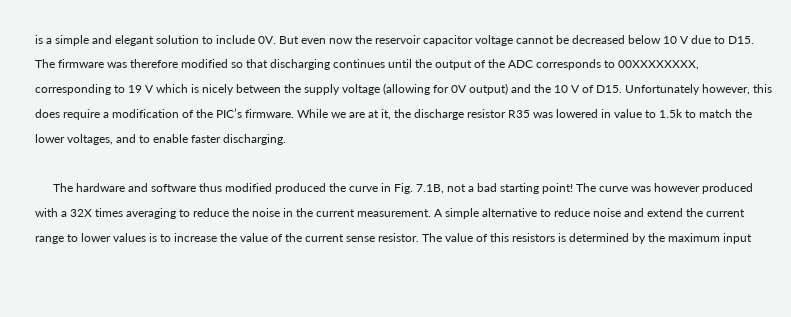is a simple and elegant solution to include 0V. But even now the reservoir capacitor voltage cannot be decreased below 10 V due to D15. The firmware was therefore modified so that discharging continues until the output of the ADC corresponds to 00XXXXXXXX, corresponding to 19 V which is nicely between the supply voltage (allowing for 0V output) and the 10 V of D15. Unfortunately however, this does require a modification of the PIC’s firmware. While we are at it, the discharge resistor R35 was lowered in value to 1.5k to match the lower voltages, and to enable faster discharging.

      The hardware and software thus modified produced the curve in Fig. 7.1B, not a bad starting point! The curve was however produced with a 32X times averaging to reduce the noise in the current measurement. A simple alternative to reduce noise and extend the current range to lower values is to increase the value of the current sense resistor. The value of this resistors is determined by the maximum input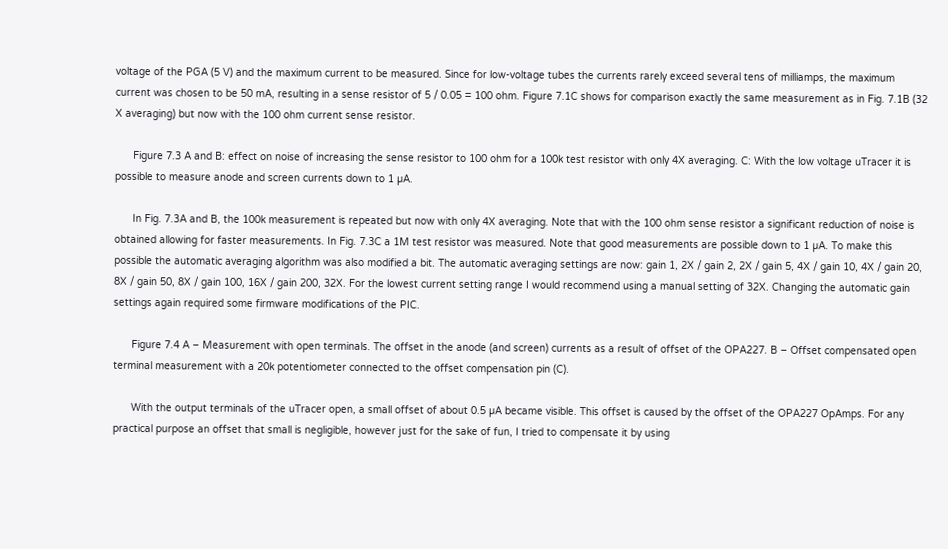voltage of the PGA (5 V) and the maximum current to be measured. Since for low-voltage tubes the currents rarely exceed several tens of milliamps, the maximum current was chosen to be 50 mA, resulting in a sense resistor of 5 / 0.05 = 100 ohm. Figure 7.1C shows for comparison exactly the same measurement as in Fig. 7.1B (32 X averaging) but now with the 100 ohm current sense resistor.

      Figure 7.3 A and B: effect on noise of increasing the sense resistor to 100 ohm for a 100k test resistor with only 4X averaging. C: With the low voltage uTracer it is possible to measure anode and screen currents down to 1 µA.

      In Fig. 7.3A and B, the 100k measurement is repeated but now with only 4X averaging. Note that with the 100 ohm sense resistor a significant reduction of noise is obtained allowing for faster measurements. In Fig. 7.3C a 1M test resistor was measured. Note that good measurements are possible down to 1 µA. To make this possible the automatic averaging algorithm was also modified a bit. The automatic averaging settings are now: gain 1, 2X / gain 2, 2X / gain 5, 4X / gain 10, 4X / gain 20, 8X / gain 50, 8X / gain 100, 16X / gain 200, 32X. For the lowest current setting range I would recommend using a manual setting of 32X. Changing the automatic gain settings again required some firmware modifications of the PIC.

      Figure 7.4 A – Measurement with open terminals. The offset in the anode (and screen) currents as a result of offset of the OPA227. B – Offset compensated open terminal measurement with a 20k potentiometer connected to the offset compensation pin (C).

      With the output terminals of the uTracer open, a small offset of about 0.5 µA became visible. This offset is caused by the offset of the OPA227 OpAmps. For any practical purpose an offset that small is negligible, however just for the sake of fun, I tried to compensate it by using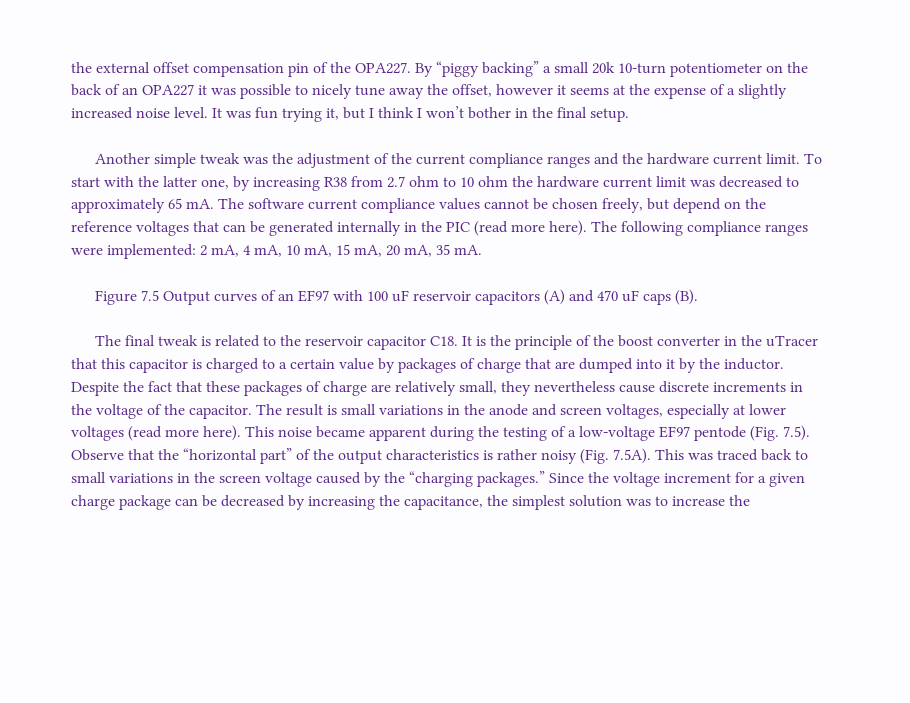the external offset compensation pin of the OPA227. By “piggy backing” a small 20k 10-turn potentiometer on the back of an OPA227 it was possible to nicely tune away the offset, however it seems at the expense of a slightly increased noise level. It was fun trying it, but I think I won’t bother in the final setup.

      Another simple tweak was the adjustment of the current compliance ranges and the hardware current limit. To start with the latter one, by increasing R38 from 2.7 ohm to 10 ohm the hardware current limit was decreased to approximately 65 mA. The software current compliance values cannot be chosen freely, but depend on the reference voltages that can be generated internally in the PIC (read more here). The following compliance ranges were implemented: 2 mA, 4 mA, 10 mA, 15 mA, 20 mA, 35 mA.

      Figure 7.5 Output curves of an EF97 with 100 uF reservoir capacitors (A) and 470 uF caps (B).

      The final tweak is related to the reservoir capacitor C18. It is the principle of the boost converter in the uTracer that this capacitor is charged to a certain value by packages of charge that are dumped into it by the inductor. Despite the fact that these packages of charge are relatively small, they nevertheless cause discrete increments in the voltage of the capacitor. The result is small variations in the anode and screen voltages, especially at lower voltages (read more here). This noise became apparent during the testing of a low-voltage EF97 pentode (Fig. 7.5). Observe that the “horizontal part” of the output characteristics is rather noisy (Fig. 7.5A). This was traced back to small variations in the screen voltage caused by the “charging packages.” Since the voltage increment for a given charge package can be decreased by increasing the capacitance, the simplest solution was to increase the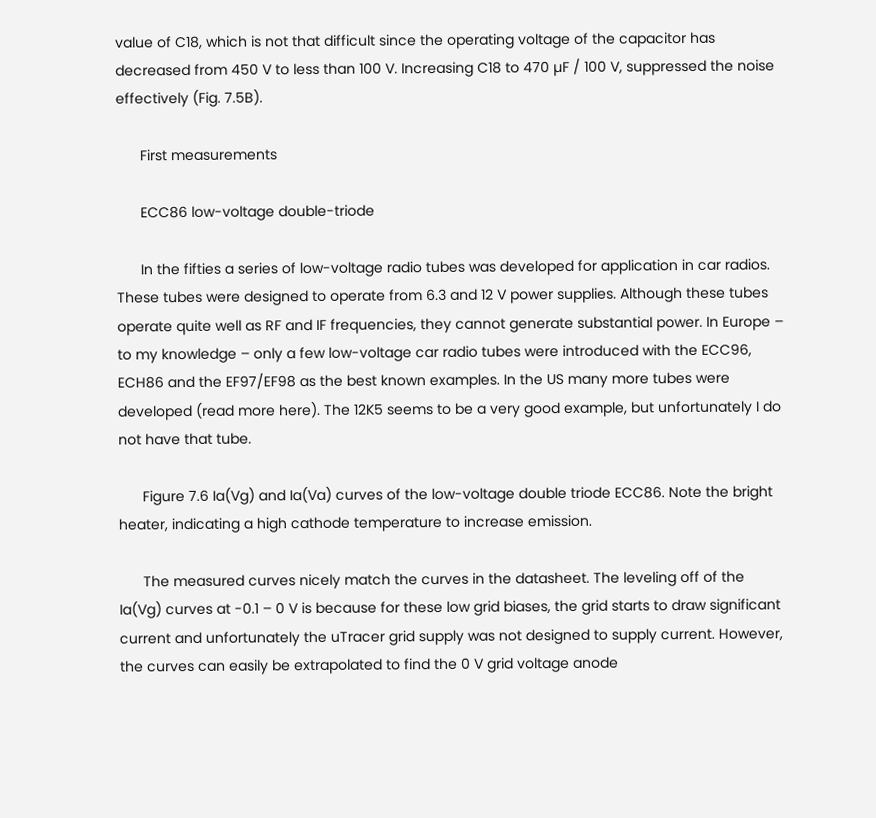value of C18, which is not that difficult since the operating voltage of the capacitor has decreased from 450 V to less than 100 V. Increasing C18 to 470 µF / 100 V, suppressed the noise effectively (Fig. 7.5B).

      First measurements

      ECC86 low-voltage double-triode

      In the fifties a series of low-voltage radio tubes was developed for application in car radios. These tubes were designed to operate from 6.3 and 12 V power supplies. Although these tubes operate quite well as RF and IF frequencies, they cannot generate substantial power. In Europe – to my knowledge – only a few low-voltage car radio tubes were introduced with the ECC96, ECH86 and the EF97/EF98 as the best known examples. In the US many more tubes were developed (read more here). The 12K5 seems to be a very good example, but unfortunately I do not have that tube.

      Figure 7.6 Ia(Vg) and Ia(Va) curves of the low-voltage double triode ECC86. Note the bright heater, indicating a high cathode temperature to increase emission.

      The measured curves nicely match the curves in the datasheet. The leveling off of the Ia(Vg) curves at -0.1 – 0 V is because for these low grid biases, the grid starts to draw significant current and unfortunately the uTracer grid supply was not designed to supply current. However, the curves can easily be extrapolated to find the 0 V grid voltage anode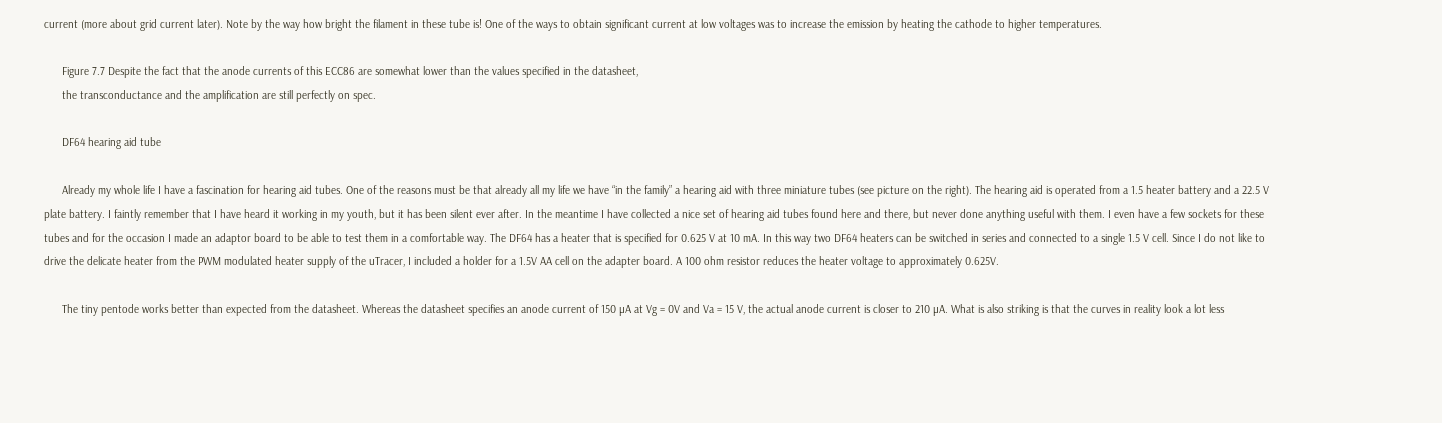current (more about grid current later). Note by the way how bright the filament in these tube is! One of the ways to obtain significant current at low voltages was to increase the emission by heating the cathode to higher temperatures.

      Figure 7.7 Despite the fact that the anode currents of this ECC86 are somewhat lower than the values specified in the datasheet,
      the transconductance and the amplification are still perfectly on spec.

      DF64 hearing aid tube

      Already my whole life I have a fascination for hearing aid tubes. One of the reasons must be that already all my life we have “in the family” a hearing aid with three miniature tubes (see picture on the right). The hearing aid is operated from a 1.5 heater battery and a 22.5 V plate battery. I faintly remember that I have heard it working in my youth, but it has been silent ever after. In the meantime I have collected a nice set of hearing aid tubes found here and there, but never done anything useful with them. I even have a few sockets for these tubes and for the occasion I made an adaptor board to be able to test them in a comfortable way. The DF64 has a heater that is specified for 0.625 V at 10 mA. In this way two DF64 heaters can be switched in series and connected to a single 1.5 V cell. Since I do not like to drive the delicate heater from the PWM modulated heater supply of the uTracer, I included a holder for a 1.5V AA cell on the adapter board. A 100 ohm resistor reduces the heater voltage to approximately 0.625V.

      The tiny pentode works better than expected from the datasheet. Whereas the datasheet specifies an anode current of 150 µA at Vg = 0V and Va = 15 V, the actual anode current is closer to 210 µA. What is also striking is that the curves in reality look a lot less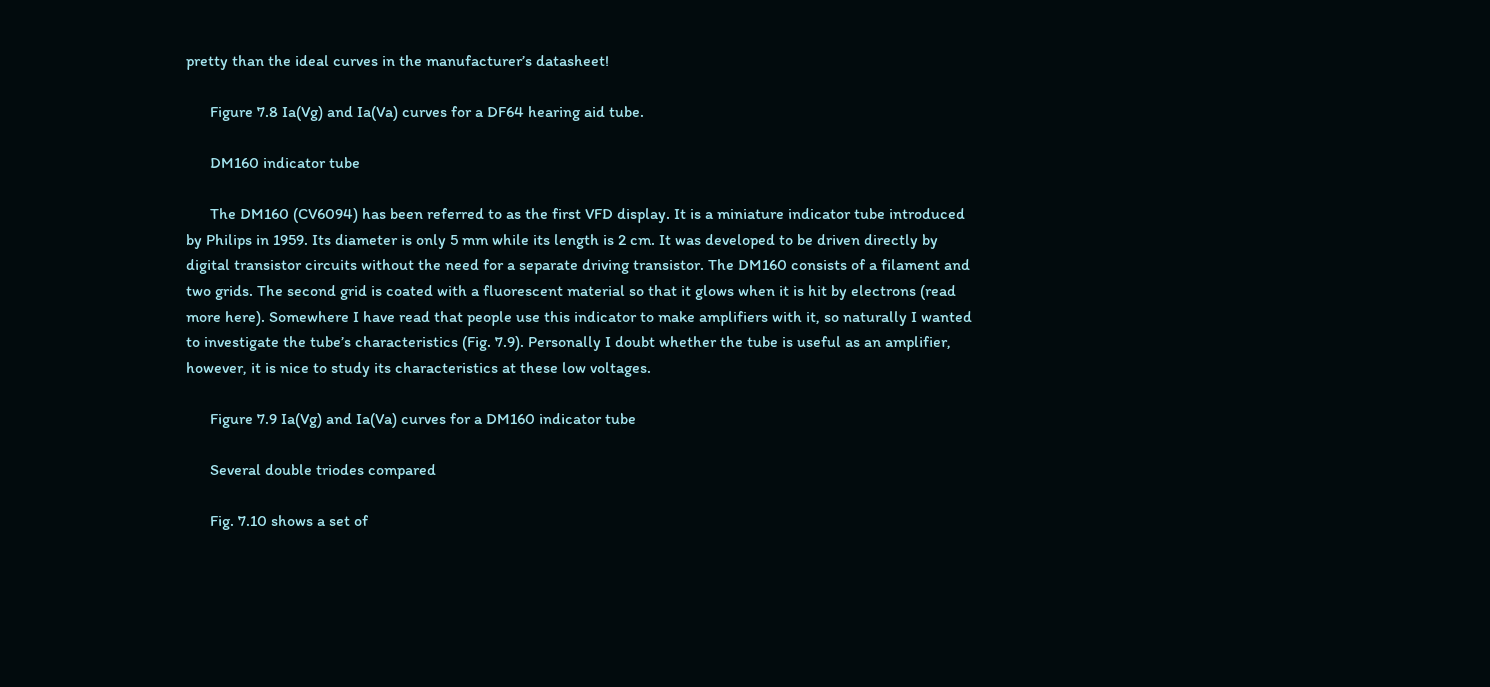pretty than the ideal curves in the manufacturer’s datasheet!

      Figure 7.8 Ia(Vg) and Ia(Va) curves for a DF64 hearing aid tube.

      DM160 indicator tube

      The DM160 (CV6094) has been referred to as the first VFD display. It is a miniature indicator tube introduced by Philips in 1959. Its diameter is only 5 mm while its length is 2 cm. It was developed to be driven directly by digital transistor circuits without the need for a separate driving transistor. The DM160 consists of a filament and two grids. The second grid is coated with a fluorescent material so that it glows when it is hit by electrons (read more here). Somewhere I have read that people use this indicator to make amplifiers with it, so naturally I wanted to investigate the tube’s characteristics (Fig. 7.9). Personally I doubt whether the tube is useful as an amplifier, however, it is nice to study its characteristics at these low voltages.

      Figure 7.9 Ia(Vg) and Ia(Va) curves for a DM160 indicator tube

      Several double triodes compared

      Fig. 7.10 shows a set of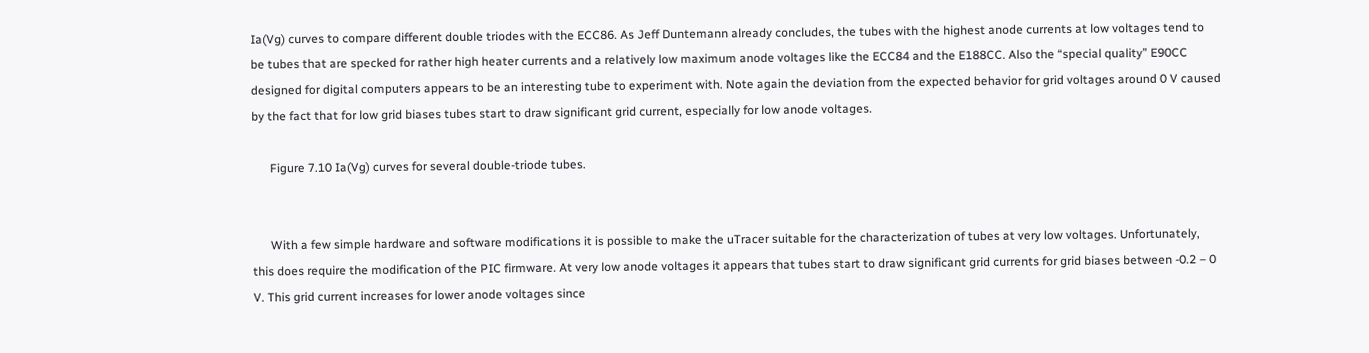Ia(Vg) curves to compare different double triodes with the ECC86. As Jeff Duntemann already concludes, the tubes with the highest anode currents at low voltages tend to be tubes that are specked for rather high heater currents and a relatively low maximum anode voltages like the ECC84 and the E188CC. Also the “special quality” E90CC designed for digital computers appears to be an interesting tube to experiment with. Note again the deviation from the expected behavior for grid voltages around 0 V caused by the fact that for low grid biases tubes start to draw significant grid current, especially for low anode voltages.

      Figure 7.10 Ia(Vg) curves for several double-triode tubes.


      With a few simple hardware and software modifications it is possible to make the uTracer suitable for the characterization of tubes at very low voltages. Unfortunately, this does require the modification of the PIC firmware. At very low anode voltages it appears that tubes start to draw significant grid currents for grid biases between -0.2 – 0 V. This grid current increases for lower anode voltages since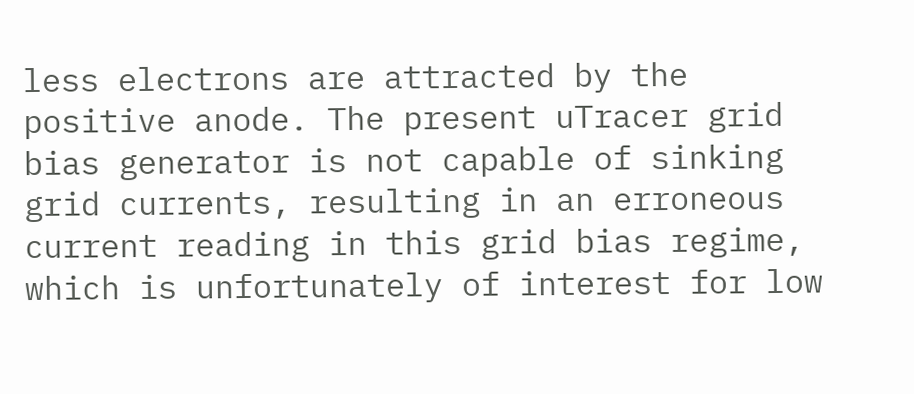less electrons are attracted by the positive anode. The present uTracer grid bias generator is not capable of sinking grid currents, resulting in an erroneous current reading in this grid bias regime, which is unfortunately of interest for low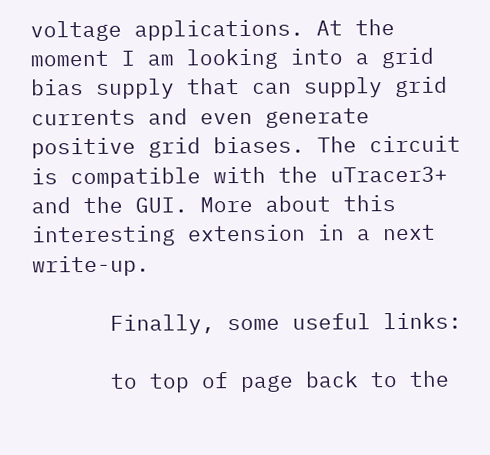voltage applications. At the moment I am looking into a grid bias supply that can supply grid currents and even generate positive grid biases. The circuit is compatible with the uTracer3+ and the GUI. More about this interesting extension in a next write-up.

      Finally, some useful links:

      to top of page back to the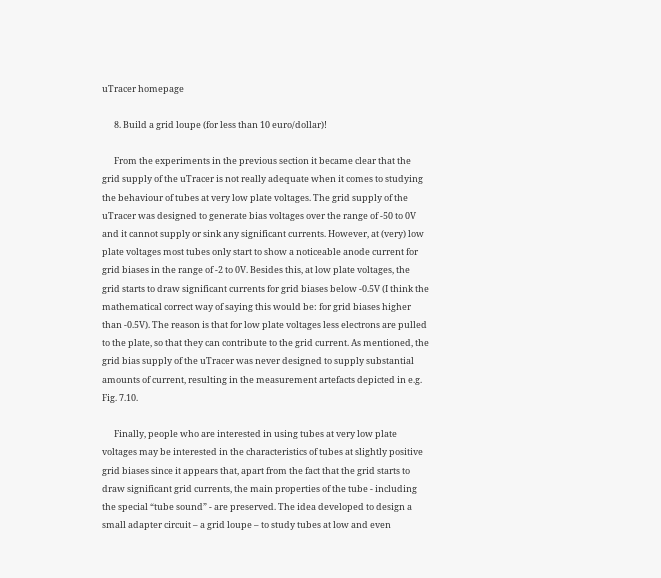uTracer homepage

      8. Build a grid loupe (for less than 10 euro/dollar)!

      From the experiments in the previous section it became clear that the grid supply of the uTracer is not really adequate when it comes to studying the behaviour of tubes at very low plate voltages. The grid supply of the uTracer was designed to generate bias voltages over the range of -50 to 0V and it cannot supply or sink any significant currents. However, at (very) low plate voltages most tubes only start to show a noticeable anode current for grid biases in the range of -2 to 0V. Besides this, at low plate voltages, the grid starts to draw significant currents for grid biases below -0.5V (I think the mathematical correct way of saying this would be: for grid biases higher than -0.5V). The reason is that for low plate voltages less electrons are pulled to the plate, so that they can contribute to the grid current. As mentioned, the grid bias supply of the uTracer was never designed to supply substantial amounts of current, resulting in the measurement artefacts depicted in e.g. Fig. 7.10.

      Finally, people who are interested in using tubes at very low plate voltages may be interested in the characteristics of tubes at slightly positive grid biases since it appears that, apart from the fact that the grid starts to draw significant grid currents, the main properties of the tube - including the special “tube sound” - are preserved. The idea developed to design a small adapter circuit – a grid loupe – to study tubes at low and even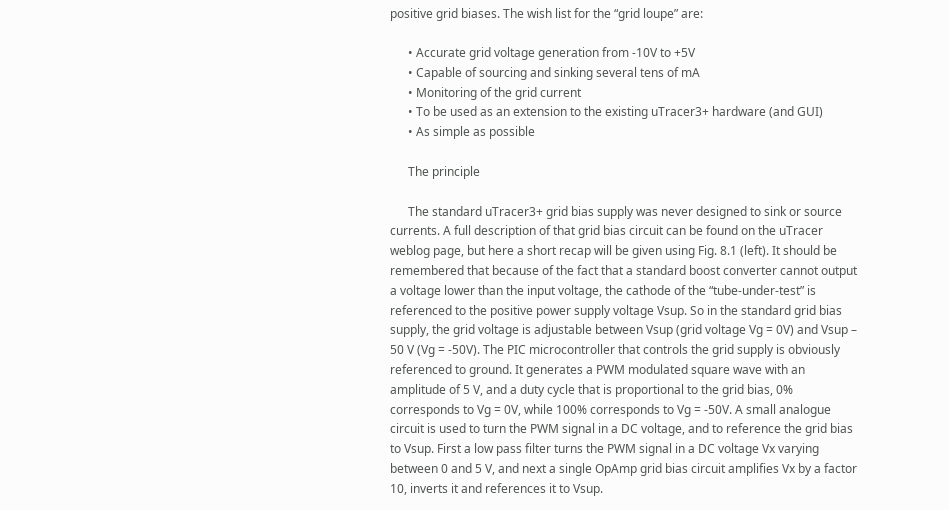positive grid biases. The wish list for the “grid loupe” are:

      • Accurate grid voltage generation from -10V to +5V
      • Capable of sourcing and sinking several tens of mA
      • Monitoring of the grid current
      • To be used as an extension to the existing uTracer3+ hardware (and GUI)
      • As simple as possible

      The principle

      The standard uTracer3+ grid bias supply was never designed to sink or source currents. A full description of that grid bias circuit can be found on the uTracer weblog page, but here a short recap will be given using Fig. 8.1 (left). It should be remembered that because of the fact that a standard boost converter cannot output a voltage lower than the input voltage, the cathode of the “tube-under-test” is referenced to the positive power supply voltage Vsup. So in the standard grid bias supply, the grid voltage is adjustable between Vsup (grid voltage Vg = 0V) and Vsup – 50 V (Vg = -50V). The PIC microcontroller that controls the grid supply is obviously referenced to ground. It generates a PWM modulated square wave with an amplitude of 5 V, and a duty cycle that is proportional to the grid bias, 0% corresponds to Vg = 0V, while 100% corresponds to Vg = -50V. A small analogue circuit is used to turn the PWM signal in a DC voltage, and to reference the grid bias to Vsup. First a low pass filter turns the PWM signal in a DC voltage Vx varying between 0 and 5 V, and next a single OpAmp grid bias circuit amplifies Vx by a factor 10, inverts it and references it to Vsup.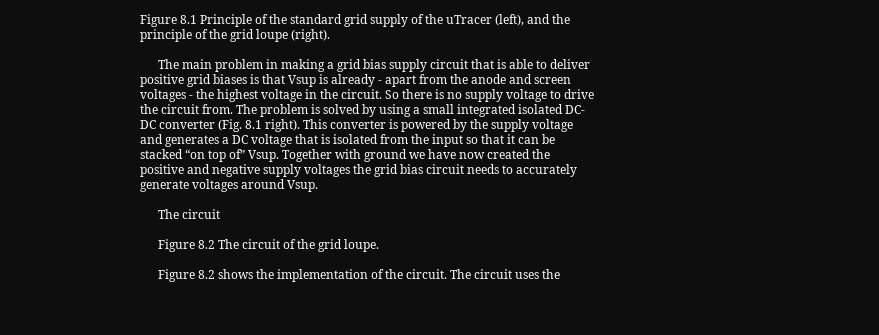Figure 8.1 Principle of the standard grid supply of the uTracer (left), and the principle of the grid loupe (right).

      The main problem in making a grid bias supply circuit that is able to deliver positive grid biases is that Vsup is already - apart from the anode and screen voltages - the highest voltage in the circuit. So there is no supply voltage to drive the circuit from. The problem is solved by using a small integrated isolated DC-DC converter (Fig. 8.1 right). This converter is powered by the supply voltage and generates a DC voltage that is isolated from the input so that it can be stacked “on top of” Vsup. Together with ground we have now created the positive and negative supply voltages the grid bias circuit needs to accurately generate voltages around Vsup.

      The circuit

      Figure 8.2 The circuit of the grid loupe.

      Figure 8.2 shows the implementation of the circuit. The circuit uses the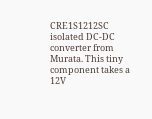CRE1S1212SC isolated DC-DC converter from Murata. This tiny component takes a 12V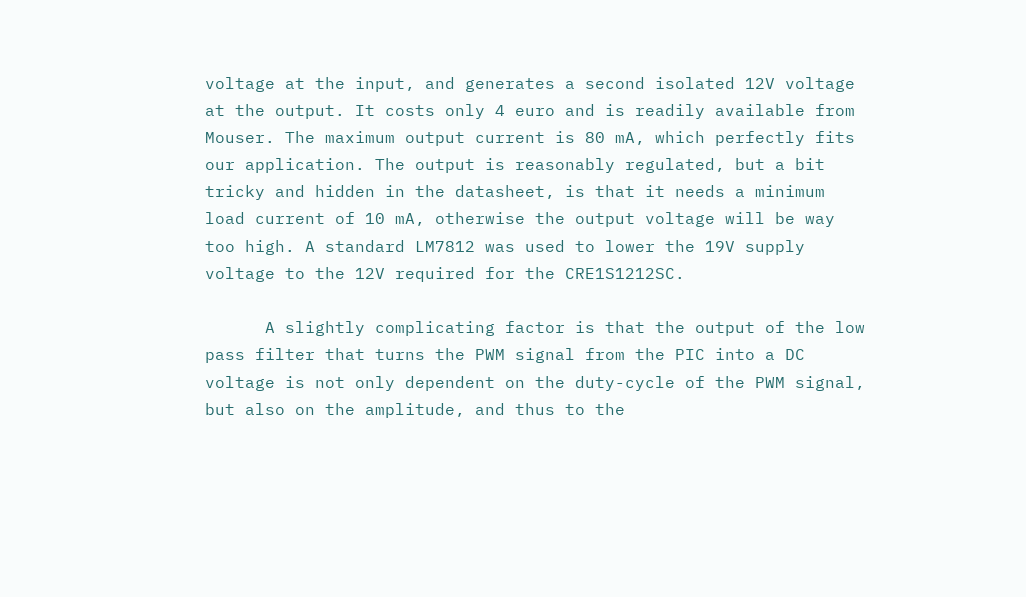voltage at the input, and generates a second isolated 12V voltage at the output. It costs only 4 euro and is readily available from Mouser. The maximum output current is 80 mA, which perfectly fits our application. The output is reasonably regulated, but a bit tricky and hidden in the datasheet, is that it needs a minimum load current of 10 mA, otherwise the output voltage will be way too high. A standard LM7812 was used to lower the 19V supply voltage to the 12V required for the CRE1S1212SC.

      A slightly complicating factor is that the output of the low pass filter that turns the PWM signal from the PIC into a DC voltage is not only dependent on the duty-cycle of the PWM signal, but also on the amplitude, and thus to the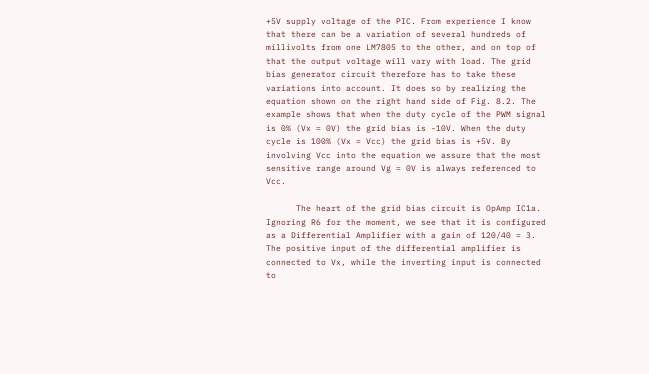+5V supply voltage of the PIC. From experience I know that there can be a variation of several hundreds of millivolts from one LM7805 to the other, and on top of that the output voltage will vary with load. The grid bias generator circuit therefore has to take these variations into account. It does so by realizing the equation shown on the right hand side of Fig. 8.2. The example shows that when the duty cycle of the PWM signal is 0% (Vx = 0V) the grid bias is -10V. When the duty cycle is 100% (Vx = Vcc) the grid bias is +5V. By involving Vcc into the equation we assure that the most sensitive range around Vg = 0V is always referenced to Vcc.

      The heart of the grid bias circuit is OpAmp IC1a. Ignoring R6 for the moment, we see that it is configured as a Differential Amplifier with a gain of 120/40 = 3. The positive input of the differential amplifier is connected to Vx, while the inverting input is connected to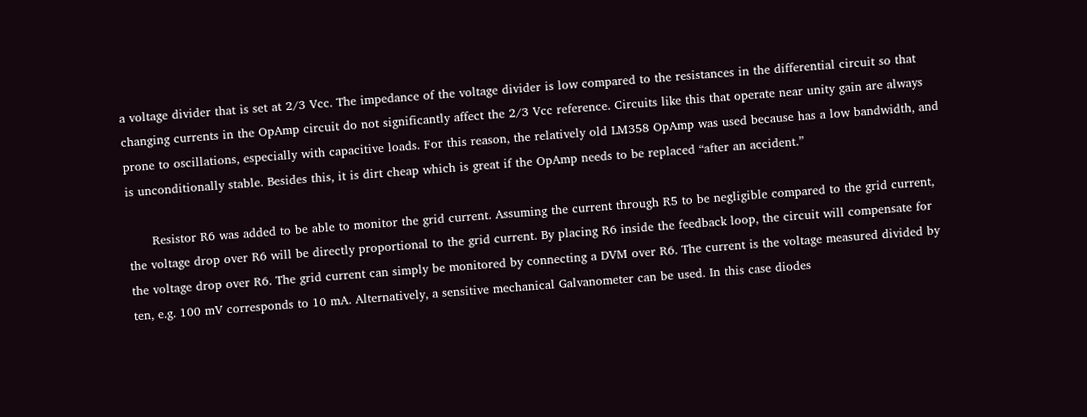a voltage divider that is set at 2/3 Vcc. The impedance of the voltage divider is low compared to the resistances in the differential circuit so that changing currents in the OpAmp circuit do not significantly affect the 2/3 Vcc reference. Circuits like this that operate near unity gain are always prone to oscillations, especially with capacitive loads. For this reason, the relatively old LM358 OpAmp was used because has a low bandwidth, and is unconditionally stable. Besides this, it is dirt cheap which is great if the OpAmp needs to be replaced “after an accident.”

      Resistor R6 was added to be able to monitor the grid current. Assuming the current through R5 to be negligible compared to the grid current, the voltage drop over R6 will be directly proportional to the grid current. By placing R6 inside the feedback loop, the circuit will compensate for the voltage drop over R6. The grid current can simply be monitored by connecting a DVM over R6. The current is the voltage measured divided by ten, e.g. 100 mV corresponds to 10 mA. Alternatively, a sensitive mechanical Galvanometer can be used. In this case diodes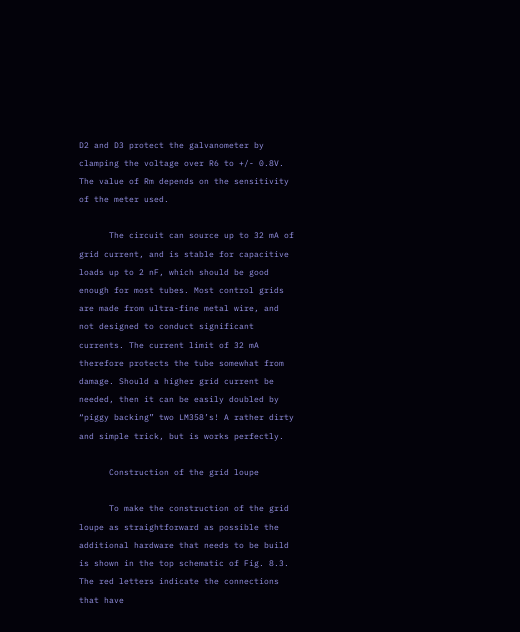D2 and D3 protect the galvanometer by clamping the voltage over R6 to +/- 0.8V. The value of Rm depends on the sensitivity of the meter used.

      The circuit can source up to 32 mA of grid current, and is stable for capacitive loads up to 2 nF, which should be good enough for most tubes. Most control grids are made from ultra-fine metal wire, and not designed to conduct significant currents. The current limit of 32 mA therefore protects the tube somewhat from damage. Should a higher grid current be needed, then it can be easily doubled by “piggy backing” two LM358’s! A rather dirty and simple trick, but is works perfectly.

      Construction of the grid loupe

      To make the construction of the grid loupe as straightforward as possible the additional hardware that needs to be build is shown in the top schematic of Fig. 8.3. The red letters indicate the connections that have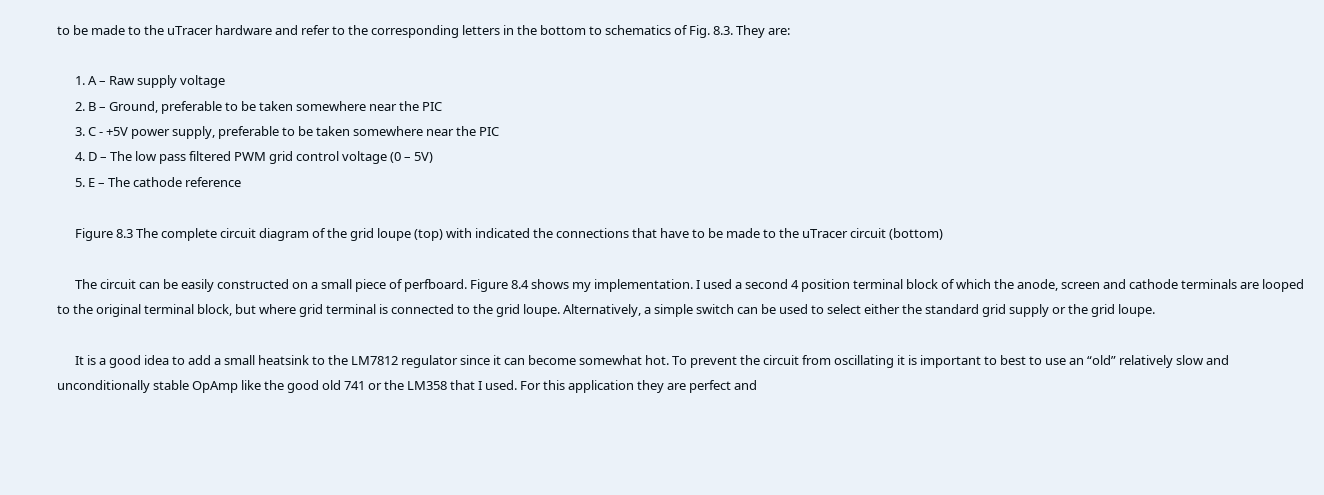to be made to the uTracer hardware and refer to the corresponding letters in the bottom to schematics of Fig. 8.3. They are:

      1. A – Raw supply voltage
      2. B – Ground, preferable to be taken somewhere near the PIC
      3. C - +5V power supply, preferable to be taken somewhere near the PIC
      4. D – The low pass filtered PWM grid control voltage (0 – 5V)
      5. E – The cathode reference

      Figure 8.3 The complete circuit diagram of the grid loupe (top) with indicated the connections that have to be made to the uTracer circuit (bottom)

      The circuit can be easily constructed on a small piece of perfboard. Figure 8.4 shows my implementation. I used a second 4 position terminal block of which the anode, screen and cathode terminals are looped to the original terminal block, but where grid terminal is connected to the grid loupe. Alternatively, a simple switch can be used to select either the standard grid supply or the grid loupe.

      It is a good idea to add a small heatsink to the LM7812 regulator since it can become somewhat hot. To prevent the circuit from oscillating it is important to best to use an “old” relatively slow and unconditionally stable OpAmp like the good old 741 or the LM358 that I used. For this application they are perfect and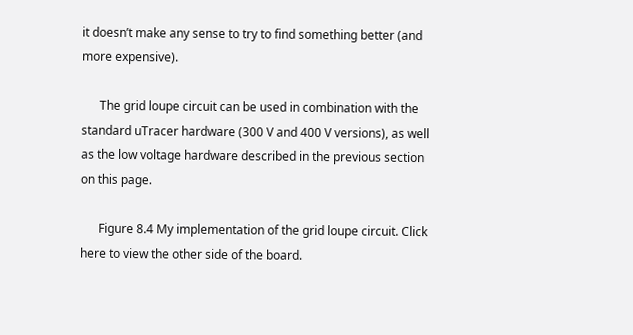it doesn’t make any sense to try to find something better (and more expensive).

      The grid loupe circuit can be used in combination with the standard uTracer hardware (300 V and 400 V versions), as well as the low voltage hardware described in the previous section on this page.

      Figure 8.4 My implementation of the grid loupe circuit. Click here to view the other side of the board.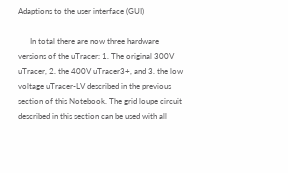Adaptions to the user interface (GUI)

      In total there are now three hardware versions of the uTracer: 1. The original 300V uTracer, 2. the 400V uTracer3+, and 3. the low voltage uTracer-LV described in the previous section of this Notebook. The grid loupe circuit described in this section can be used with all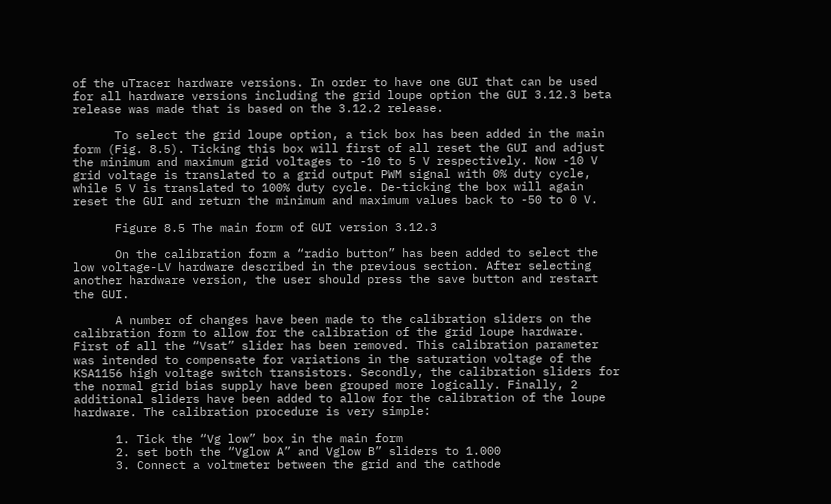of the uTracer hardware versions. In order to have one GUI that can be used for all hardware versions including the grid loupe option the GUI 3.12.3 beta release was made that is based on the 3.12.2 release.

      To select the grid loupe option, a tick box has been added in the main form (Fig. 8.5). Ticking this box will first of all reset the GUI and adjust the minimum and maximum grid voltages to -10 to 5 V respectively. Now -10 V grid voltage is translated to a grid output PWM signal with 0% duty cycle, while 5 V is translated to 100% duty cycle. De-ticking the box will again reset the GUI and return the minimum and maximum values back to -50 to 0 V.

      Figure 8.5 The main form of GUI version 3.12.3

      On the calibration form a “radio button” has been added to select the low voltage-LV hardware described in the previous section. After selecting another hardware version, the user should press the save button and restart the GUI.

      A number of changes have been made to the calibration sliders on the calibration form to allow for the calibration of the grid loupe hardware. First of all the “Vsat” slider has been removed. This calibration parameter was intended to compensate for variations in the saturation voltage of the KSA1156 high voltage switch transistors. Secondly, the calibration sliders for the normal grid bias supply have been grouped more logically. Finally, 2 additional sliders have been added to allow for the calibration of the loupe hardware. The calibration procedure is very simple:

      1. Tick the “Vg low” box in the main form
      2. set both the “Vglow A” and Vglow B” sliders to 1.000
      3. Connect a voltmeter between the grid and the cathode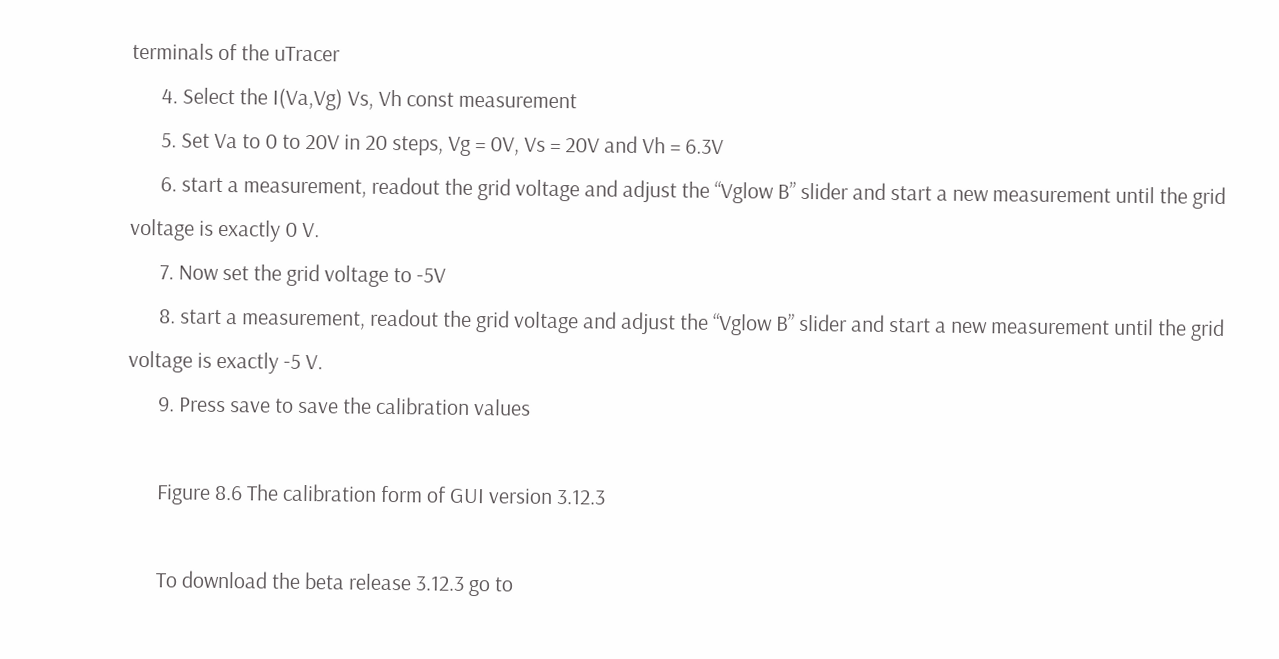terminals of the uTracer
      4. Select the I(Va,Vg) Vs, Vh const measurement
      5. Set Va to 0 to 20V in 20 steps, Vg = 0V, Vs = 20V and Vh = 6.3V
      6. start a measurement, readout the grid voltage and adjust the “Vglow B” slider and start a new measurement until the grid voltage is exactly 0 V.
      7. Now set the grid voltage to -5V
      8. start a measurement, readout the grid voltage and adjust the “Vglow B” slider and start a new measurement until the grid voltage is exactly -5 V.
      9. Press save to save the calibration values

      Figure 8.6 The calibration form of GUI version 3.12.3

      To download the beta release 3.12.3 go to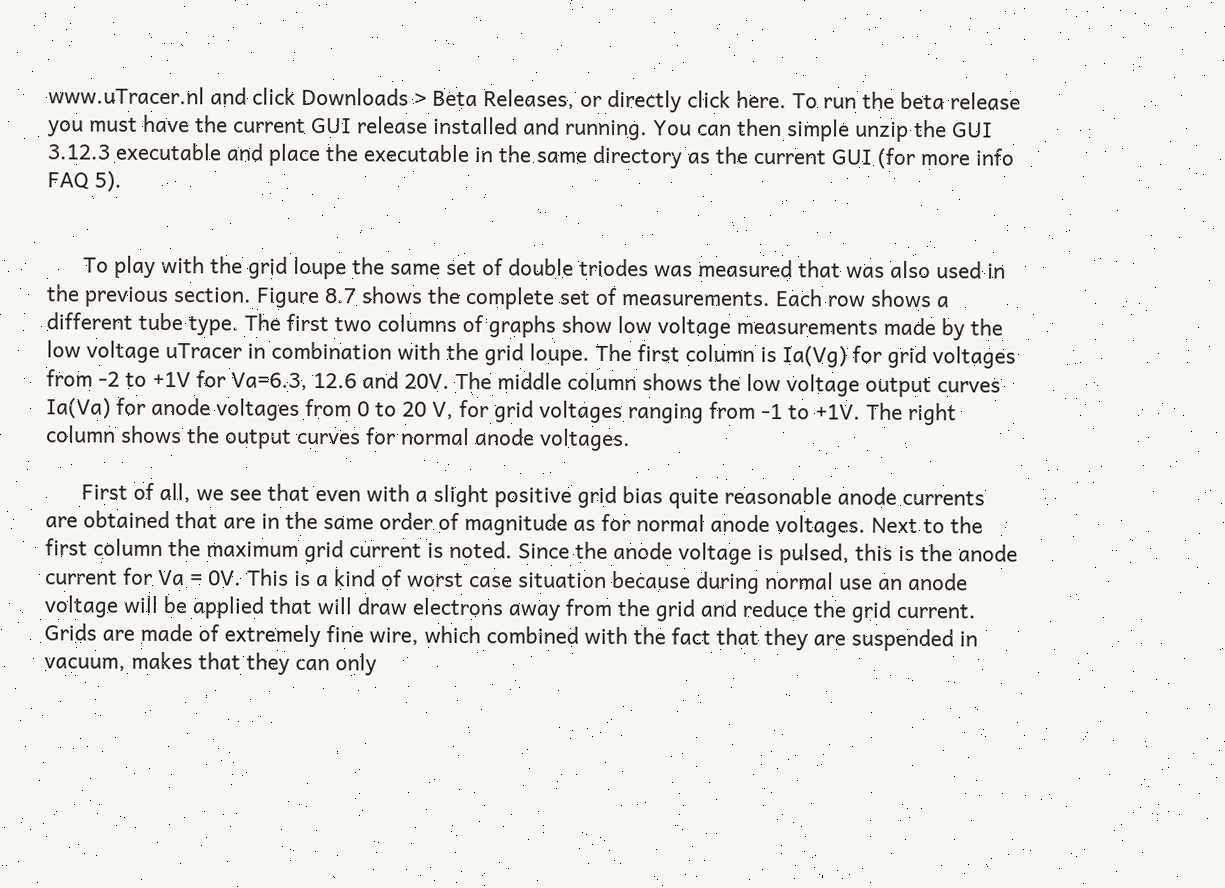www.uTracer.nl and click Downloads > Beta Releases, or directly click here. To run the beta release you must have the current GUI release installed and running. You can then simple unzip the GUI 3.12.3 executable and place the executable in the same directory as the current GUI (for more info FAQ 5).


      To play with the grid loupe the same set of double triodes was measured that was also used in the previous section. Figure 8.7 shows the complete set of measurements. Each row shows a different tube type. The first two columns of graphs show low voltage measurements made by the low voltage uTracer in combination with the grid loupe. The first column is Ia(Vg) for grid voltages from -2 to +1V for Va=6.3, 12.6 and 20V. The middle column shows the low voltage output curves Ia(Va) for anode voltages from 0 to 20 V, for grid voltages ranging from -1 to +1V. The right column shows the output curves for normal anode voltages.

      First of all, we see that even with a slight positive grid bias quite reasonable anode currents are obtained that are in the same order of magnitude as for normal anode voltages. Next to the first column the maximum grid current is noted. Since the anode voltage is pulsed, this is the anode current for Va = 0V. This is a kind of worst case situation because during normal use an anode voltage will be applied that will draw electrons away from the grid and reduce the grid current. Grids are made of extremely fine wire, which combined with the fact that they are suspended in vacuum, makes that they can only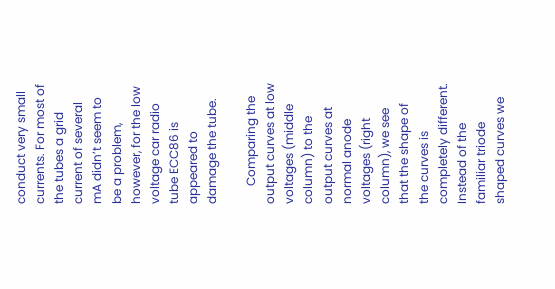conduct very small currents. For most of the tubes a grid current of several mA didn’t seem to be a problem, however, for the low voltage car radio tube ECC86 is appeared to damage the tube.

      Comparing the output curves at low voltages (middle column) to the output curves at normal anode voltages (right column), we see that the shape of the curves is completely different. Instead of the familiar triode shaped curves we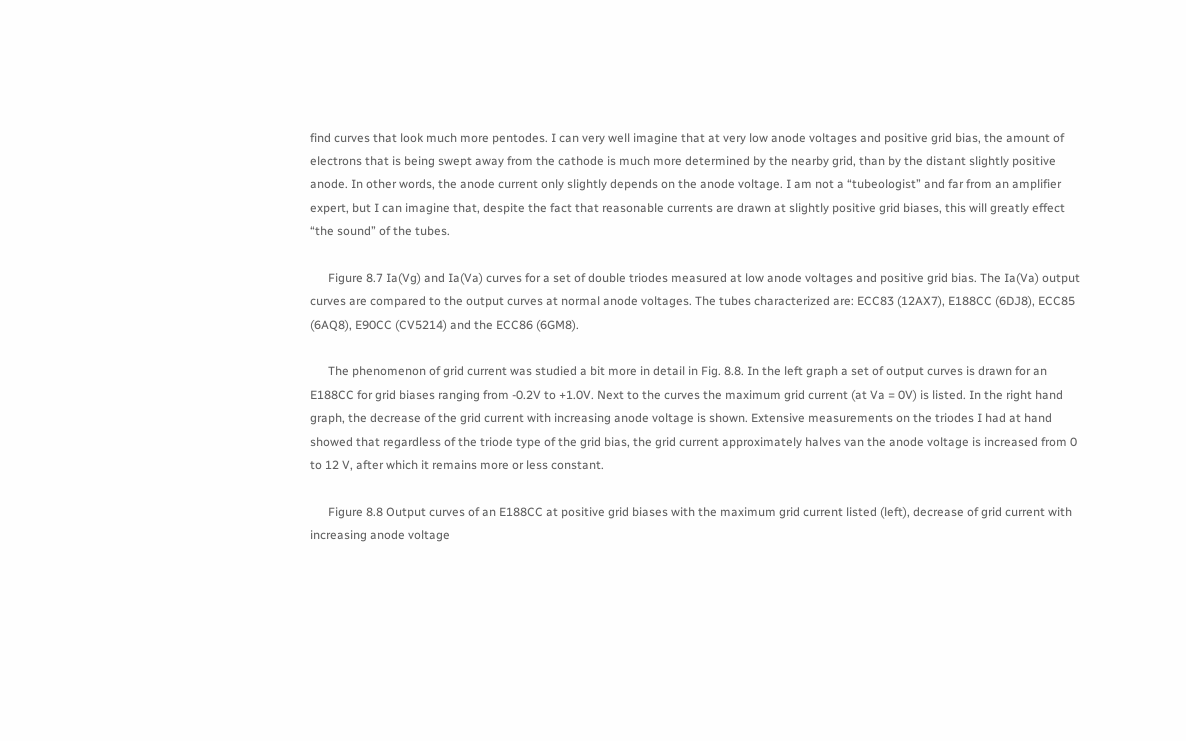find curves that look much more pentodes. I can very well imagine that at very low anode voltages and positive grid bias, the amount of electrons that is being swept away from the cathode is much more determined by the nearby grid, than by the distant slightly positive anode. In other words, the anode current only slightly depends on the anode voltage. I am not a “tubeologist” and far from an amplifier expert, but I can imagine that, despite the fact that reasonable currents are drawn at slightly positive grid biases, this will greatly effect “the sound” of the tubes.

      Figure 8.7 Ia(Vg) and Ia(Va) curves for a set of double triodes measured at low anode voltages and positive grid bias. The Ia(Va) output curves are compared to the output curves at normal anode voltages. The tubes characterized are: ECC83 (12AX7), E188CC (6DJ8), ECC85 (6AQ8), E90CC (CV5214) and the ECC86 (6GM8).

      The phenomenon of grid current was studied a bit more in detail in Fig. 8.8. In the left graph a set of output curves is drawn for an E188CC for grid biases ranging from -0.2V to +1.0V. Next to the curves the maximum grid current (at Va = 0V) is listed. In the right hand graph, the decrease of the grid current with increasing anode voltage is shown. Extensive measurements on the triodes I had at hand showed that regardless of the triode type of the grid bias, the grid current approximately halves van the anode voltage is increased from 0 to 12 V, after which it remains more or less constant.

      Figure 8.8 Output curves of an E188CC at positive grid biases with the maximum grid current listed (left), decrease of grid current with increasing anode voltage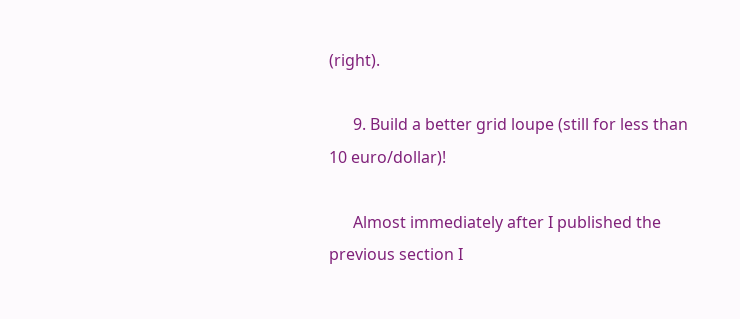(right).

      9. Build a better grid loupe (still for less than 10 euro/dollar)!

      Almost immediately after I published the previous section I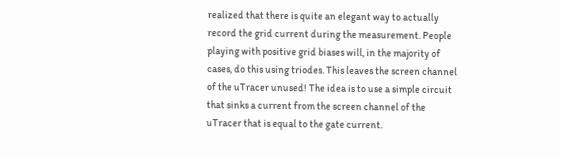realized that there is quite an elegant way to actually record the grid current during the measurement. People playing with positive grid biases will, in the majority of cases, do this using triodes. This leaves the screen channel of the uTracer unused! The idea is to use a simple circuit that sinks a current from the screen channel of the uTracer that is equal to the gate current.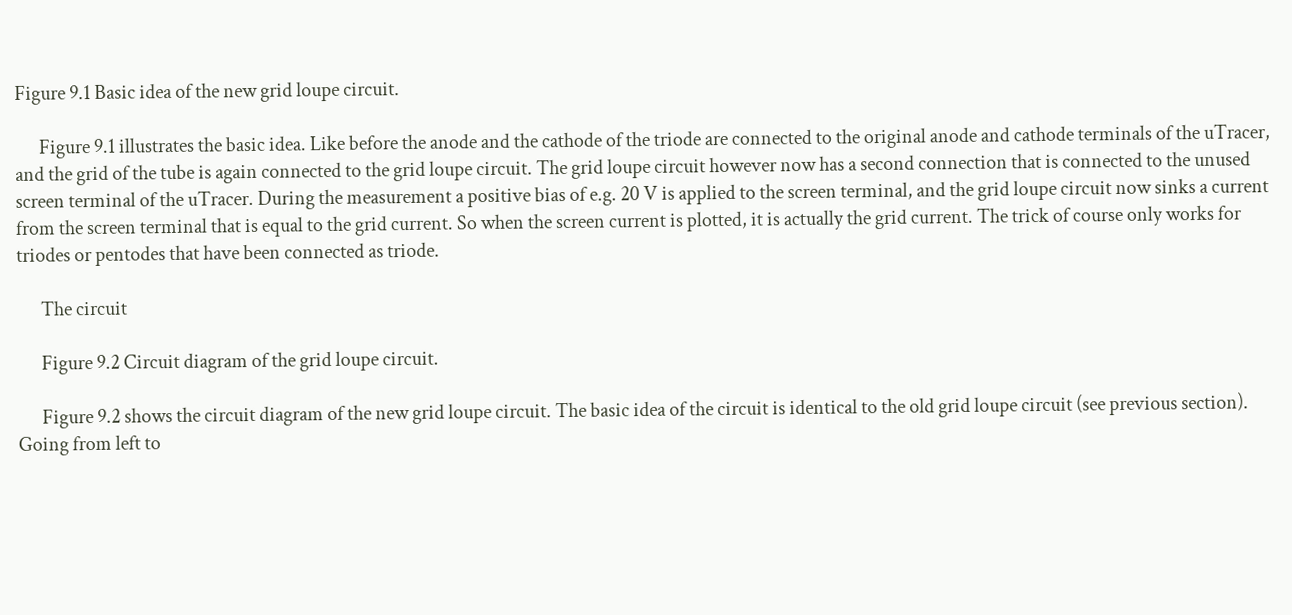Figure 9.1 Basic idea of the new grid loupe circuit.

      Figure 9.1 illustrates the basic idea. Like before the anode and the cathode of the triode are connected to the original anode and cathode terminals of the uTracer, and the grid of the tube is again connected to the grid loupe circuit. The grid loupe circuit however now has a second connection that is connected to the unused screen terminal of the uTracer. During the measurement a positive bias of e.g. 20 V is applied to the screen terminal, and the grid loupe circuit now sinks a current from the screen terminal that is equal to the grid current. So when the screen current is plotted, it is actually the grid current. The trick of course only works for triodes or pentodes that have been connected as triode.

      The circuit

      Figure 9.2 Circuit diagram of the grid loupe circuit.

      Figure 9.2 shows the circuit diagram of the new grid loupe circuit. The basic idea of the circuit is identical to the old grid loupe circuit (see previous section). Going from left to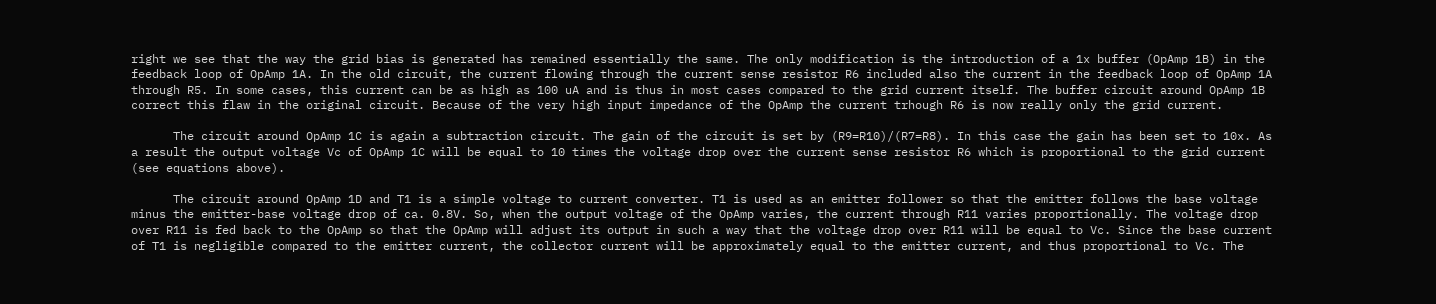right we see that the way the grid bias is generated has remained essentially the same. The only modification is the introduction of a 1x buffer (OpAmp 1B) in the feedback loop of OpAmp 1A. In the old circuit, the current flowing through the current sense resistor R6 included also the current in the feedback loop of OpAmp 1A through R5. In some cases, this current can be as high as 100 uA and is thus in most cases compared to the grid current itself. The buffer circuit around OpAmp 1B correct this flaw in the original circuit. Because of the very high input impedance of the OpAmp the current trhough R6 is now really only the grid current.

      The circuit around OpAmp 1C is again a subtraction circuit. The gain of the circuit is set by (R9=R10)/(R7=R8). In this case the gain has been set to 10x. As a result the output voltage Vc of OpAmp 1C will be equal to 10 times the voltage drop over the current sense resistor R6 which is proportional to the grid current (see equations above).

      The circuit around OpAmp 1D and T1 is a simple voltage to current converter. T1 is used as an emitter follower so that the emitter follows the base voltage minus the emitter-base voltage drop of ca. 0.8V. So, when the output voltage of the OpAmp varies, the current through R11 varies proportionally. The voltage drop over R11 is fed back to the OpAmp so that the OpAmp will adjust its output in such a way that the voltage drop over R11 will be equal to Vc. Since the base current of T1 is negligible compared to the emitter current, the collector current will be approximately equal to the emitter current, and thus proportional to Vc. The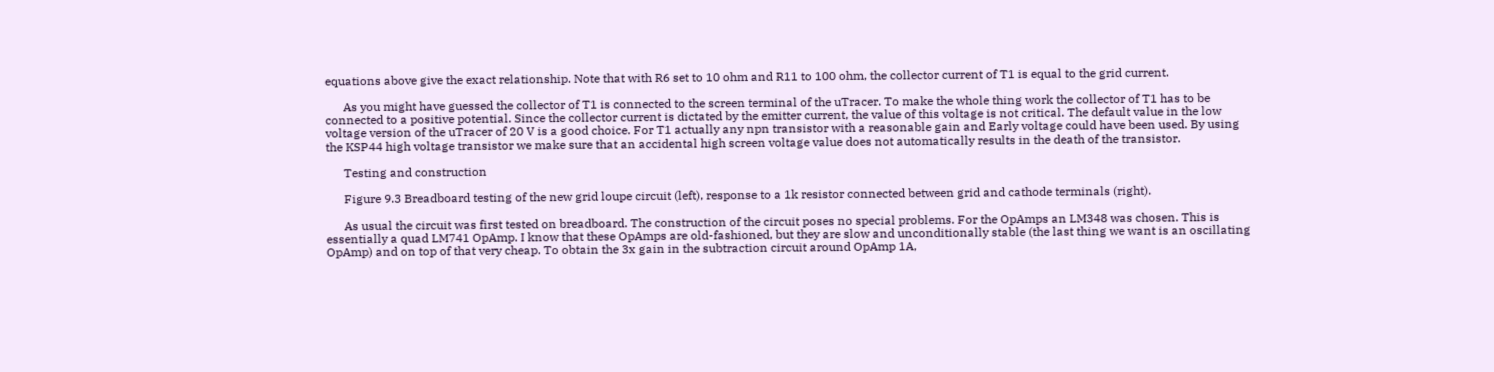equations above give the exact relationship. Note that with R6 set to 10 ohm and R11 to 100 ohm, the collector current of T1 is equal to the grid current.

      As you might have guessed the collector of T1 is connected to the screen terminal of the uTracer. To make the whole thing work the collector of T1 has to be connected to a positive potential. Since the collector current is dictated by the emitter current, the value of this voltage is not critical. The default value in the low voltage version of the uTracer of 20 V is a good choice. For T1 actually any npn transistor with a reasonable gain and Early voltage could have been used. By using the KSP44 high voltage transistor we make sure that an accidental high screen voltage value does not automatically results in the death of the transistor.

      Testing and construction

      Figure 9.3 Breadboard testing of the new grid loupe circuit (left), response to a 1k resistor connected between grid and cathode terminals (right).

      As usual the circuit was first tested on breadboard. The construction of the circuit poses no special problems. For the OpAmps an LM348 was chosen. This is essentially a quad LM741 OpAmp. I know that these OpAmps are old-fashioned, but they are slow and unconditionally stable (the last thing we want is an oscillating OpAmp) and on top of that very cheap. To obtain the 3x gain in the subtraction circuit around OpAmp 1A,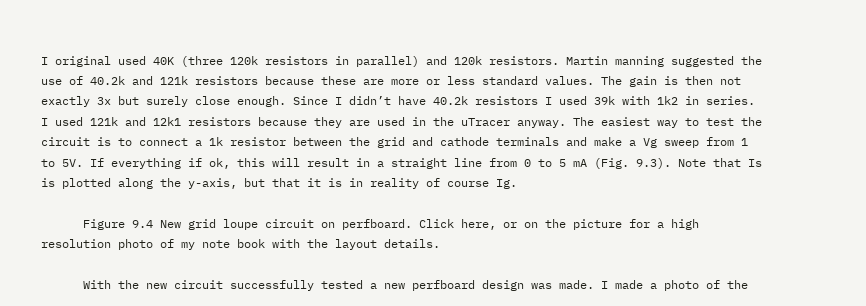I original used 40K (three 120k resistors in parallel) and 120k resistors. Martin manning suggested the use of 40.2k and 121k resistors because these are more or less standard values. The gain is then not exactly 3x but surely close enough. Since I didn’t have 40.2k resistors I used 39k with 1k2 in series. I used 121k and 12k1 resistors because they are used in the uTracer anyway. The easiest way to test the circuit is to connect a 1k resistor between the grid and cathode terminals and make a Vg sweep from 1 to 5V. If everything if ok, this will result in a straight line from 0 to 5 mA (Fig. 9.3). Note that Is is plotted along the y-axis, but that it is in reality of course Ig.

      Figure 9.4 New grid loupe circuit on perfboard. Click here, or on the picture for a high resolution photo of my note book with the layout details.

      With the new circuit successfully tested a new perfboard design was made. I made a photo of the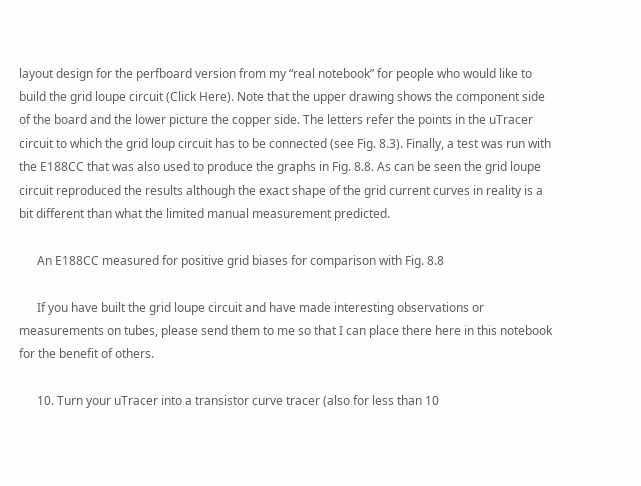layout design for the perfboard version from my “real notebook” for people who would like to build the grid loupe circuit (Click Here). Note that the upper drawing shows the component side of the board and the lower picture the copper side. The letters refer the points in the uTracer circuit to which the grid loup circuit has to be connected (see Fig. 8.3). Finally, a test was run with the E188CC that was also used to produce the graphs in Fig. 8.8. As can be seen the grid loupe circuit reproduced the results although the exact shape of the grid current curves in reality is a bit different than what the limited manual measurement predicted.

      An E188CC measured for positive grid biases for comparison with Fig. 8.8

      If you have built the grid loupe circuit and have made interesting observations or measurements on tubes, please send them to me so that I can place there here in this notebook for the benefit of others.

      10. Turn your uTracer into a transistor curve tracer (also for less than 10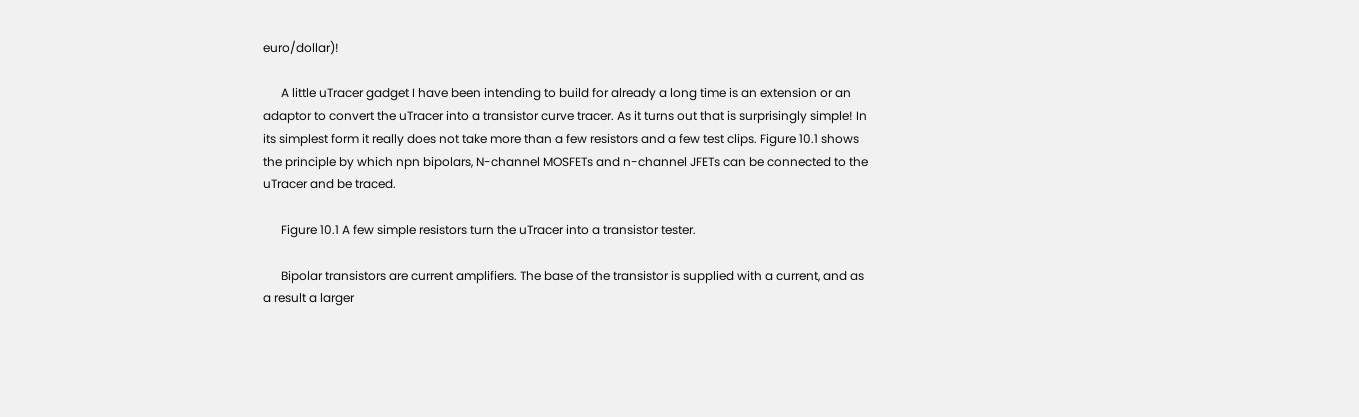euro/dollar)!

      A little uTracer gadget I have been intending to build for already a long time is an extension or an adaptor to convert the uTracer into a transistor curve tracer. As it turns out that is surprisingly simple! In its simplest form it really does not take more than a few resistors and a few test clips. Figure 10.1 shows the principle by which npn bipolars, N-channel MOSFETs and n-channel JFETs can be connected to the uTracer and be traced.

      Figure 10.1 A few simple resistors turn the uTracer into a transistor tester.

      Bipolar transistors are current amplifiers. The base of the transistor is supplied with a current, and as a result a larger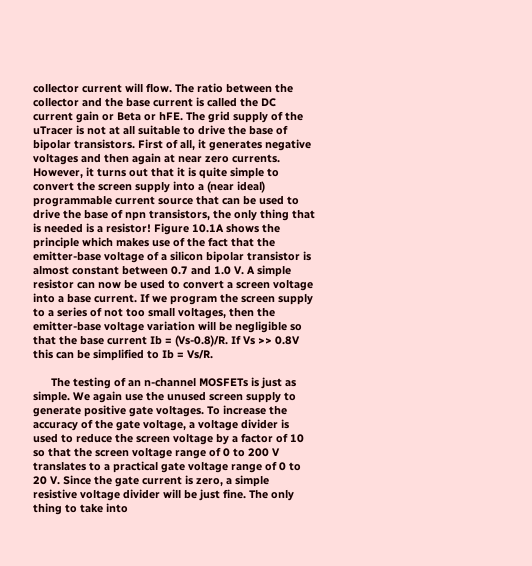collector current will flow. The ratio between the collector and the base current is called the DC current gain or Beta or hFE. The grid supply of the uTracer is not at all suitable to drive the base of bipolar transistors. First of all, it generates negative voltages and then again at near zero currents. However, it turns out that it is quite simple to convert the screen supply into a (near ideal) programmable current source that can be used to drive the base of npn transistors, the only thing that is needed is a resistor! Figure 10.1A shows the principle which makes use of the fact that the emitter-base voltage of a silicon bipolar transistor is almost constant between 0.7 and 1.0 V. A simple resistor can now be used to convert a screen voltage into a base current. If we program the screen supply to a series of not too small voltages, then the emitter-base voltage variation will be negligible so that the base current Ib = (Vs-0.8)/R. If Vs >> 0.8V this can be simplified to Ib = Vs/R.

      The testing of an n-channel MOSFETs is just as simple. We again use the unused screen supply to generate positive gate voltages. To increase the accuracy of the gate voltage, a voltage divider is used to reduce the screen voltage by a factor of 10 so that the screen voltage range of 0 to 200 V translates to a practical gate voltage range of 0 to 20 V. Since the gate current is zero, a simple resistive voltage divider will be just fine. The only thing to take into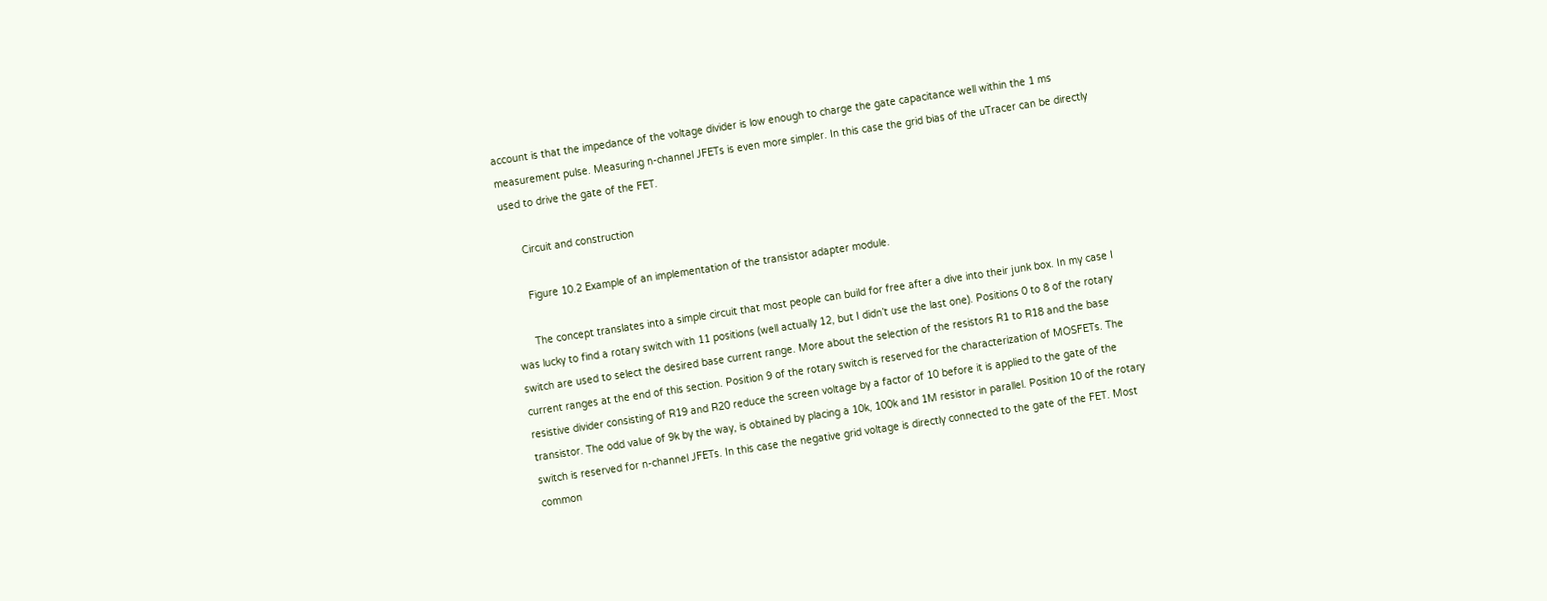account is that the impedance of the voltage divider is low enough to charge the gate capacitance well within the 1 ms measurement pulse. Measuring n-channel JFETs is even more simpler. In this case the grid bias of the uTracer can be directly used to drive the gate of the FET.

      Circuit and construction

      Figure 10.2 Example of an implementation of the transistor adapter module.

      The concept translates into a simple circuit that most people can build for free after a dive into their junk box. In my case I was lucky to find a rotary switch with 11 positions (well actually 12, but I didn’t use the last one). Positions 0 to 8 of the rotary switch are used to select the desired base current range. More about the selection of the resistors R1 to R18 and the base current ranges at the end of this section. Position 9 of the rotary switch is reserved for the characterization of MOSFETs. The resistive divider consisting of R19 and R20 reduce the screen voltage by a factor of 10 before it is applied to the gate of the transistor. The odd value of 9k by the way, is obtained by placing a 10k, 100k and 1M resistor in parallel. Position 10 of the rotary switch is reserved for n-channel JFETs. In this case the negative grid voltage is directly connected to the gate of the FET. Most common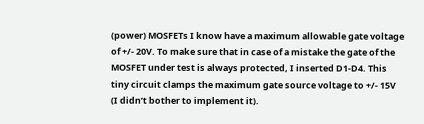(power) MOSFETs I know have a maximum allowable gate voltage of +/- 20V. To make sure that in case of a mistake the gate of the MOSFET under test is always protected, I inserted D1-D4. This tiny circuit clamps the maximum gate source voltage to +/- 15V (I didn’t bother to implement it).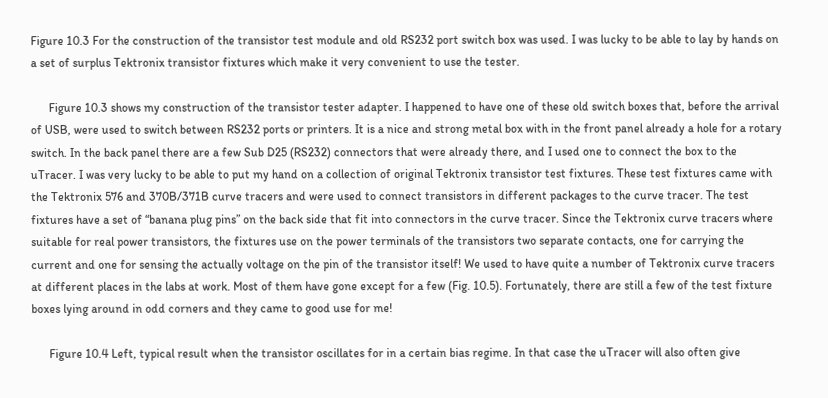Figure 10.3 For the construction of the transistor test module and old RS232 port switch box was used. I was lucky to be able to lay by hands on a set of surplus Tektronix transistor fixtures which make it very convenient to use the tester.

      Figure 10.3 shows my construction of the transistor tester adapter. I happened to have one of these old switch boxes that, before the arrival of USB, were used to switch between RS232 ports or printers. It is a nice and strong metal box with in the front panel already a hole for a rotary switch. In the back panel there are a few Sub D25 (RS232) connectors that were already there, and I used one to connect the box to the uTracer. I was very lucky to be able to put my hand on a collection of original Tektronix transistor test fixtures. These test fixtures came with the Tektronix 576 and 370B/371B curve tracers and were used to connect transistors in different packages to the curve tracer. The test fixtures have a set of “banana plug pins” on the back side that fit into connectors in the curve tracer. Since the Tektronix curve tracers where suitable for real power transistors, the fixtures use on the power terminals of the transistors two separate contacts, one for carrying the current and one for sensing the actually voltage on the pin of the transistor itself! We used to have quite a number of Tektronix curve tracers at different places in the labs at work. Most of them have gone except for a few (Fig. 10.5). Fortunately, there are still a few of the test fixture boxes lying around in odd corners and they came to good use for me!

      Figure 10.4 Left, typical result when the transistor oscillates for in a certain bias regime. In that case the uTracer will also often give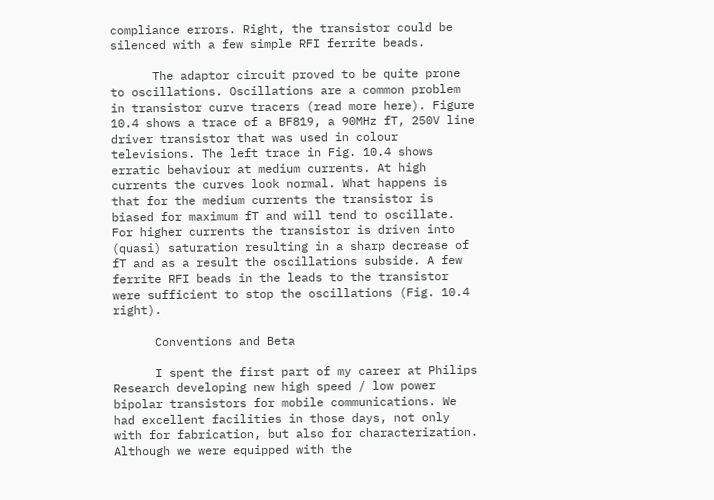compliance errors. Right, the transistor could be silenced with a few simple RFI ferrite beads.

      The adaptor circuit proved to be quite prone to oscillations. Oscillations are a common problem in transistor curve tracers (read more here). Figure 10.4 shows a trace of a BF819, a 90MHz fT, 250V line driver transistor that was used in colour televisions. The left trace in Fig. 10.4 shows erratic behaviour at medium currents. At high currents the curves look normal. What happens is that for the medium currents the transistor is biased for maximum fT and will tend to oscillate. For higher currents the transistor is driven into (quasi) saturation resulting in a sharp decrease of fT and as a result the oscillations subside. A few ferrite RFI beads in the leads to the transistor were sufficient to stop the oscillations (Fig. 10.4 right).

      Conventions and Beta

      I spent the first part of my career at Philips Research developing new high speed / low power bipolar transistors for mobile communications. We had excellent facilities in those days, not only with for fabrication, but also for characterization. Although we were equipped with the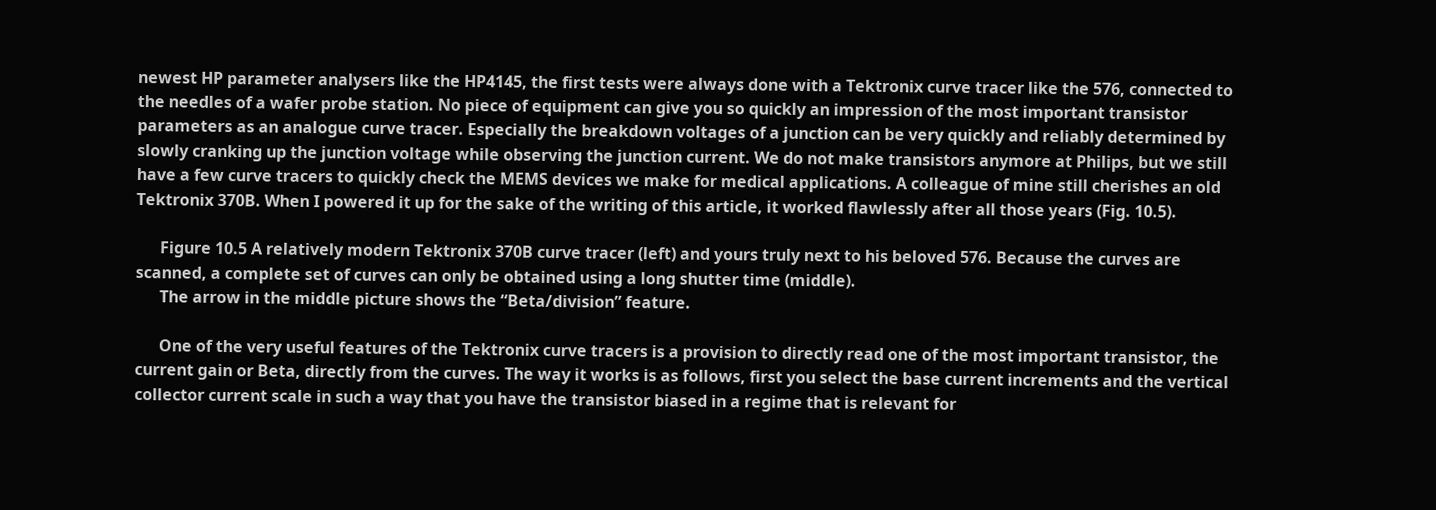newest HP parameter analysers like the HP4145, the first tests were always done with a Tektronix curve tracer like the 576, connected to the needles of a wafer probe station. No piece of equipment can give you so quickly an impression of the most important transistor parameters as an analogue curve tracer. Especially the breakdown voltages of a junction can be very quickly and reliably determined by slowly cranking up the junction voltage while observing the junction current. We do not make transistors anymore at Philips, but we still have a few curve tracers to quickly check the MEMS devices we make for medical applications. A colleague of mine still cherishes an old Tektronix 370B. When I powered it up for the sake of the writing of this article, it worked flawlessly after all those years (Fig. 10.5).

      Figure 10.5 A relatively modern Tektronix 370B curve tracer (left) and yours truly next to his beloved 576. Because the curves are scanned, a complete set of curves can only be obtained using a long shutter time (middle).
      The arrow in the middle picture shows the “Beta/division” feature.

      One of the very useful features of the Tektronix curve tracers is a provision to directly read one of the most important transistor, the current gain or Beta, directly from the curves. The way it works is as follows, first you select the base current increments and the vertical collector current scale in such a way that you have the transistor biased in a regime that is relevant for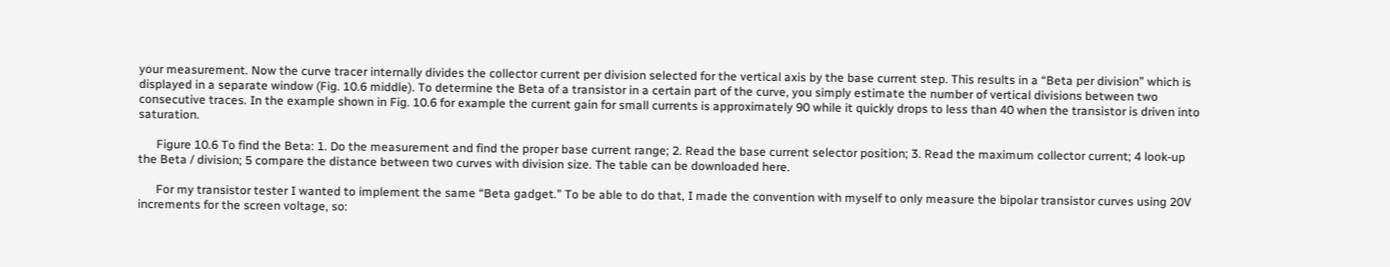your measurement. Now the curve tracer internally divides the collector current per division selected for the vertical axis by the base current step. This results in a “Beta per division” which is displayed in a separate window (Fig. 10.6 middle). To determine the Beta of a transistor in a certain part of the curve, you simply estimate the number of vertical divisions between two consecutive traces. In the example shown in Fig. 10.6 for example the current gain for small currents is approximately 90 while it quickly drops to less than 40 when the transistor is driven into saturation.

      Figure 10.6 To find the Beta: 1. Do the measurement and find the proper base current range; 2. Read the base current selector position; 3. Read the maximum collector current; 4 look-up the Beta / division; 5 compare the distance between two curves with division size. The table can be downloaded here.

      For my transistor tester I wanted to implement the same “Beta gadget.” To be able to do that, I made the convention with myself to only measure the bipolar transistor curves using 20V increments for the screen voltage, so: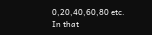0,20,40,60,80 etc. In that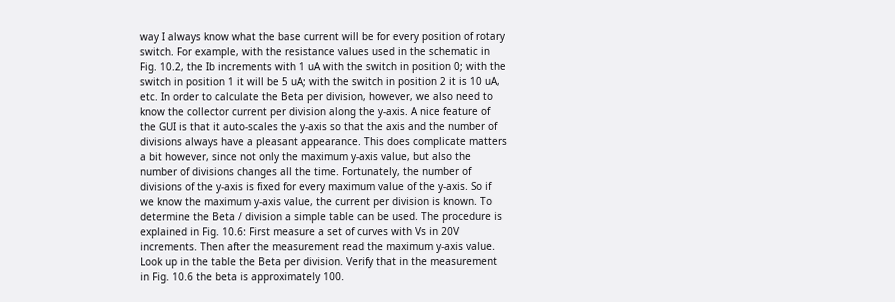way I always know what the base current will be for every position of rotary switch. For example, with the resistance values used in the schematic in Fig. 10.2, the Ib increments with 1 uA with the switch in position 0; with the switch in position 1 it will be 5 uA; with the switch in position 2 it is 10 uA, etc. In order to calculate the Beta per division, however, we also need to know the collector current per division along the y-axis. A nice feature of the GUI is that it auto-scales the y-axis so that the axis and the number of divisions always have a pleasant appearance. This does complicate matters a bit however, since not only the maximum y-axis value, but also the number of divisions changes all the time. Fortunately, the number of divisions of the y-axis is fixed for every maximum value of the y-axis. So if we know the maximum y-axis value, the current per division is known. To determine the Beta / division a simple table can be used. The procedure is explained in Fig. 10.6: First measure a set of curves with Vs in 20V increments. Then after the measurement read the maximum y-axis value. Look up in the table the Beta per division. Verify that in the measurement in Fig. 10.6 the beta is approximately 100.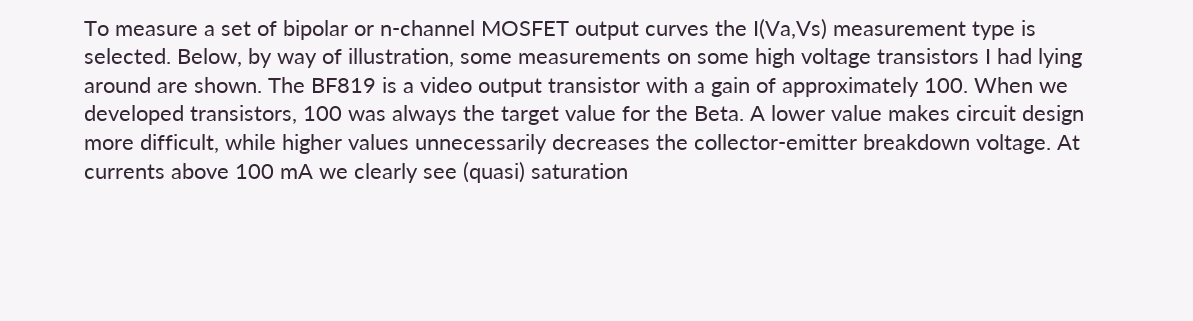To measure a set of bipolar or n-channel MOSFET output curves the I(Va,Vs) measurement type is selected. Below, by way of illustration, some measurements on some high voltage transistors I had lying around are shown. The BF819 is a video output transistor with a gain of approximately 100. When we developed transistors, 100 was always the target value for the Beta. A lower value makes circuit design more difficult, while higher values unnecessarily decreases the collector-emitter breakdown voltage. At currents above 100 mA we clearly see (quasi) saturation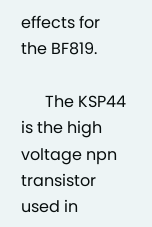effects for the BF819.

      The KSP44 is the high voltage npn transistor used in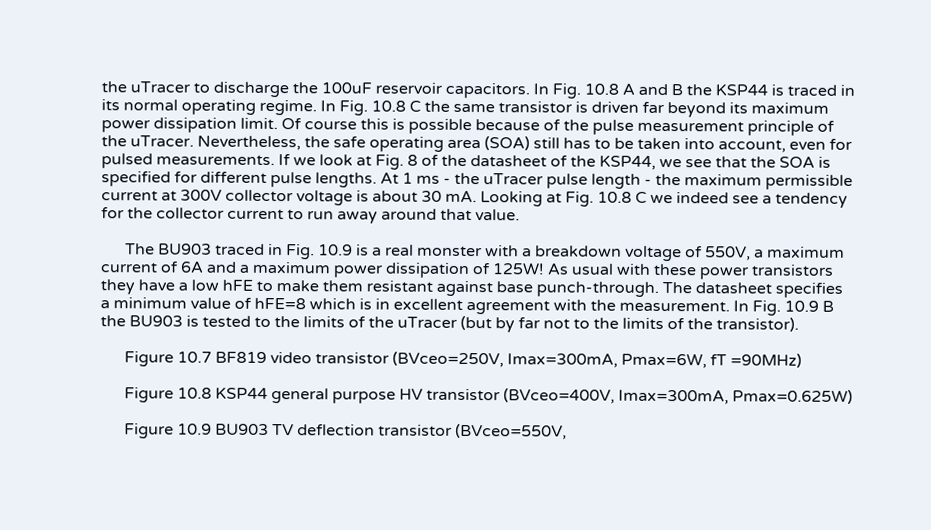the uTracer to discharge the 100uF reservoir capacitors. In Fig. 10.8 A and B the KSP44 is traced in its normal operating regime. In Fig. 10.8 C the same transistor is driven far beyond its maximum power dissipation limit. Of course this is possible because of the pulse measurement principle of the uTracer. Nevertheless, the safe operating area (SOA) still has to be taken into account, even for pulsed measurements. If we look at Fig. 8 of the datasheet of the KSP44, we see that the SOA is specified for different pulse lengths. At 1 ms - the uTracer pulse length - the maximum permissible current at 300V collector voltage is about 30 mA. Looking at Fig. 10.8 C we indeed see a tendency for the collector current to run away around that value.

      The BU903 traced in Fig. 10.9 is a real monster with a breakdown voltage of 550V, a maximum current of 6A and a maximum power dissipation of 125W! As usual with these power transistors they have a low hFE to make them resistant against base punch-through. The datasheet specifies a minimum value of hFE=8 which is in excellent agreement with the measurement. In Fig. 10.9 B the BU903 is tested to the limits of the uTracer (but by far not to the limits of the transistor).

      Figure 10.7 BF819 video transistor (BVceo=250V, Imax=300mA, Pmax=6W, fT =90MHz)

      Figure 10.8 KSP44 general purpose HV transistor (BVceo=400V, Imax=300mA, Pmax=0.625W)

      Figure 10.9 BU903 TV deflection transistor (BVceo=550V,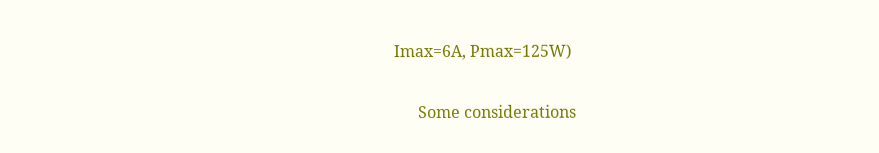Imax=6A, Pmax=125W)

      Some considerations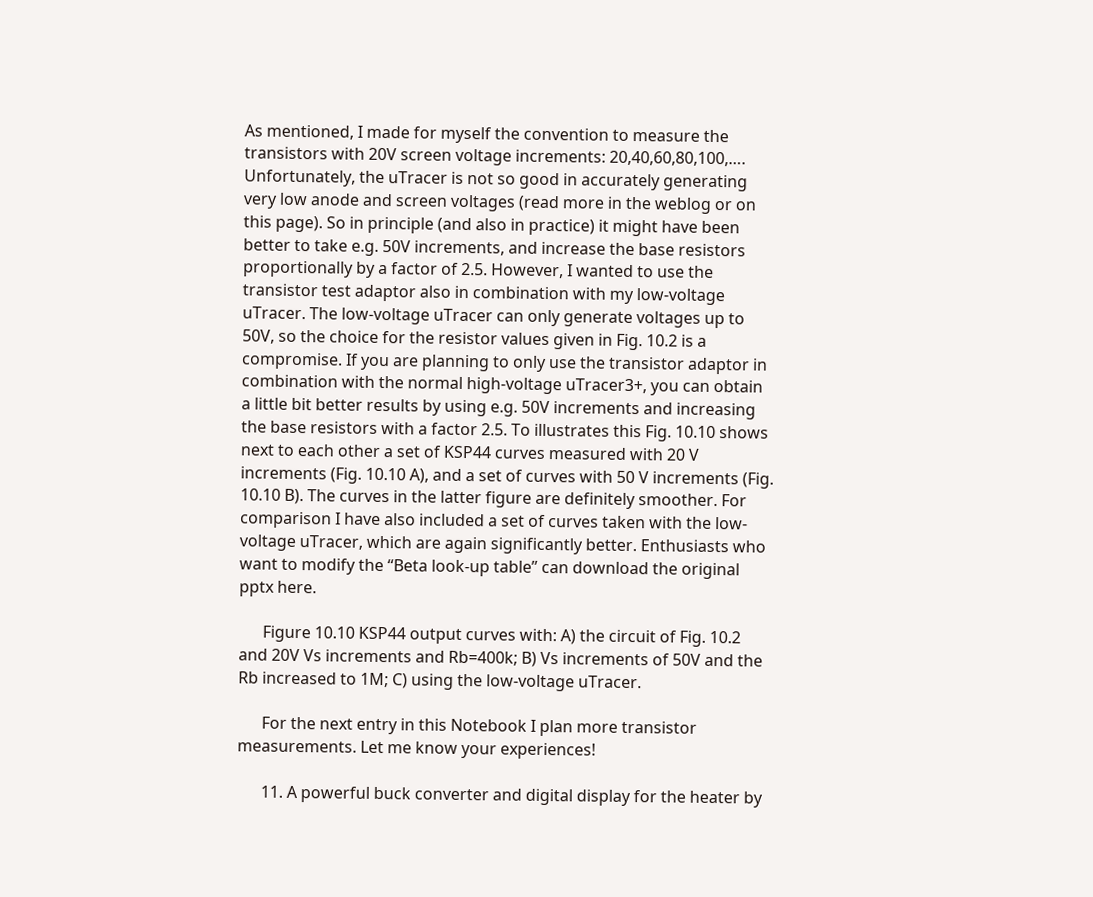As mentioned, I made for myself the convention to measure the transistors with 20V screen voltage increments: 20,40,60,80,100,…. Unfortunately, the uTracer is not so good in accurately generating very low anode and screen voltages (read more in the weblog or on this page). So in principle (and also in practice) it might have been better to take e.g. 50V increments, and increase the base resistors proportionally by a factor of 2.5. However, I wanted to use the transistor test adaptor also in combination with my low-voltage uTracer. The low-voltage uTracer can only generate voltages up to 50V, so the choice for the resistor values given in Fig. 10.2 is a compromise. If you are planning to only use the transistor adaptor in combination with the normal high-voltage uTracer3+, you can obtain a little bit better results by using e.g. 50V increments and increasing the base resistors with a factor 2.5. To illustrates this Fig. 10.10 shows next to each other a set of KSP44 curves measured with 20 V increments (Fig. 10.10 A), and a set of curves with 50 V increments (Fig. 10.10 B). The curves in the latter figure are definitely smoother. For comparison I have also included a set of curves taken with the low-voltage uTracer, which are again significantly better. Enthusiasts who want to modify the “Beta look-up table” can download the original pptx here.

      Figure 10.10 KSP44 output curves with: A) the circuit of Fig. 10.2 and 20V Vs increments and Rb=400k; B) Vs increments of 50V and the Rb increased to 1M; C) using the low-voltage uTracer.

      For the next entry in this Notebook I plan more transistor measurements. Let me know your experiences!

      11. A powerful buck converter and digital display for the heater by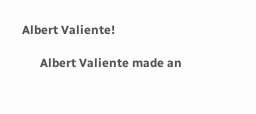Albert Valiente!

      Albert Valiente made an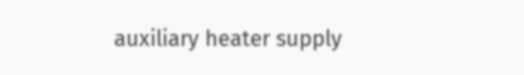auxiliary heater supply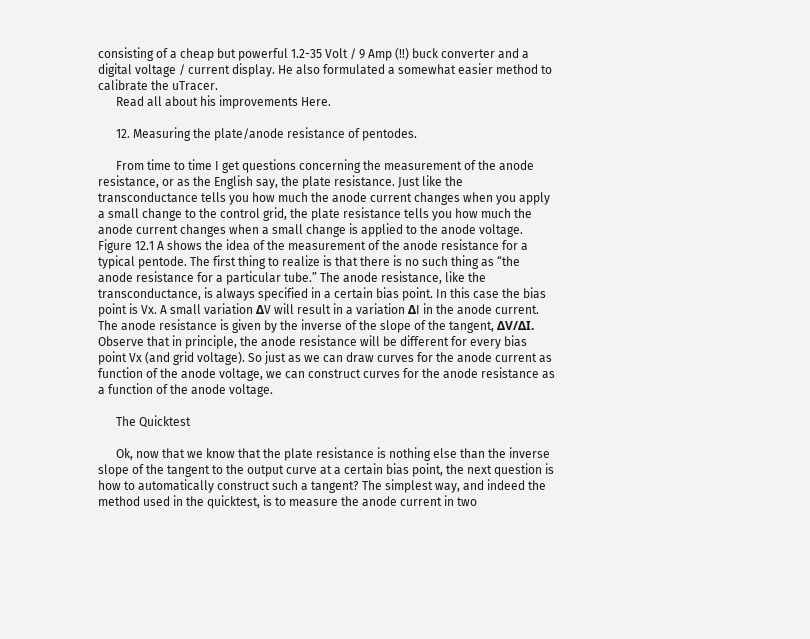consisting of a cheap but powerful 1.2-35 Volt / 9 Amp (!!) buck converter and a digital voltage / current display. He also formulated a somewhat easier method to calibrate the uTracer.
      Read all about his improvements Here.

      12. Measuring the plate/anode resistance of pentodes.

      From time to time I get questions concerning the measurement of the anode resistance, or as the English say, the plate resistance. Just like the transconductance tells you how much the anode current changes when you apply a small change to the control grid, the plate resistance tells you how much the anode current changes when a small change is applied to the anode voltage. Figure 12.1 A shows the idea of the measurement of the anode resistance for a typical pentode. The first thing to realize is that there is no such thing as “the anode resistance for a particular tube.” The anode resistance, like the transconductance, is always specified in a certain bias point. In this case the bias point is Vx. A small variation ΔV will result in a variation ΔI in the anode current. The anode resistance is given by the inverse of the slope of the tangent, ΔV/ΔI. Observe that in principle, the anode resistance will be different for every bias point Vx (and grid voltage). So just as we can draw curves for the anode current as function of the anode voltage, we can construct curves for the anode resistance as a function of the anode voltage.

      The Quicktest

      Ok, now that we know that the plate resistance is nothing else than the inverse slope of the tangent to the output curve at a certain bias point, the next question is how to automatically construct such a tangent? The simplest way, and indeed the method used in the quicktest, is to measure the anode current in two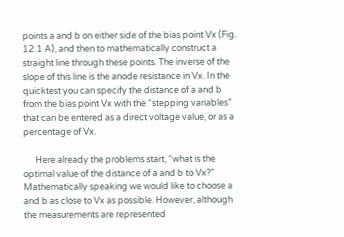points a and b on either side of the bias point Vx (Fig. 12.1 A), and then to mathematically construct a straight line through these points. The inverse of the slope of this line is the anode resistance in Vx. In the quicktest you can specify the distance of a and b from the bias point Vx with the “stepping variables” that can be entered as a direct voltage value, or as a percentage of Vx.

      Here already the problems start, “what is the optimal value of the distance of a and b to Vx?” Mathematically speaking we would like to choose a and b as close to Vx as possible. However, although the measurements are represented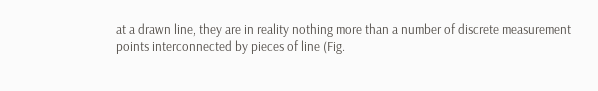at a drawn line, they are in reality nothing more than a number of discrete measurement points interconnected by pieces of line (Fig.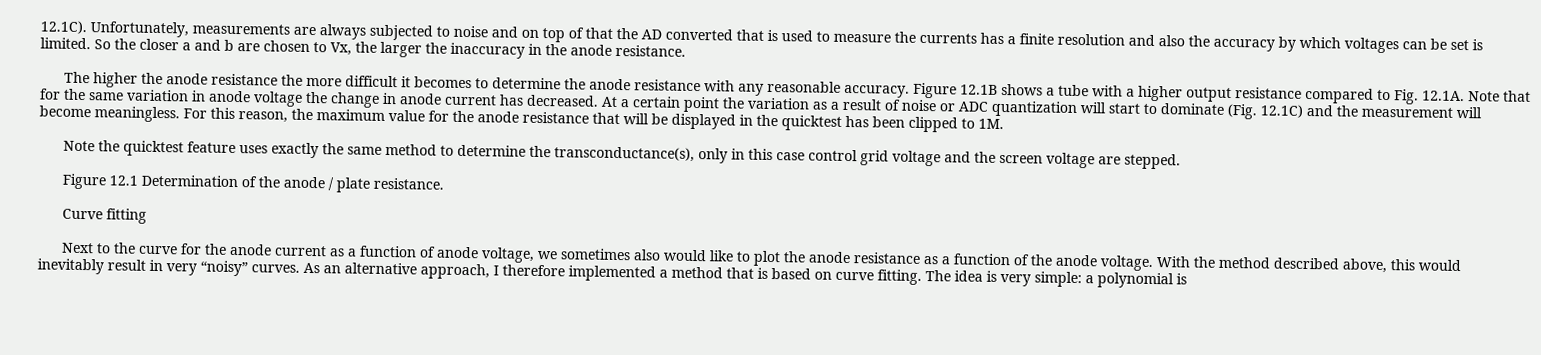12.1C). Unfortunately, measurements are always subjected to noise and on top of that the AD converted that is used to measure the currents has a finite resolution and also the accuracy by which voltages can be set is limited. So the closer a and b are chosen to Vx, the larger the inaccuracy in the anode resistance.

      The higher the anode resistance the more difficult it becomes to determine the anode resistance with any reasonable accuracy. Figure 12.1B shows a tube with a higher output resistance compared to Fig. 12.1A. Note that for the same variation in anode voltage the change in anode current has decreased. At a certain point the variation as a result of noise or ADC quantization will start to dominate (Fig. 12.1C) and the measurement will become meaningless. For this reason, the maximum value for the anode resistance that will be displayed in the quicktest has been clipped to 1M.

      Note the quicktest feature uses exactly the same method to determine the transconductance(s), only in this case control grid voltage and the screen voltage are stepped.

      Figure 12.1 Determination of the anode / plate resistance.

      Curve fitting

      Next to the curve for the anode current as a function of anode voltage, we sometimes also would like to plot the anode resistance as a function of the anode voltage. With the method described above, this would inevitably result in very “noisy” curves. As an alternative approach, I therefore implemented a method that is based on curve fitting. The idea is very simple: a polynomial is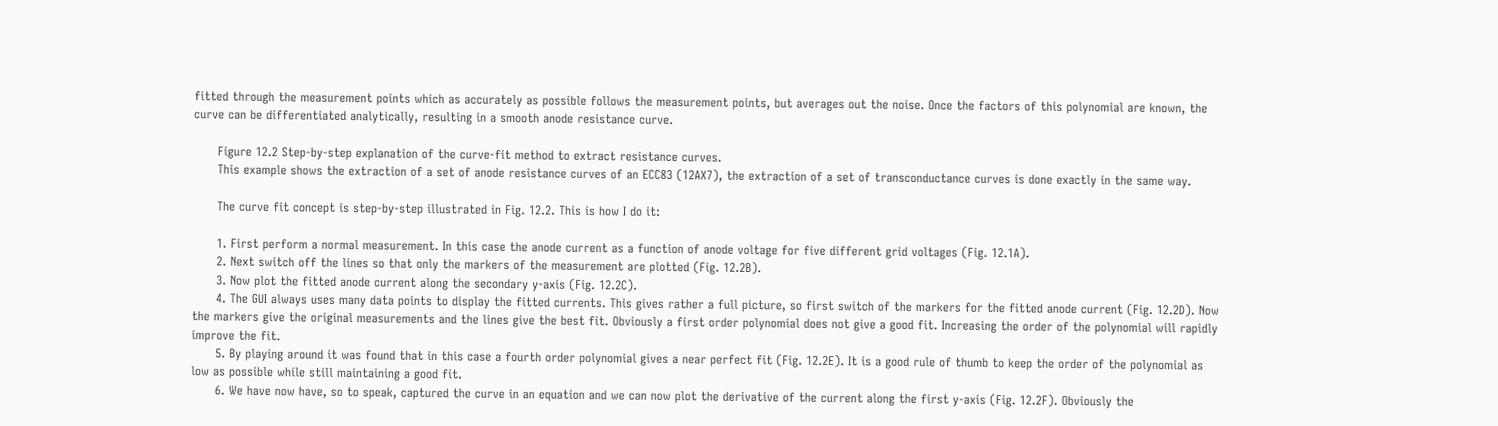fitted through the measurement points which as accurately as possible follows the measurement points, but averages out the noise. Once the factors of this polynomial are known, the curve can be differentiated analytically, resulting in a smooth anode resistance curve.

      Figure 12.2 Step-by-step explanation of the curve-fit method to extract resistance curves.
      This example shows the extraction of a set of anode resistance curves of an ECC83 (12AX7), the extraction of a set of transconductance curves is done exactly in the same way.

      The curve fit concept is step-by-step illustrated in Fig. 12.2. This is how I do it:

      1. First perform a normal measurement. In this case the anode current as a function of anode voltage for five different grid voltages (Fig. 12.1A).
      2. Next switch off the lines so that only the markers of the measurement are plotted (Fig. 12.2B).
      3. Now plot the fitted anode current along the secondary y-axis (Fig. 12.2C).
      4. The GUI always uses many data points to display the fitted currents. This gives rather a full picture, so first switch of the markers for the fitted anode current (Fig. 12.2D). Now the markers give the original measurements and the lines give the best fit. Obviously a first order polynomial does not give a good fit. Increasing the order of the polynomial will rapidly improve the fit.
      5. By playing around it was found that in this case a fourth order polynomial gives a near perfect fit (Fig. 12.2E). It is a good rule of thumb to keep the order of the polynomial as low as possible while still maintaining a good fit.
      6. We have now have, so to speak, captured the curve in an equation and we can now plot the derivative of the current along the first y-axis (Fig. 12.2F). Obviously the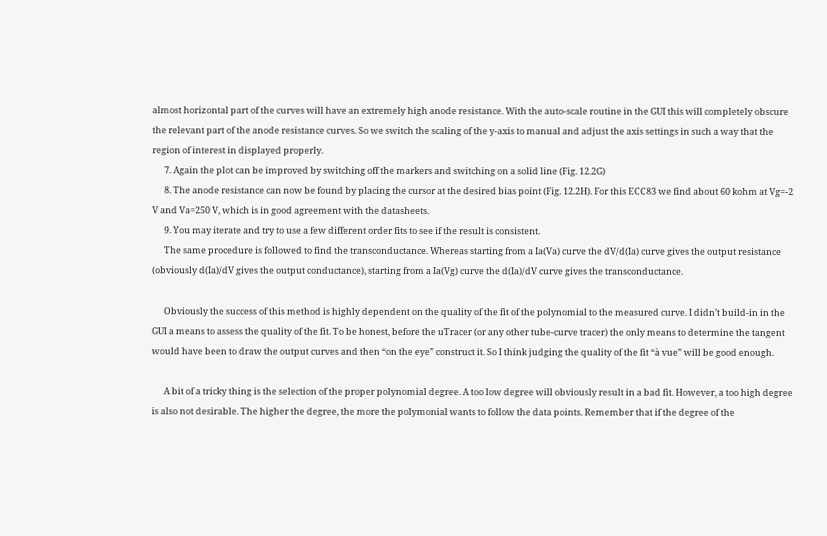almost horizontal part of the curves will have an extremely high anode resistance. With the auto-scale routine in the GUI this will completely obscure the relevant part of the anode resistance curves. So we switch the scaling of the y-axis to manual and adjust the axis settings in such a way that the region of interest in displayed properly.
      7. Again the plot can be improved by switching off the markers and switching on a solid line (Fig. 12.2G)
      8. The anode resistance can now be found by placing the cursor at the desired bias point (Fig. 12.2H). For this ECC83 we find about 60 kohm at Vg=-2 V and Va=250 V, which is in good agreement with the datasheets.
      9. You may iterate and try to use a few different order fits to see if the result is consistent.
      The same procedure is followed to find the transconductance. Whereas starting from a Ia(Va) curve the dV/d(Ia) curve gives the output resistance (obviously d(Ia)/dV gives the output conductance), starting from a Ia(Vg) curve the d(Ia)/dV curve gives the transconductance.

      Obviously the success of this method is highly dependent on the quality of the fit of the polynomial to the measured curve. I didn’t build-in in the GUI a means to assess the quality of the fit. To be honest, before the uTracer (or any other tube-curve tracer) the only means to determine the tangent would have been to draw the output curves and then “on the eye” construct it. So I think judging the quality of the fit “à vue” will be good enough.

      A bit of a tricky thing is the selection of the proper polynomial degree. A too low degree will obviously result in a bad fit. However, a too high degree is also not desirable. The higher the degree, the more the polymonial wants to follow the data points. Remember that if the degree of the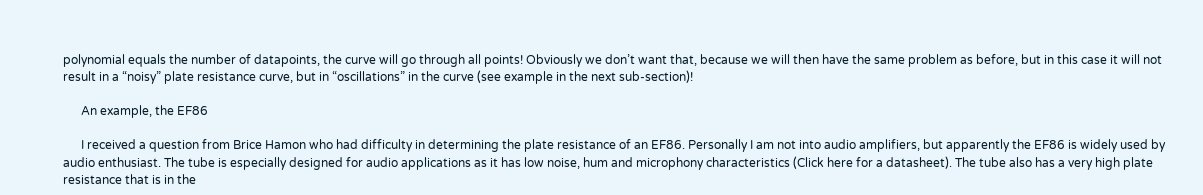polynomial equals the number of datapoints, the curve will go through all points! Obviously we don’t want that, because we will then have the same problem as before, but in this case it will not result in a “noisy” plate resistance curve, but in “oscillations” in the curve (see example in the next sub-section)!

      An example, the EF86

      I received a question from Brice Hamon who had difficulty in determining the plate resistance of an EF86. Personally I am not into audio amplifiers, but apparently the EF86 is widely used by audio enthusiast. The tube is especially designed for audio applications as it has low noise, hum and microphony characteristics (Click here for a datasheet). The tube also has a very high plate resistance that is in the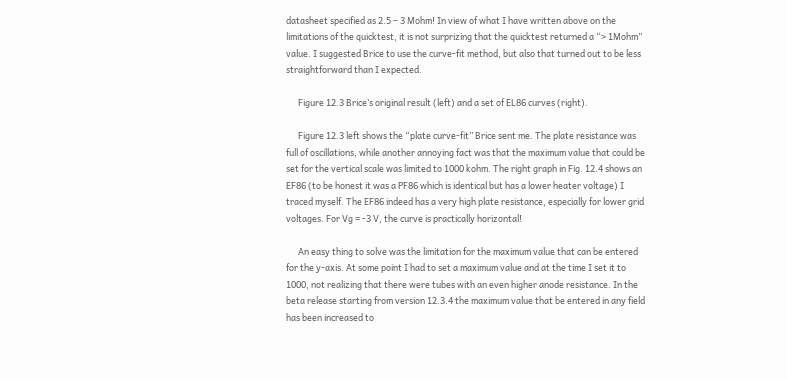datasheet specified as 2.5 – 3 Mohm! In view of what I have written above on the limitations of the quicktest, it is not surprizing that the quicktest returned a “> 1Mohm” value. I suggested Brice to use the curve-fit method, but also that turned out to be less straightforward than I expected.

      Figure 12.3 Brice’s original result (left) and a set of EL86 curves (right).

      Figure 12.3 left shows the “plate curve-fit” Brice sent me. The plate resistance was full of oscillations, while another annoying fact was that the maximum value that could be set for the vertical scale was limited to 1000 kohm. The right graph in Fig. 12.4 shows an EF86 (to be honest it was a PF86 which is identical but has a lower heater voltage) I traced myself. The EF86 indeed has a very high plate resistance, especially for lower grid voltages. For Vg = -3 V, the curve is practically horizontal!

      An easy thing to solve was the limitation for the maximum value that can be entered for the y-axis. At some point I had to set a maximum value and at the time I set it to 1000, not realizing that there were tubes with an even higher anode resistance. In the beta release starting from version 12.3.4 the maximum value that be entered in any field has been increased to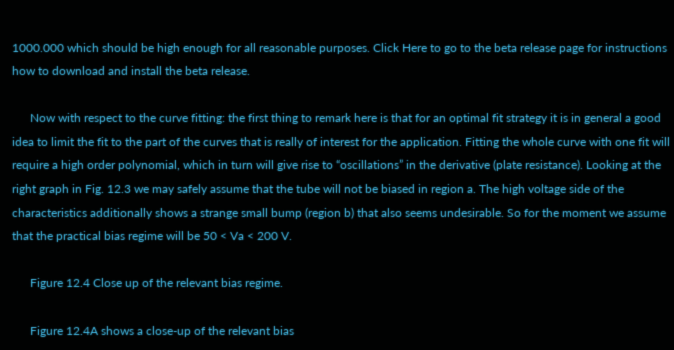1000.000 which should be high enough for all reasonable purposes. Click Here to go to the beta release page for instructions how to download and install the beta release.

      Now with respect to the curve fitting: the first thing to remark here is that for an optimal fit strategy it is in general a good idea to limit the fit to the part of the curves that is really of interest for the application. Fitting the whole curve with one fit will require a high order polynomial, which in turn will give rise to “oscillations” in the derivative (plate resistance). Looking at the right graph in Fig. 12.3 we may safely assume that the tube will not be biased in region a. The high voltage side of the characteristics additionally shows a strange small bump (region b) that also seems undesirable. So for the moment we assume that the practical bias regime will be 50 < Va < 200 V.

      Figure 12.4 Close up of the relevant bias regime.

      Figure 12.4A shows a close-up of the relevant bias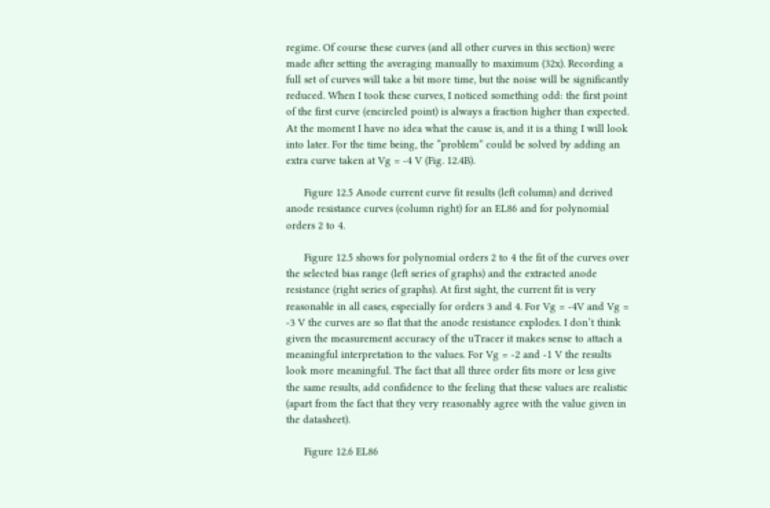regime. Of course these curves (and all other curves in this section) were made after setting the averaging manually to maximum (32x). Recording a full set of curves will take a bit more time, but the noise will be significantly reduced. When I took these curves, I noticed something odd: the first point of the first curve (encircled point) is always a fraction higher than expected. At the moment I have no idea what the cause is, and it is a thing I will look into later. For the time being, the “problem” could be solved by adding an extra curve taken at Vg = -4 V (Fig. 12.4B).

      Figure 12.5 Anode current curve fit results (left column) and derived anode resistance curves (column right) for an EL86 and for polynomial orders 2 to 4.

      Figure 12.5 shows for polynomial orders 2 to 4 the fit of the curves over the selected bias range (left series of graphs) and the extracted anode resistance (right series of graphs). At first sight, the current fit is very reasonable in all cases, especially for orders 3 and 4. For Vg = -4V and Vg = -3 V the curves are so flat that the anode resistance explodes. I don’t think given the measurement accuracy of the uTracer it makes sense to attach a meaningful interpretation to the values. For Vg = -2 and -1 V the results look more meaningful. The fact that all three order fits more or less give the same results, add confidence to the feeling that these values are realistic (apart from the fact that they very reasonably agree with the value given in the datasheet).

      Figure 12.6 EL86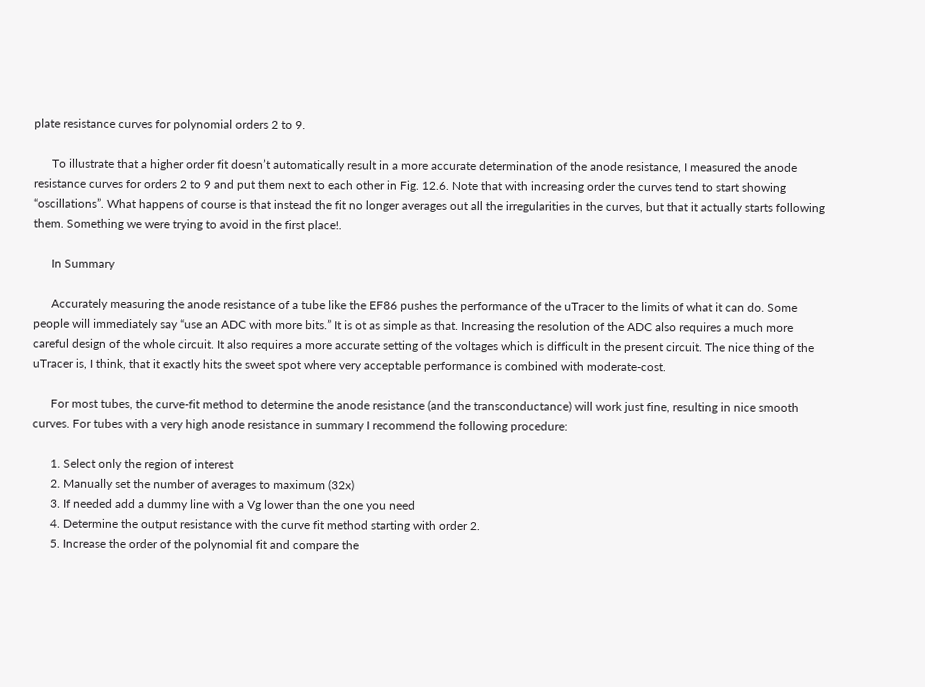plate resistance curves for polynomial orders 2 to 9.

      To illustrate that a higher order fit doesn’t automatically result in a more accurate determination of the anode resistance, I measured the anode resistance curves for orders 2 to 9 and put them next to each other in Fig. 12.6. Note that with increasing order the curves tend to start showing “oscillations”. What happens of course is that instead the fit no longer averages out all the irregularities in the curves, but that it actually starts following them. Something we were trying to avoid in the first place!.

      In Summary

      Accurately measuring the anode resistance of a tube like the EF86 pushes the performance of the uTracer to the limits of what it can do. Some people will immediately say “use an ADC with more bits.” It is ot as simple as that. Increasing the resolution of the ADC also requires a much more careful design of the whole circuit. It also requires a more accurate setting of the voltages which is difficult in the present circuit. The nice thing of the uTracer is, I think, that it exactly hits the sweet spot where very acceptable performance is combined with moderate-cost.

      For most tubes, the curve-fit method to determine the anode resistance (and the transconductance) will work just fine, resulting in nice smooth curves. For tubes with a very high anode resistance in summary I recommend the following procedure:

      1. Select only the region of interest
      2. Manually set the number of averages to maximum (32x)
      3. If needed add a dummy line with a Vg lower than the one you need
      4. Determine the output resistance with the curve fit method starting with order 2.
      5. Increase the order of the polynomial fit and compare the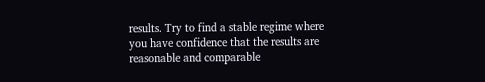results. Try to find a stable regime where you have confidence that the results are reasonable and comparable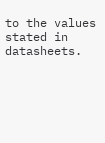to the values stated in datasheets.